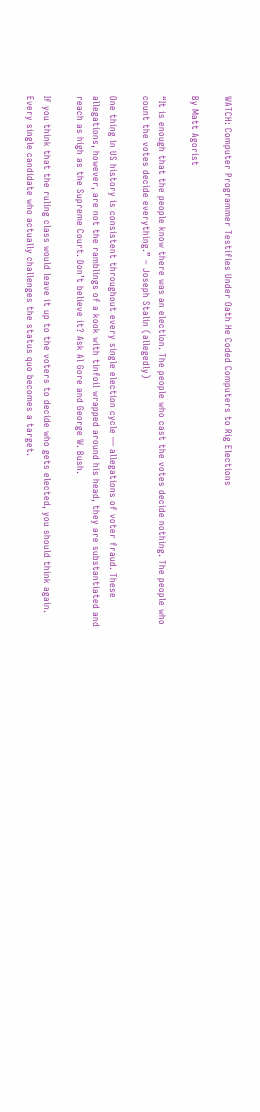WATCH: Computer Programmer Testifies Under Oath He Coded Computers to Rig Elections

By Matt Agorist

“It is enough that the people know there was an election. The people who cast the votes decide nothing. The people who count the votes decide everything.” – Joseph Stalin (allegedly)

One thing in US history is consistent throughout every single election cycle — allegations of voter fraud. These allegations, however, are not the ramblings of a kook with tinfoil wrapped around his head, they are substantiated and reach as high as the Supreme Court. Don’t believe it? Ask Al Gore and George W. Bush.

If you think that the ruling class would leave it up to the voters to decide who gets elected, you should think again. Every single candidate who actually challenges the status quo becomes a target.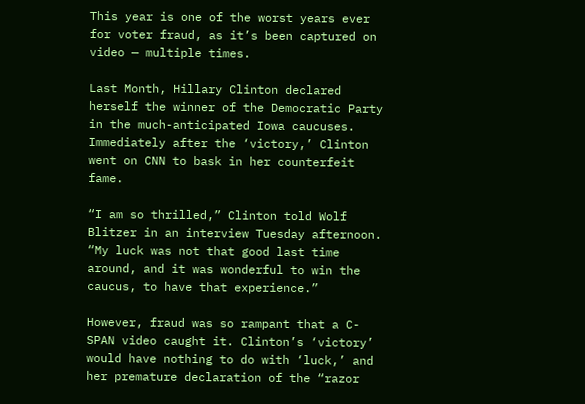This year is one of the worst years ever for voter fraud, as it’s been captured on video — multiple times.

Last Month, Hillary Clinton declared herself the winner of the Democratic Party in the much-anticipated Iowa caucuses. Immediately after the ‘victory,’ Clinton went on CNN to bask in her counterfeit fame.

“I am so thrilled,” Clinton told Wolf Blitzer in an interview Tuesday afternoon. “My luck was not that good last time around, and it was wonderful to win the caucus, to have that experience.”

However, fraud was so rampant that a C-SPAN video caught it. Clinton’s ‘victory’ would have nothing to do with ‘luck,’ and her premature declaration of the “razor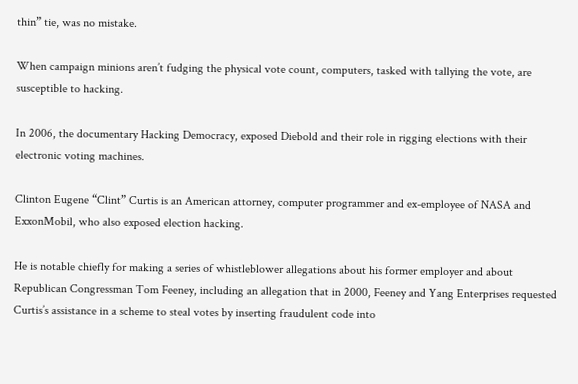thin” tie, was no mistake.

When campaign minions aren’t fudging the physical vote count, computers, tasked with tallying the vote, are susceptible to hacking.

In 2006, the documentary Hacking Democracy, exposed Diebold and their role in rigging elections with their electronic voting machines.

Clinton Eugene “Clint” Curtis is an American attorney, computer programmer and ex-employee of NASA and ExxonMobil, who also exposed election hacking.

He is notable chiefly for making a series of whistleblower allegations about his former employer and about Republican Congressman Tom Feeney, including an allegation that in 2000, Feeney and Yang Enterprises requested Curtis’s assistance in a scheme to steal votes by inserting fraudulent code into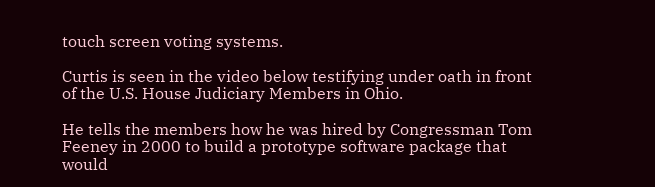touch screen voting systems.

Curtis is seen in the video below testifying under oath in front of the U.S. House Judiciary Members in Ohio.

He tells the members how he was hired by Congressman Tom Feeney in 2000 to build a prototype software package that would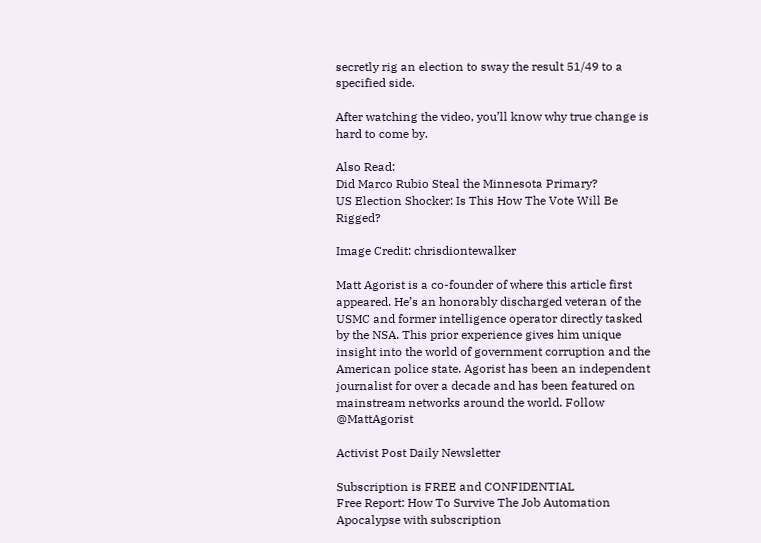secretly rig an election to sway the result 51/49 to a specified side.

After watching the video, you’ll know why true change is hard to come by.

Also Read:
Did Marco Rubio Steal the Minnesota Primary?
US Election Shocker: Is This How The Vote Will Be Rigged?

Image Credit: chrisdiontewalker

Matt Agorist is a co-founder of where this article first appeared. He’s an honorably discharged veteran of the USMC and former intelligence operator directly tasked by the NSA. This prior experience gives him unique insight into the world of government corruption and the American police state. Agorist has been an independent journalist for over a decade and has been featured on mainstream networks around the world. Follow @MattAgorist

Activist Post Daily Newsletter

Subscription is FREE and CONFIDENTIAL
Free Report: How To Survive The Job Automation Apocalypse with subscription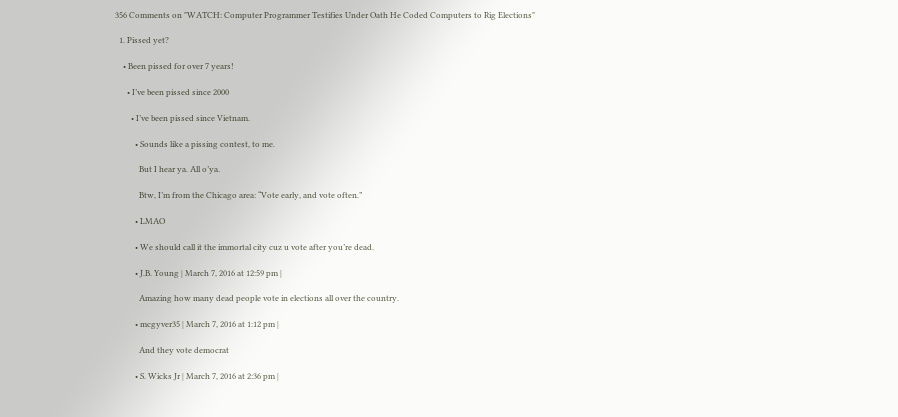356 Comments on "WATCH: Computer Programmer Testifies Under Oath He Coded Computers to Rig Elections"

  1. Pissed yet?

    • Been pissed for over 7 years!

      • I’ve been pissed since 2000

        • I’ve been pissed since Vietnam.

          • Sounds like a pissing contest, to me.

            But I hear ya. All o’ya.

            Btw, I’m from the Chicago area: “Vote early, and vote often.”

          • LMAO

          • We should call it the immortal city cuz u vote after you’re dead.

          • J.B. Young | March 7, 2016 at 12:59 pm |

            Amazing how many dead people vote in elections all over the country.

          • mcgyver35 | March 7, 2016 at 1:12 pm |

            And they vote democrat

          • S. Wicks Jr | March 7, 2016 at 2:36 pm |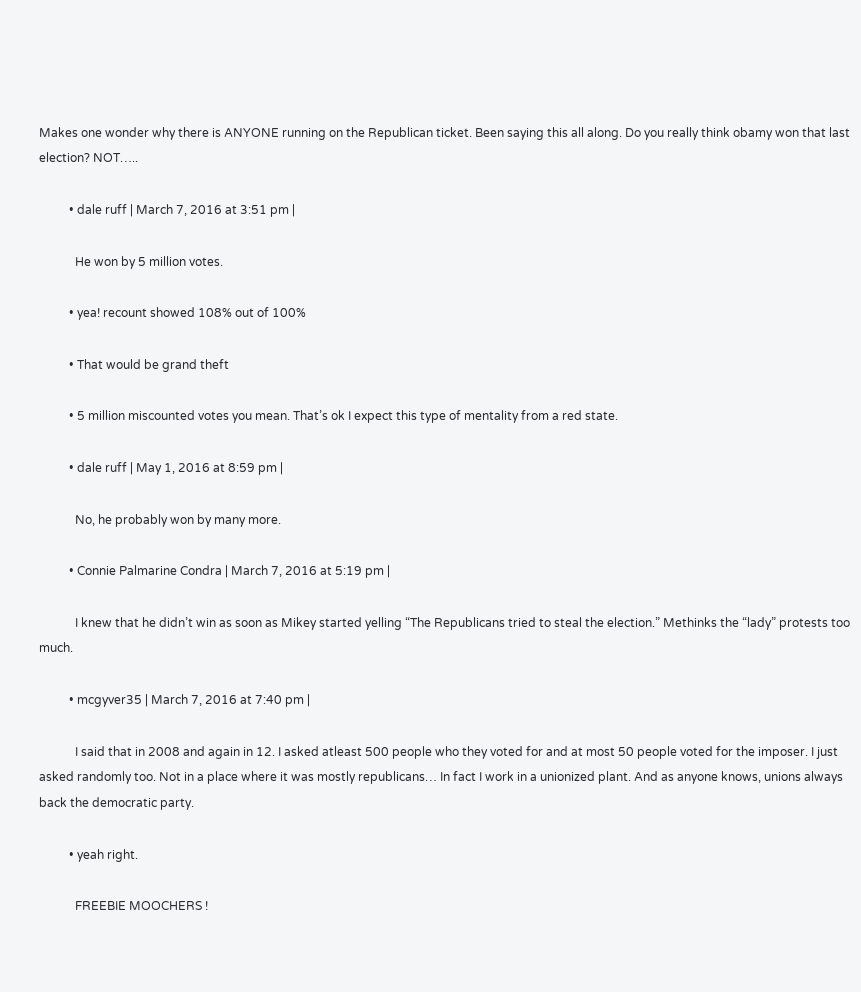Makes one wonder why there is ANYONE running on the Republican ticket. Been saying this all along. Do you really think obamy won that last election? NOT…..

          • dale ruff | March 7, 2016 at 3:51 pm |

            He won by 5 million votes.

          • yea! recount showed 108% out of 100%

          • That would be grand theft

          • 5 million miscounted votes you mean. That’s ok I expect this type of mentality from a red state.

          • dale ruff | May 1, 2016 at 8:59 pm |

            No, he probably won by many more.

          • Connie Palmarine Condra | March 7, 2016 at 5:19 pm |

            I knew that he didn’t win as soon as Mikey started yelling “The Republicans tried to steal the election.” Methinks the “lady” protests too much.

          • mcgyver35 | March 7, 2016 at 7:40 pm |

            I said that in 2008 and again in 12. I asked atleast 500 people who they voted for and at most 50 people voted for the imposer. I just asked randomly too. Not in a place where it was mostly republicans… In fact I work in a unionized plant. And as anyone knows, unions always back the democratic party.

          • yeah right.

            FREEBIE MOOCHERS !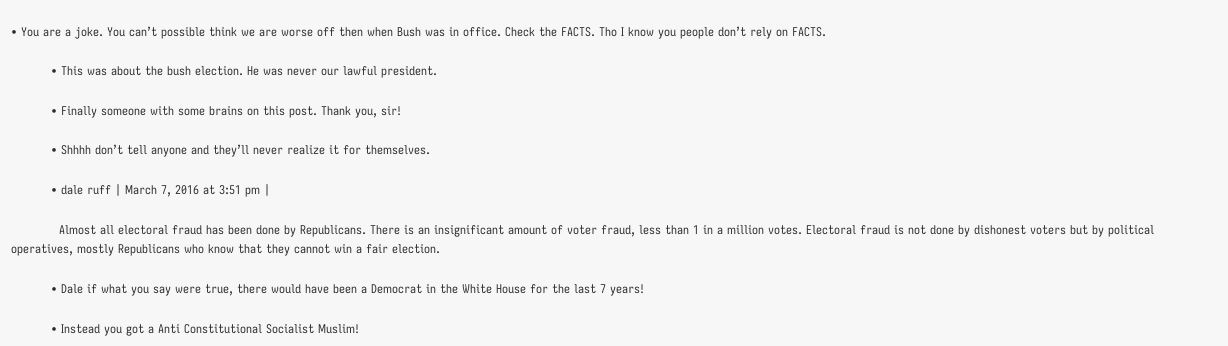• You are a joke. You can’t possible think we are worse off then when Bush was in office. Check the FACTS. Tho I know you people don’t rely on FACTS.

          • This was about the bush election. He was never our lawful president.

          • Finally someone with some brains on this post. Thank you, sir!

          • Shhhh don’t tell anyone and they’ll never realize it for themselves.

          • dale ruff | March 7, 2016 at 3:51 pm |

            Almost all electoral fraud has been done by Republicans. There is an insignificant amount of voter fraud, less than 1 in a million votes. Electoral fraud is not done by dishonest voters but by political operatives, mostly Republicans who know that they cannot win a fair election.

          • Dale if what you say were true, there would have been a Democrat in the White House for the last 7 years!

          • Instead you got a Anti Constitutional Socialist Muslim!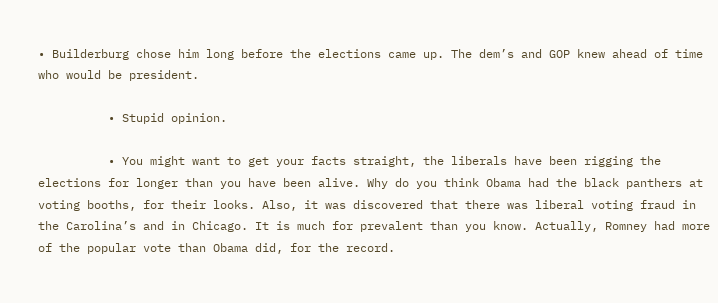• Builderburg chose him long before the elections came up. The dem’s and GOP knew ahead of time who would be president.

          • Stupid opinion.

          • You might want to get your facts straight, the liberals have been rigging the elections for longer than you have been alive. Why do you think Obama had the black panthers at voting booths, for their looks. Also, it was discovered that there was liberal voting fraud in the Carolina’s and in Chicago. It is much for prevalent than you know. Actually, Romney had more of the popular vote than Obama did, for the record.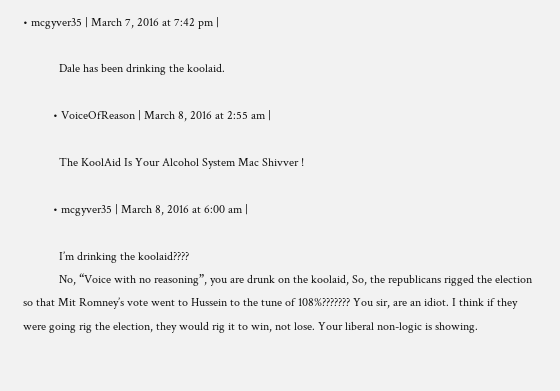• mcgyver35 | March 7, 2016 at 7:42 pm |

            Dale has been drinking the koolaid.

          • VoiceOfReason | March 8, 2016 at 2:55 am |

            The KoolAid Is Your Alcohol System Mac Shivver !

          • mcgyver35 | March 8, 2016 at 6:00 am |

            I’m drinking the koolaid????
            No, “Voice with no reasoning”, you are drunk on the koolaid, So, the republicans rigged the election so that Mit Romney’s vote went to Hussein to the tune of 108%??????? You sir, are an idiot. I think if they were going rig the election, they would rig it to win, not lose. Your liberal non-logic is showing.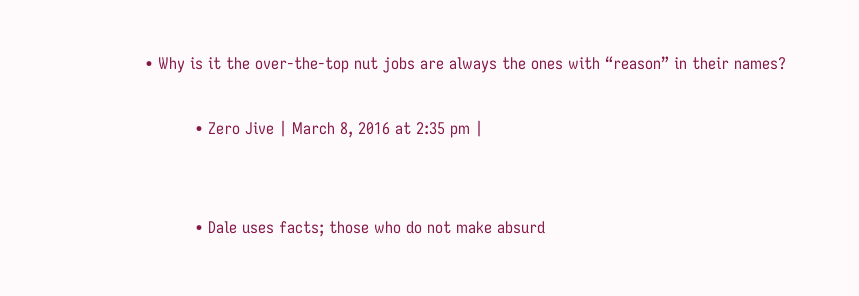• Why is it the over-the-top nut jobs are always the ones with “reason” in their names?

          • Zero Jive | March 8, 2016 at 2:35 pm |


          • Dale uses facts; those who do not make absurd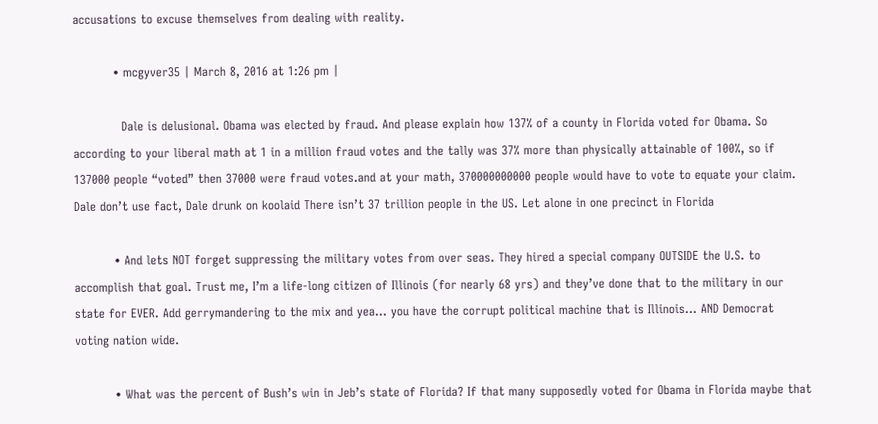accusations to excuse themselves from dealing with reality.

          • mcgyver35 | March 8, 2016 at 1:26 pm |

            Dale is delusional. Obama was elected by fraud. And please explain how 137% of a county in Florida voted for Obama. So according to your liberal math at 1 in a million fraud votes and the tally was 37% more than physically attainable of 100%, so if 137000 people “voted” then 37000 were fraud votes.and at your math, 370000000000 people would have to vote to equate your claim. Dale don’t use fact, Dale drunk on koolaid There isn’t 37 trillion people in the US. Let alone in one precinct in Florida

          • And lets NOT forget suppressing the military votes from over seas. They hired a special company OUTSIDE the U.S. to accomplish that goal. Trust me, I’m a life-long citizen of Illinois (for nearly 68 yrs) and they’ve done that to the military in our state for EVER. Add gerrymandering to the mix and yea… you have the corrupt political machine that is Illinois… AND Democrat voting nation wide.

          • What was the percent of Bush’s win in Jeb’s state of Florida? If that many supposedly voted for Obama in Florida maybe that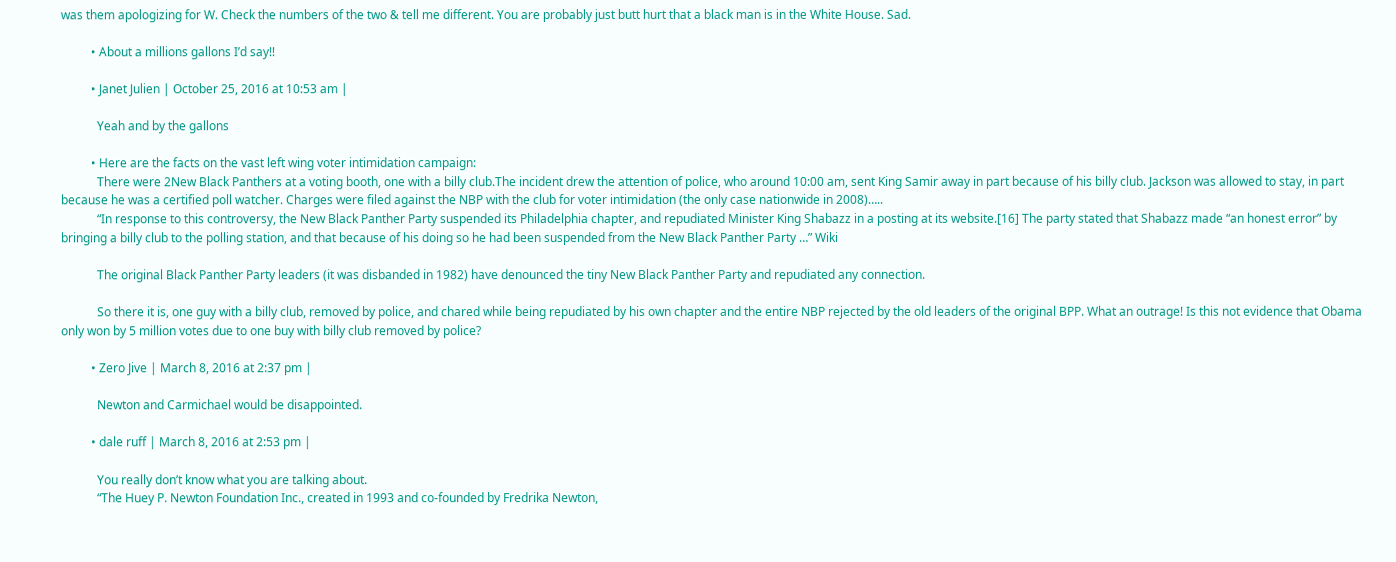was them apologizing for W. Check the numbers of the two & tell me different. You are probably just butt hurt that a black man is in the White House. Sad.

          • About a millions gallons I’d say!!

          • Janet Julien | October 25, 2016 at 10:53 am |

            Yeah and by the gallons

          • Here are the facts on the vast left wing voter intimidation campaign:
            There were 2New Black Panthers at a voting booth, one with a billy club.The incident drew the attention of police, who around 10:00 am, sent King Samir away in part because of his billy club. Jackson was allowed to stay, in part because he was a certified poll watcher. Charges were filed against the NBP with the club for voter intimidation (the only case nationwide in 2008)…..
            “In response to this controversy, the New Black Panther Party suspended its Philadelphia chapter, and repudiated Minister King Shabazz in a posting at its website.[16] The party stated that Shabazz made “an honest error” by bringing a billy club to the polling station, and that because of his doing so he had been suspended from the New Black Panther Party …” Wiki

            The original Black Panther Party leaders (it was disbanded in 1982) have denounced the tiny New Black Panther Party and repudiated any connection.

            So there it is, one guy with a billy club, removed by police, and chared while being repudiated by his own chapter and the entire NBP rejected by the old leaders of the original BPP. What an outrage! Is this not evidence that Obama only won by 5 million votes due to one buy with billy club removed by police?

          • Zero Jive | March 8, 2016 at 2:37 pm |

            Newton and Carmichael would be disappointed.

          • dale ruff | March 8, 2016 at 2:53 pm |

            You really don’t know what you are talking about.
            “The Huey P. Newton Foundation Inc., created in 1993 and co-founded by Fredrika Newton,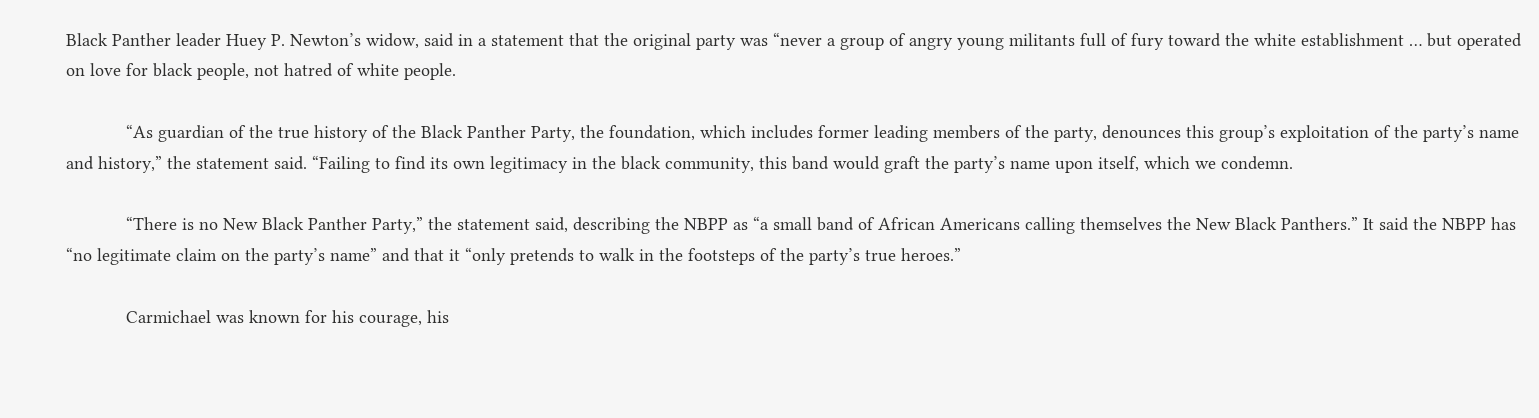Black Panther leader Huey P. Newton’s widow, said in a statement that the original party was “never a group of angry young militants full of fury toward the white establishment … but operated on love for black people, not hatred of white people.

            “As guardian of the true history of the Black Panther Party, the foundation, which includes former leading members of the party, denounces this group’s exploitation of the party’s name and history,” the statement said. “Failing to find its own legitimacy in the black community, this band would graft the party’s name upon itself, which we condemn.

            “There is no New Black Panther Party,” the statement said, describing the NBPP as “a small band of African Americans calling themselves the New Black Panthers.” It said the NBPP has “no legitimate claim on the party’s name” and that it “only pretends to walk in the footsteps of the party’s true heroes.”

            Carmichael was known for his courage, his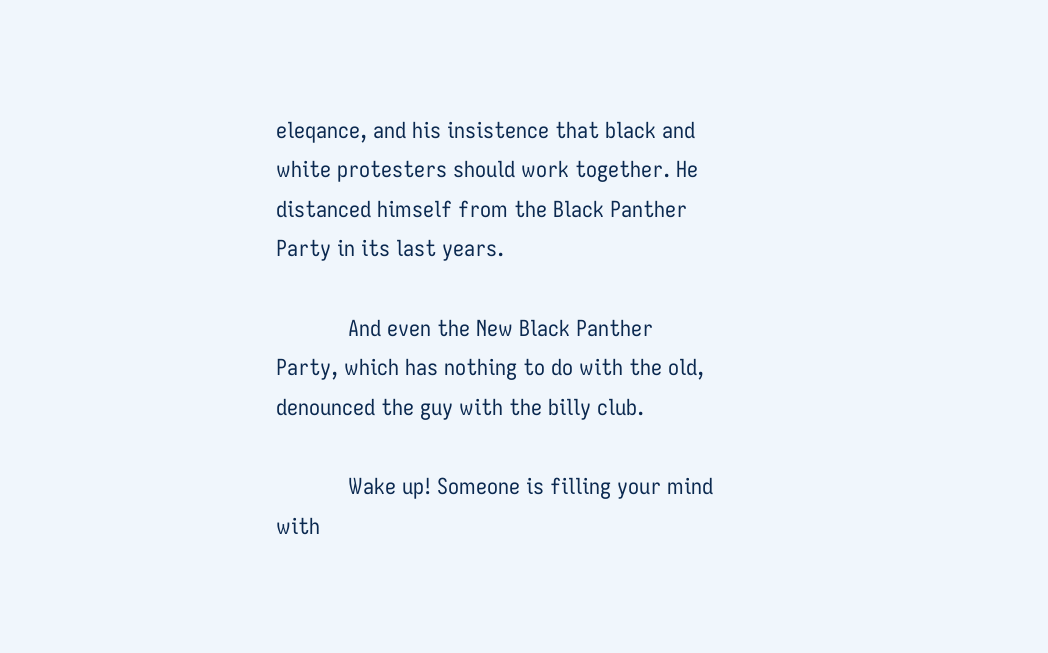eleqance, and his insistence that black and white protesters should work together. He distanced himself from the Black Panther Party in its last years.

            And even the New Black Panther Party, which has nothing to do with the old, denounced the guy with the billy club.

            Wake up! Someone is filling your mind with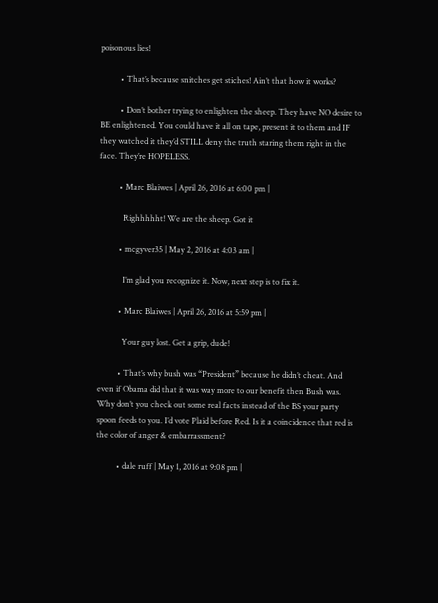poisonous lies!

          • That’s because snitches get stiches! Ain’t that how it works?

          • Don’t bother trying to enlighten the sheep. They have NO desire to BE enlightened. You could have it all on tape, present it to them and IF they watched it they’d STILL deny the truth staring them right in the face. They’re HOPELESS.

          • Marc Blaiwes | April 26, 2016 at 6:00 pm |

            Righhhhht! We are the sheep. Got it

          • mcgyver35 | May 2, 2016 at 4:03 am |

            I’m glad you recognize it. Now, next step is to fix it.

          • Marc Blaiwes | April 26, 2016 at 5:59 pm |

            Your guy lost. Get a grip, dude!

          • That’s why bush was “President” because he didn’t cheat. And even if Obama did that it was way more to our benefit then Bush was. Why don’t you check out some real facts instead of the BS your party spoon feeds to you. I’d vote Plaid before Red. Is it a coincidence that red is the color of anger & embarrassment?

          • dale ruff | May 1, 2016 at 9:08 pm |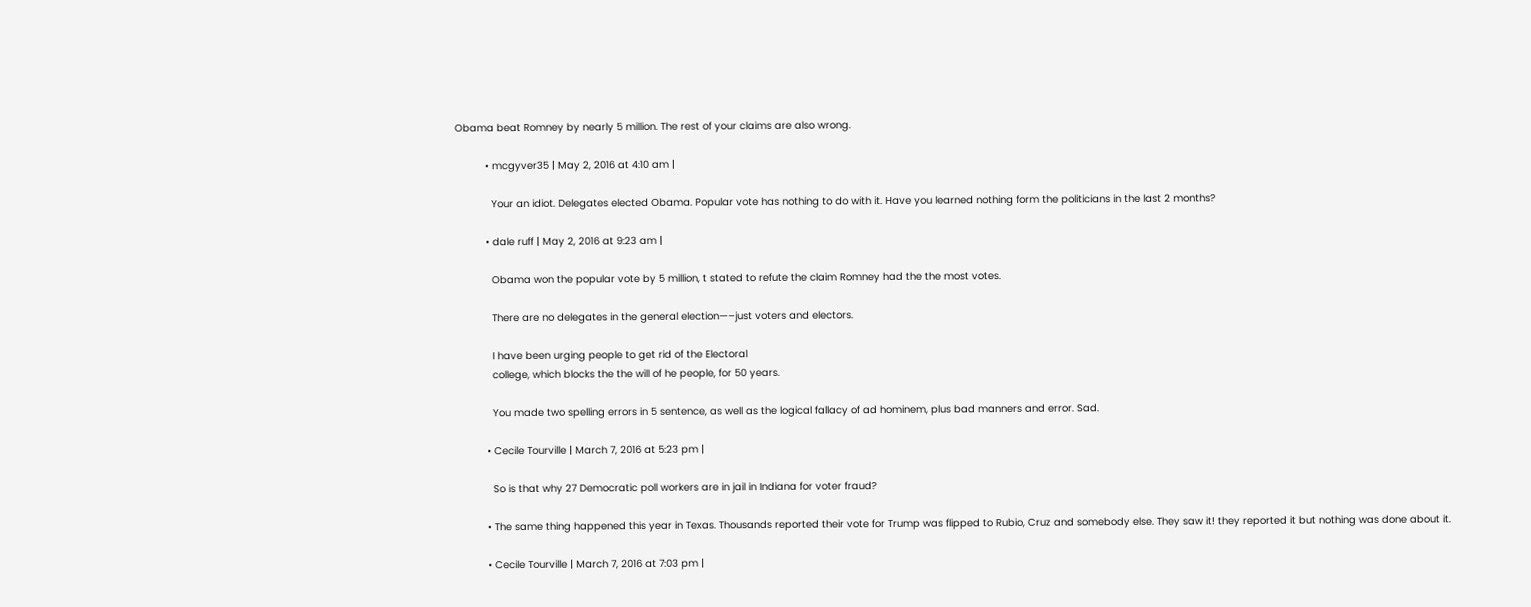Obama beat Romney by nearly 5 million. The rest of your claims are also wrong.

          • mcgyver35 | May 2, 2016 at 4:10 am |

            Your an idiot. Delegates elected Obama. Popular vote has nothing to do with it. Have you learned nothing form the politicians in the last 2 months?

          • dale ruff | May 2, 2016 at 9:23 am |

            Obama won the popular vote by 5 million, t stated to refute the claim Romney had the the most votes.

            There are no delegates in the general election—–just voters and electors.

            I have been urging people to get rid of the Electoral
            college, which blocks the the will of he people, for 50 years.

            You made two spelling errors in 5 sentence, as well as the logical fallacy of ad hominem, plus bad manners and error. Sad.

          • Cecile Tourville | March 7, 2016 at 5:23 pm |

            So is that why 27 Democratic poll workers are in jail in Indiana for voter fraud?

          • The same thing happened this year in Texas. Thousands reported their vote for Trump was flipped to Rubio, Cruz and somebody else. They saw it! they reported it but nothing was done about it.

          • Cecile Tourville | March 7, 2016 at 7:03 pm |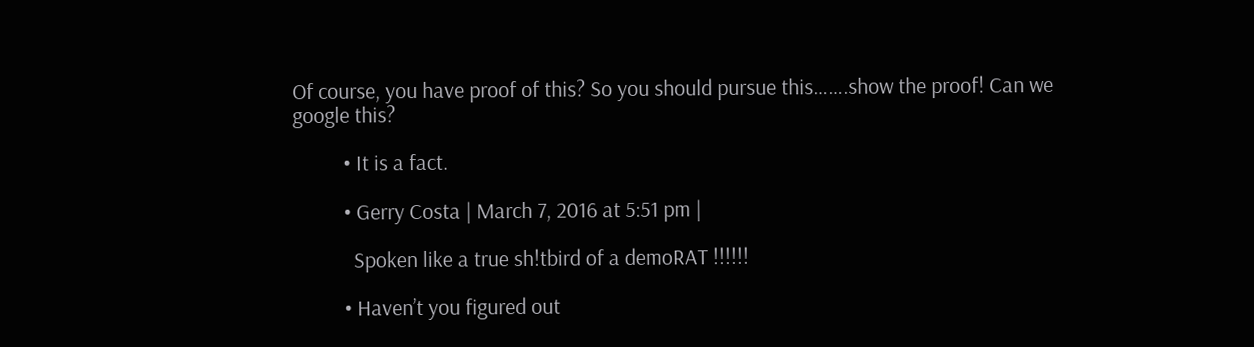Of course, you have proof of this? So you should pursue this…….show the proof! Can we google this?

          • It is a fact.

          • Gerry Costa | March 7, 2016 at 5:51 pm |

            Spoken like a true sh!tbird of a demoRAT !!!!!!

          • Haven’t you figured out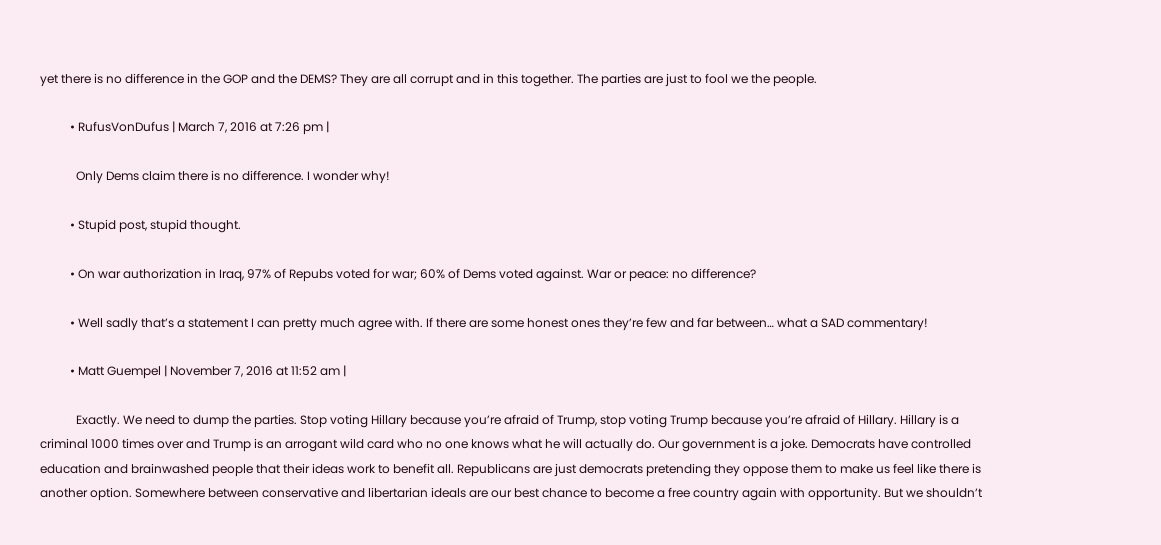yet there is no difference in the GOP and the DEMS? They are all corrupt and in this together. The parties are just to fool we the people.

          • RufusVonDufus | March 7, 2016 at 7:26 pm |

            Only Dems claim there is no difference. I wonder why!

          • Stupid post, stupid thought.

          • On war authorization in Iraq, 97% of Repubs voted for war; 60% of Dems voted against. War or peace: no difference?

          • Well sadly that’s a statement I can pretty much agree with. If there are some honest ones they’re few and far between… what a SAD commentary!

          • Matt Guempel | November 7, 2016 at 11:52 am |

            Exactly. We need to dump the parties. Stop voting Hillary because you’re afraid of Trump, stop voting Trump because you’re afraid of Hillary. Hillary is a criminal 1000 times over and Trump is an arrogant wild card who no one knows what he will actually do. Our government is a joke. Democrats have controlled education and brainwashed people that their ideas work to benefit all. Republicans are just democrats pretending they oppose them to make us feel like there is another option. Somewhere between conservative and libertarian ideals are our best chance to become a free country again with opportunity. But we shouldn’t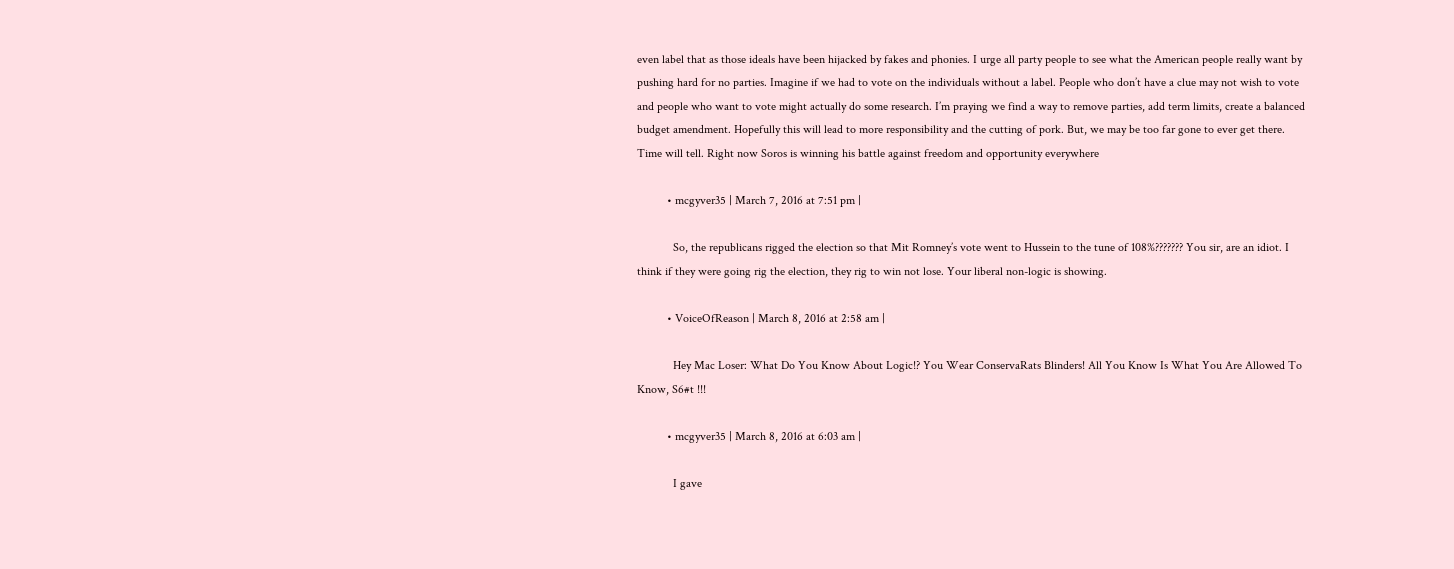even label that as those ideals have been hijacked by fakes and phonies. I urge all party people to see what the American people really want by pushing hard for no parties. Imagine if we had to vote on the individuals without a label. People who don’t have a clue may not wish to vote and people who want to vote might actually do some research. I’m praying we find a way to remove parties, add term limits, create a balanced budget amendment. Hopefully this will lead to more responsibility and the cutting of pork. But, we may be too far gone to ever get there. Time will tell. Right now Soros is winning his battle against freedom and opportunity everywhere

          • mcgyver35 | March 7, 2016 at 7:51 pm |

            So, the republicans rigged the election so that Mit Romney’s vote went to Hussein to the tune of 108%??????? You sir, are an idiot. I think if they were going rig the election, they rig to win not lose. Your liberal non-logic is showing.

          • VoiceOfReason | March 8, 2016 at 2:58 am |

            Hey Mac Loser: What Do You Know About Logic!? You Wear ConservaRats Blinders! All You Know Is What You Are Allowed To Know, S6#t !!!

          • mcgyver35 | March 8, 2016 at 6:03 am |

            I gave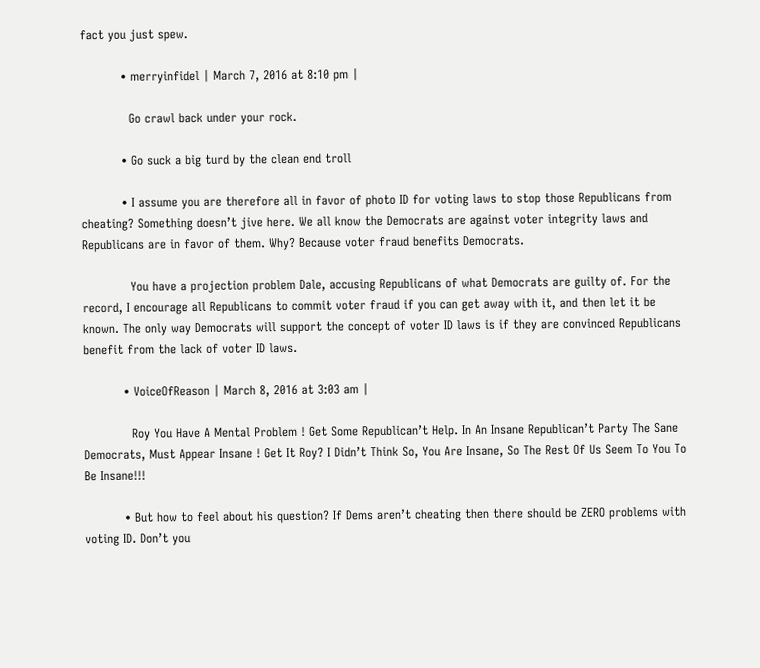fact you just spew.

          • merryinfidel | March 7, 2016 at 8:10 pm |

            Go crawl back under your rock.

          • Go suck a big turd by the clean end troll

          • I assume you are therefore all in favor of photo ID for voting laws to stop those Republicans from cheating? Something doesn’t jive here. We all know the Democrats are against voter integrity laws and Republicans are in favor of them. Why? Because voter fraud benefits Democrats.

            You have a projection problem Dale, accusing Republicans of what Democrats are guilty of. For the record, I encourage all Republicans to commit voter fraud if you can get away with it, and then let it be known. The only way Democrats will support the concept of voter ID laws is if they are convinced Republicans benefit from the lack of voter ID laws.

          • VoiceOfReason | March 8, 2016 at 3:03 am |

            Roy You Have A Mental Problem ! Get Some Republican’t Help. In An Insane Republican’t Party The Sane Democrats, Must Appear Insane ! Get It Roy? I Didn’t Think So, You Are Insane, So The Rest Of Us Seem To You To Be Insane!!!

          • But how to feel about his question? If Dems aren’t cheating then there should be ZERO problems with voting ID. Don’t you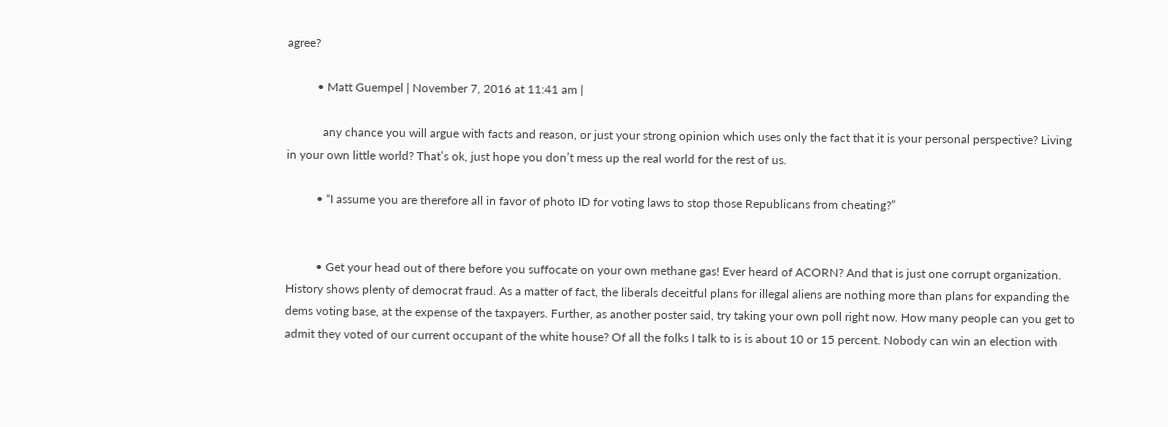agree?

          • Matt Guempel | November 7, 2016 at 11:41 am |

            any chance you will argue with facts and reason, or just your strong opinion which uses only the fact that it is your personal perspective? Living in your own little world? That’s ok, just hope you don’t mess up the real world for the rest of us.

          • “I assume you are therefore all in favor of photo ID for voting laws to stop those Republicans from cheating?”


          • Get your head out of there before you suffocate on your own methane gas! Ever heard of ACORN? And that is just one corrupt organization. History shows plenty of democrat fraud. As a matter of fact, the liberals deceitful plans for illegal aliens are nothing more than plans for expanding the dems voting base, at the expense of the taxpayers. Further, as another poster said, try taking your own poll right now. How many people can you get to admit they voted of our current occupant of the white house? Of all the folks I talk to is is about 10 or 15 percent. Nobody can win an election with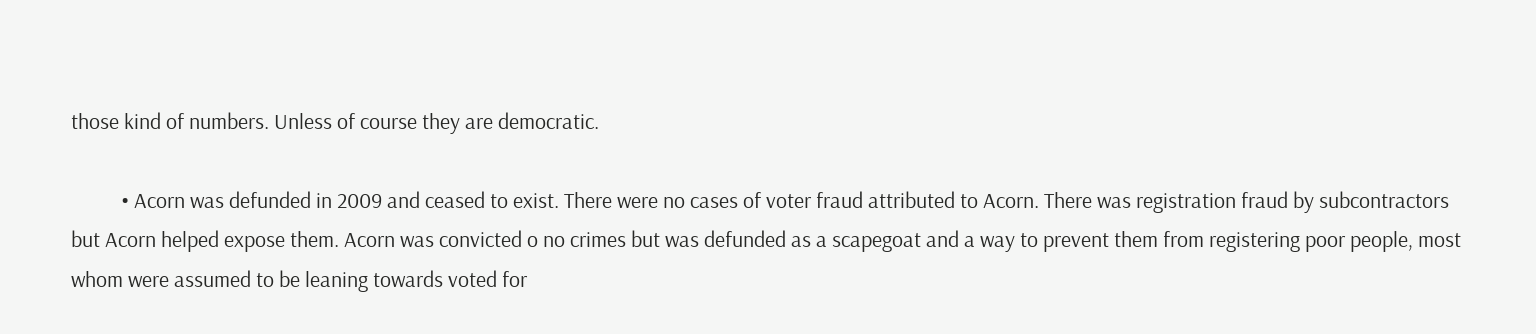those kind of numbers. Unless of course they are democratic.

          • Acorn was defunded in 2009 and ceased to exist. There were no cases of voter fraud attributed to Acorn. There was registration fraud by subcontractors but Acorn helped expose them. Acorn was convicted o no crimes but was defunded as a scapegoat and a way to prevent them from registering poor people, most whom were assumed to be leaning towards voted for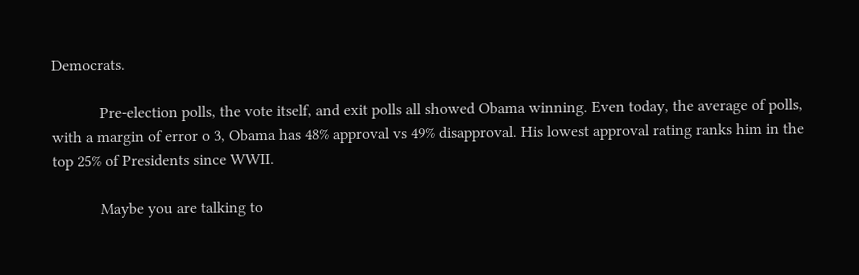Democrats.

            Pre-election polls, the vote itself, and exit polls all showed Obama winning. Even today, the average of polls, with a margin of error o 3, Obama has 48% approval vs 49% disapproval. His lowest approval rating ranks him in the top 25% of Presidents since WWII.

            Maybe you are talking to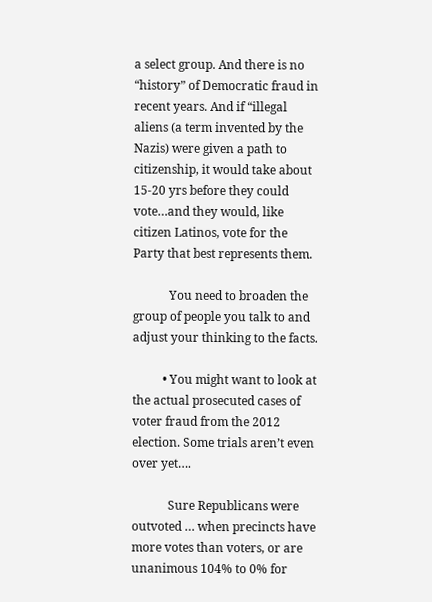a select group. And there is no “history” of Democratic fraud in recent years. And if “illegal aliens (a term invented by the Nazis) were given a path to citizenship, it would take about 15-20 yrs before they could vote…and they would, like citizen Latinos, vote for the Party that best represents them.

            You need to broaden the group of people you talk to and adjust your thinking to the facts.

          • You might want to look at the actual prosecuted cases of voter fraud from the 2012 election. Some trials aren’t even over yet….

            Sure Republicans were outvoted … when precincts have more votes than voters, or are unanimous 104% to 0% for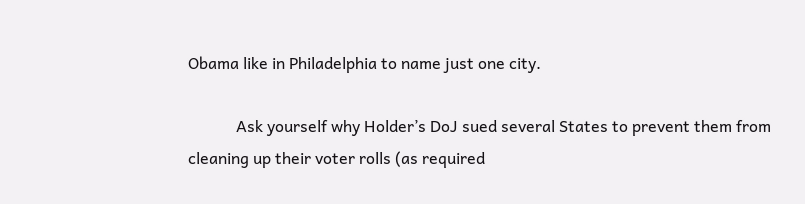Obama like in Philadelphia to name just one city.

            Ask yourself why Holder’s DoJ sued several States to prevent them from cleaning up their voter rolls (as required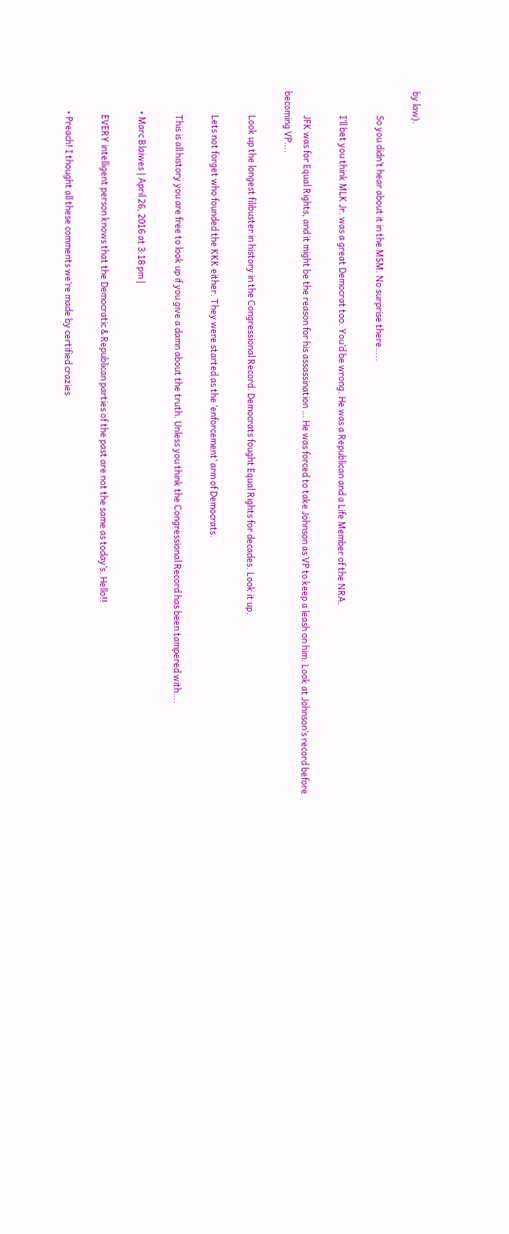by law).

            So you didn’t hear about it in the MSM. No surprise there…..

            I’ll bet you think MLK Jr. was a great Democrat too. You’d be wrong. He was a Republican and a Life Member of the NRA.

            JFK was for Equal Rights, and it might be the reason for his assassination … He was forced to take Johnson as VP to keep a leash on him. Look at Johnson’s record before becoming VP….

            Look up the longest filibuster in history in the Congressional Record. Democrats fought Equal Rights for decades. Look it up.

            Lets not forget who founded the KKK either. They were started as the ‘enforcement’ arm of Democrats.

            This is all history you are free to look up if you give a damn about the truth. Unless you think the Congressional Record has been tampered with….

          • Marc Blaiwes | April 26, 2016 at 3:18 pm |

            EVERY intelligent person knows that the Democratic & Republican parties of the past are not the same as today’s. Hello!!

          • Preach! I thought all these comments we’re made by certified crazies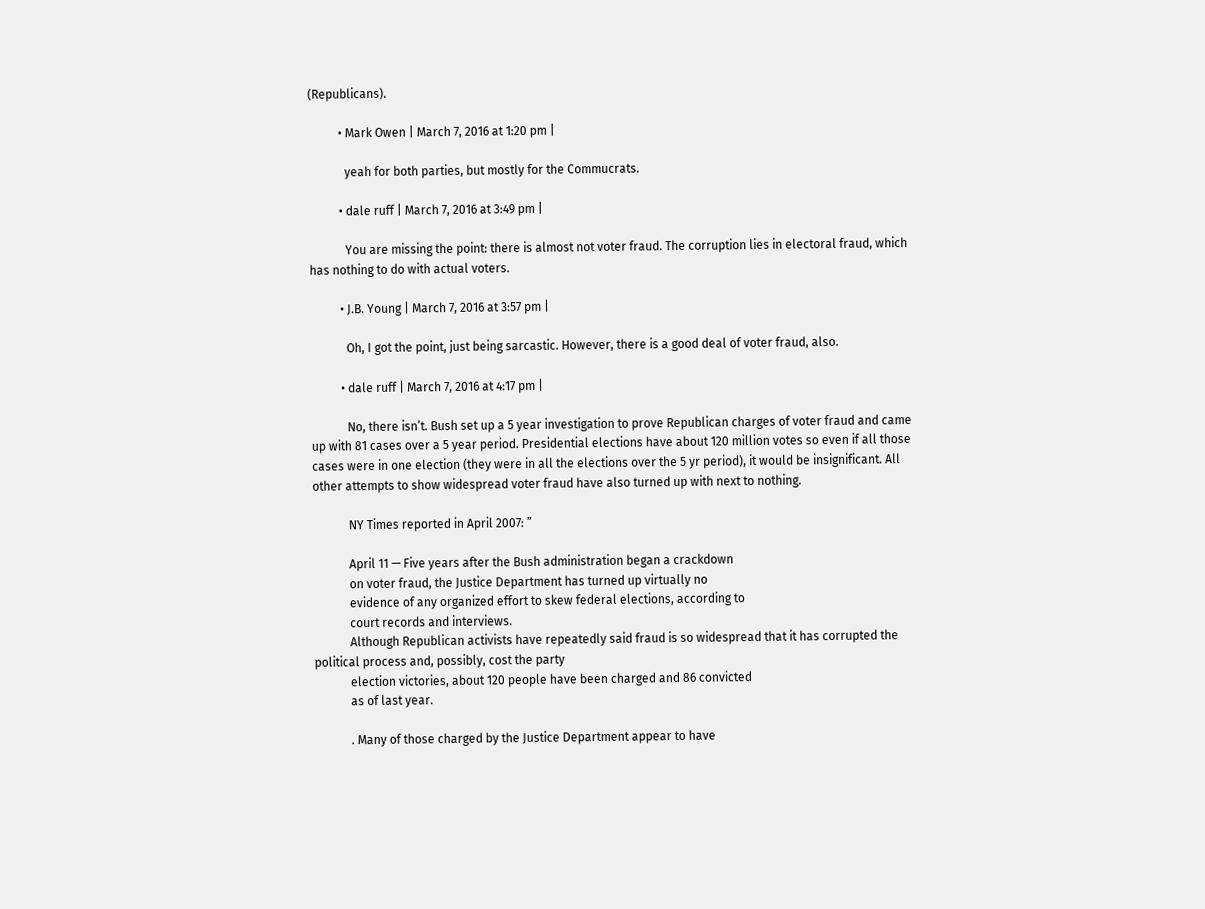(Republicans).

          • Mark Owen | March 7, 2016 at 1:20 pm |

            yeah for both parties, but mostly for the Commucrats.

          • dale ruff | March 7, 2016 at 3:49 pm |

            You are missing the point: there is almost not voter fraud. The corruption lies in electoral fraud, which has nothing to do with actual voters.

          • J.B. Young | March 7, 2016 at 3:57 pm |

            Oh, I got the point, just being sarcastic. However, there is a good deal of voter fraud, also.

          • dale ruff | March 7, 2016 at 4:17 pm |

            No, there isn’t. Bush set up a 5 year investigation to prove Republican charges of voter fraud and came up with 81 cases over a 5 year period. Presidential elections have about 120 million votes so even if all those cases were in one election (they were in all the elections over the 5 yr period), it would be insignificant. All other attempts to show widespread voter fraud have also turned up with next to nothing.

            NY Times reported in April 2007: ”

            April 11 — Five years after the Bush administration began a crackdown
            on voter fraud, the Justice Department has turned up virtually no
            evidence of any organized effort to skew federal elections, according to
            court records and interviews.
            Although Republican activists have repeatedly said fraud is so widespread that it has corrupted the political process and, possibly, cost the party
            election victories, about 120 people have been charged and 86 convicted
            as of last year.

            . Many of those charged by the Justice Department appear to have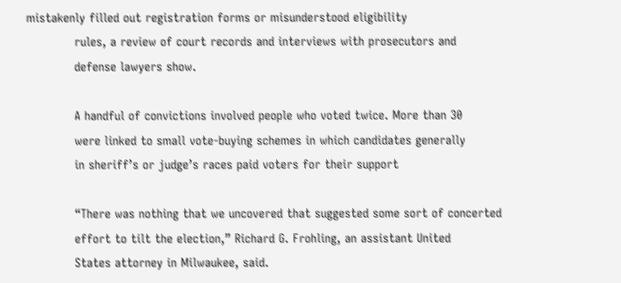mistakenly filled out registration forms or misunderstood eligibility
            rules, a review of court records and interviews with prosecutors and
            defense lawyers show.

            A handful of convictions involved people who voted twice. More than 30
            were linked to small vote-buying schemes in which candidates generally
            in sheriff’s or judge’s races paid voters for their support

            “There was nothing that we uncovered that suggested some sort of concerted
            effort to tilt the election,” Richard G. Frohling, an assistant United
            States attorney in Milwaukee, said.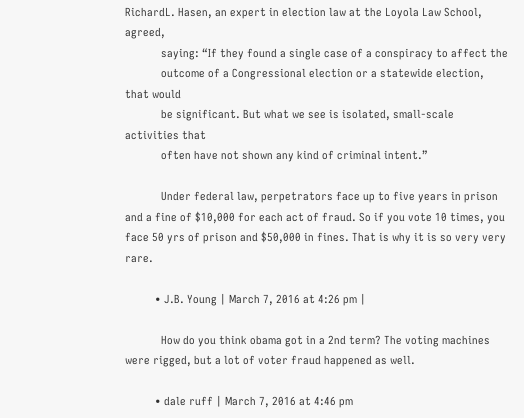RichardL. Hasen, an expert in election law at the Loyola Law School, agreed,
            saying: “If they found a single case of a conspiracy to affect the
            outcome of a Congressional election or a statewide election, that would
            be significant. But what we see is isolated, small-scale activities that
            often have not shown any kind of criminal intent.”

            Under federal law, perpetrators face up to five years in prison and a fine of $10,000 for each act of fraud. So if you vote 10 times, you face 50 yrs of prison and $50,000 in fines. That is why it is so very very rare.

          • J.B. Young | March 7, 2016 at 4:26 pm |

            How do you think obama got in a 2nd term? The voting machines were rigged, but a lot of voter fraud happened as well.

          • dale ruff | March 7, 2016 at 4:46 pm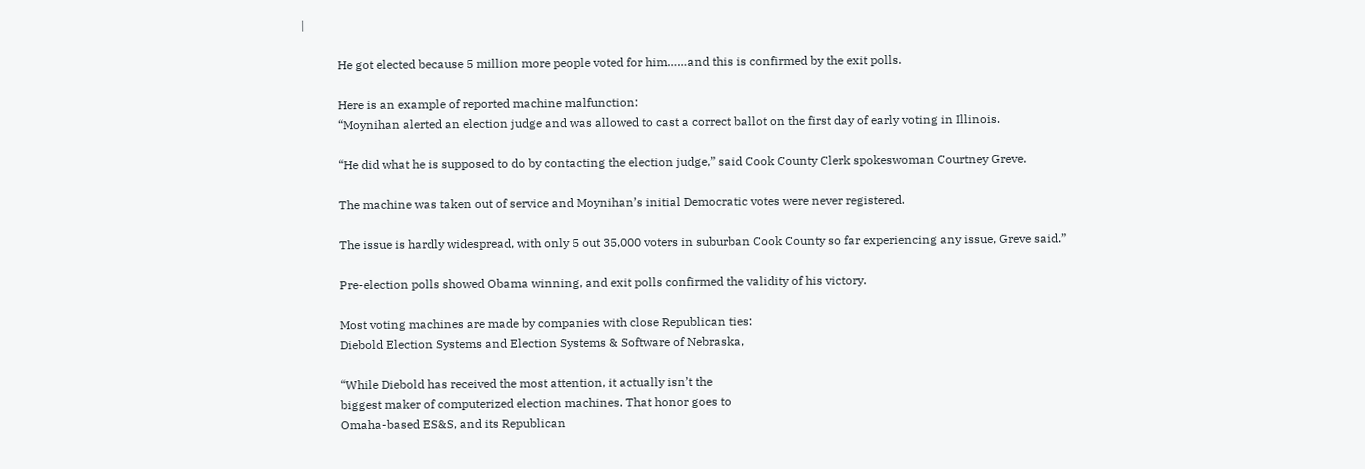|

            He got elected because 5 million more people voted for him……and this is confirmed by the exit polls.

            Here is an example of reported machine malfunction:
            “Moynihan alerted an election judge and was allowed to cast a correct ballot on the first day of early voting in Illinois.

            “He did what he is supposed to do by contacting the election judge,” said Cook County Clerk spokeswoman Courtney Greve.

            The machine was taken out of service and Moynihan’s initial Democratic votes were never registered.

            The issue is hardly widespread, with only 5 out 35,000 voters in suburban Cook County so far experiencing any issue, Greve said.”

            Pre-election polls showed Obama winning, and exit polls confirmed the validity of his victory.

            Most voting machines are made by companies with close Republican ties:
            Diebold Election Systems and Election Systems & Software of Nebraska,

            “While Diebold has received the most attention, it actually isn’t the
            biggest maker of computerized election machines. That honor goes to
            Omaha-based ES&S, and its Republican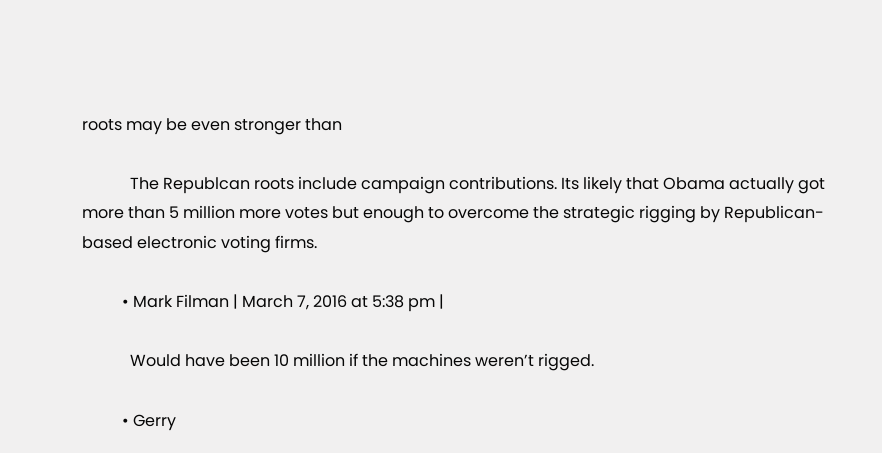roots may be even stronger than

            The Republcan roots include campaign contributions. Its likely that Obama actually got more than 5 million more votes but enough to overcome the strategic rigging by Republican-based electronic voting firms.

          • Mark Filman | March 7, 2016 at 5:38 pm |

            Would have been 10 million if the machines weren’t rigged.

          • Gerry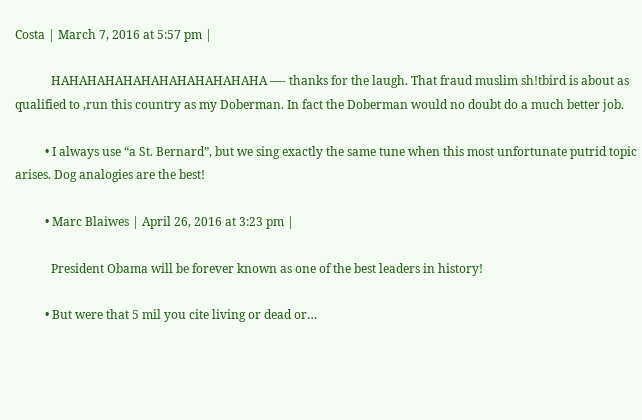Costa | March 7, 2016 at 5:57 pm |

            HAHAHAHAHAHAHAHAHAHAHAHA —- thanks for the laugh. That fraud muslim sh!tbird is about as qualified to ,run this country as my Doberman. In fact the Doberman would no doubt do a much better job.

          • I always use “a St. Bernard”, but we sing exactly the same tune when this most unfortunate putrid topic arises. Dog analogies are the best!

          • Marc Blaiwes | April 26, 2016 at 3:23 pm |

            President Obama will be forever known as one of the best leaders in history!

          • But were that 5 mil you cite living or dead or…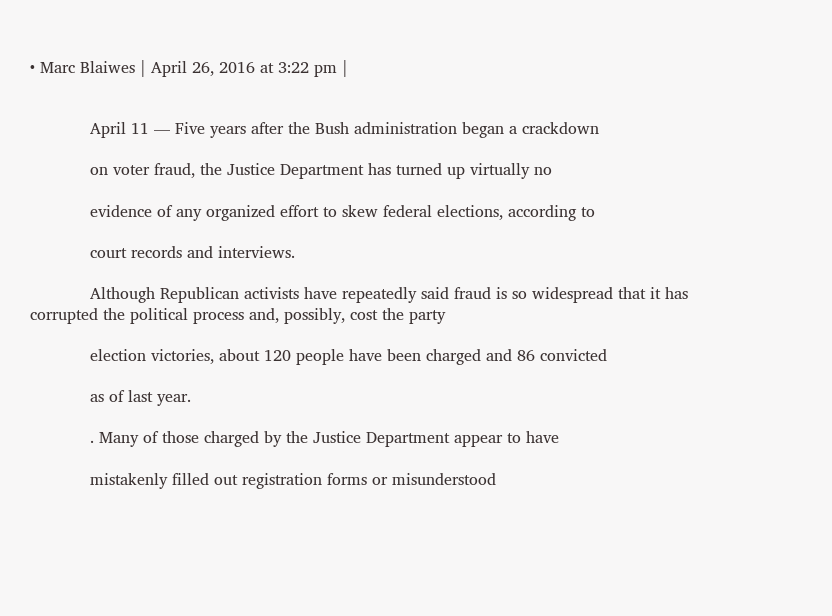• Marc Blaiwes | April 26, 2016 at 3:22 pm |


            April 11 — Five years after the Bush administration began a crackdown

            on voter fraud, the Justice Department has turned up virtually no

            evidence of any organized effort to skew federal elections, according to

            court records and interviews.

            Although Republican activists have repeatedly said fraud is so widespread that it has corrupted the political process and, possibly, cost the party

            election victories, about 120 people have been charged and 86 convicted

            as of last year.

            . Many of those charged by the Justice Department appear to have

            mistakenly filled out registration forms or misunderstood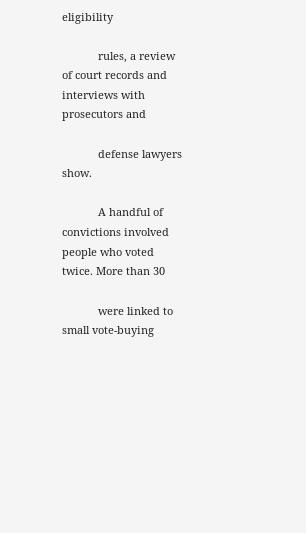eligibility

            rules, a review of court records and interviews with prosecutors and

            defense lawyers show.

            A handful of convictions involved people who voted twice. More than 30

            were linked to small vote-buying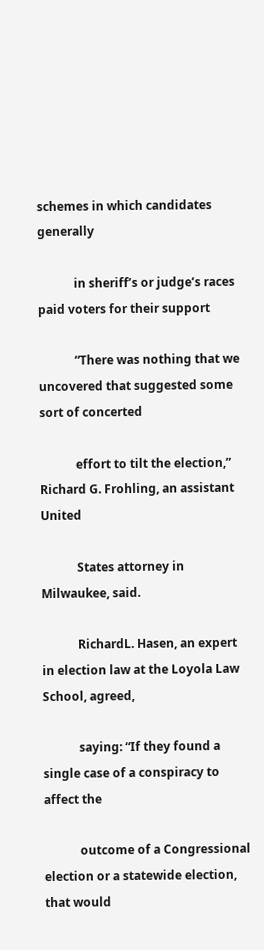schemes in which candidates generally

            in sheriff’s or judge’s races paid voters for their support

            “There was nothing that we uncovered that suggested some sort of concerted

            effort to tilt the election,” Richard G. Frohling, an assistant United

            States attorney in Milwaukee, said.

            RichardL. Hasen, an expert in election law at the Loyola Law School, agreed,

            saying: “If they found a single case of a conspiracy to affect the

            outcome of a Congressional election or a statewide election, that would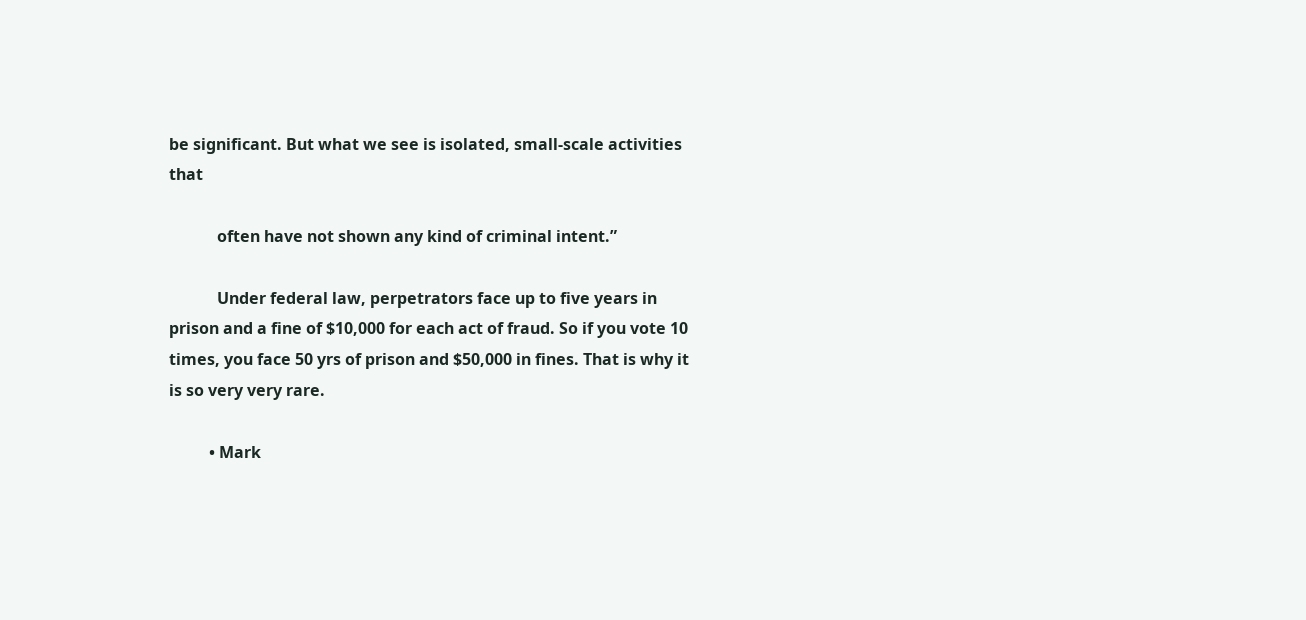be significant. But what we see is isolated, small-scale activities that

            often have not shown any kind of criminal intent.”

            Under federal law, perpetrators face up to five years in prison and a fine of $10,000 for each act of fraud. So if you vote 10 times, you face 50 yrs of prison and $50,000 in fines. That is why it is so very very rare.

          • Mark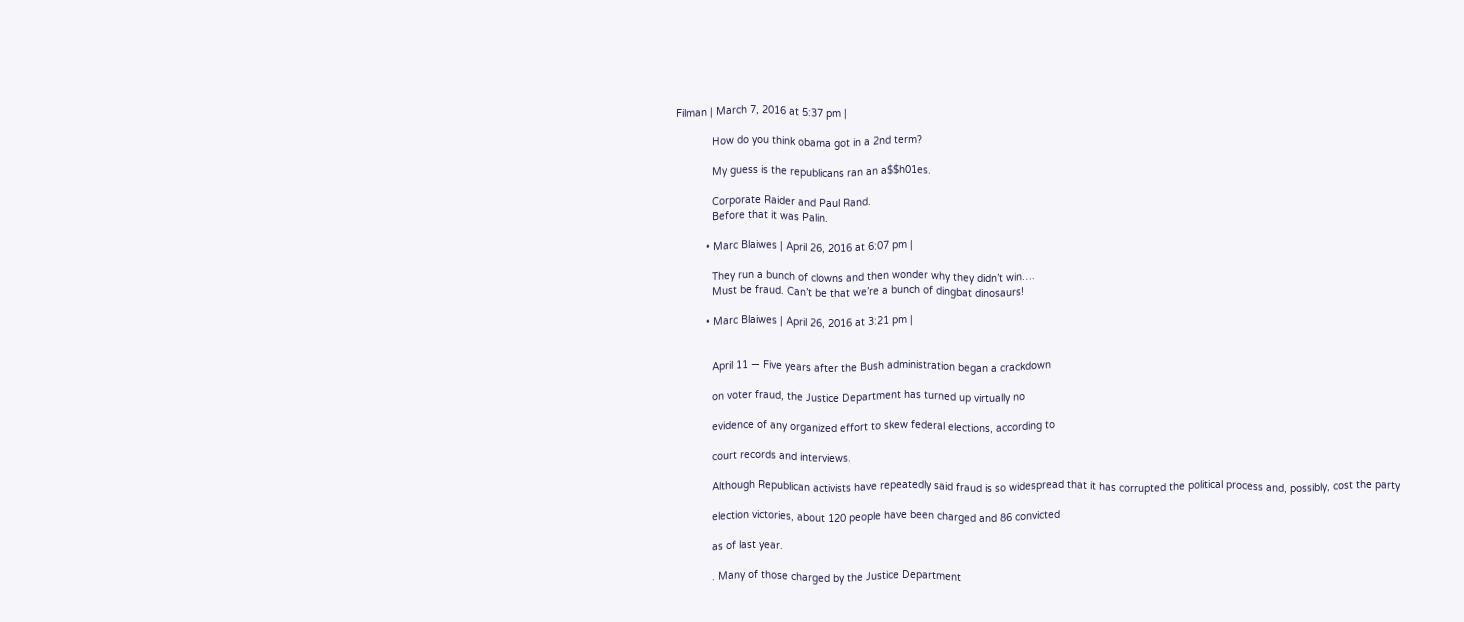Filman | March 7, 2016 at 5:37 pm |

            How do you think obama got in a 2nd term?

            My guess is the republicans ran an a$$h01es.

            Corporate Raider and Paul Rand.
            Before that it was Palin.

          • Marc Blaiwes | April 26, 2016 at 6:07 pm |

            They run a bunch of clowns and then wonder why they didn’t win….
            Must be fraud. Can’t be that we’re a bunch of dingbat dinosaurs!

          • Marc Blaiwes | April 26, 2016 at 3:21 pm |


            April 11 — Five years after the Bush administration began a crackdown

            on voter fraud, the Justice Department has turned up virtually no

            evidence of any organized effort to skew federal elections, according to

            court records and interviews.

            Although Republican activists have repeatedly said fraud is so widespread that it has corrupted the political process and, possibly, cost the party

            election victories, about 120 people have been charged and 86 convicted

            as of last year.

            . Many of those charged by the Justice Department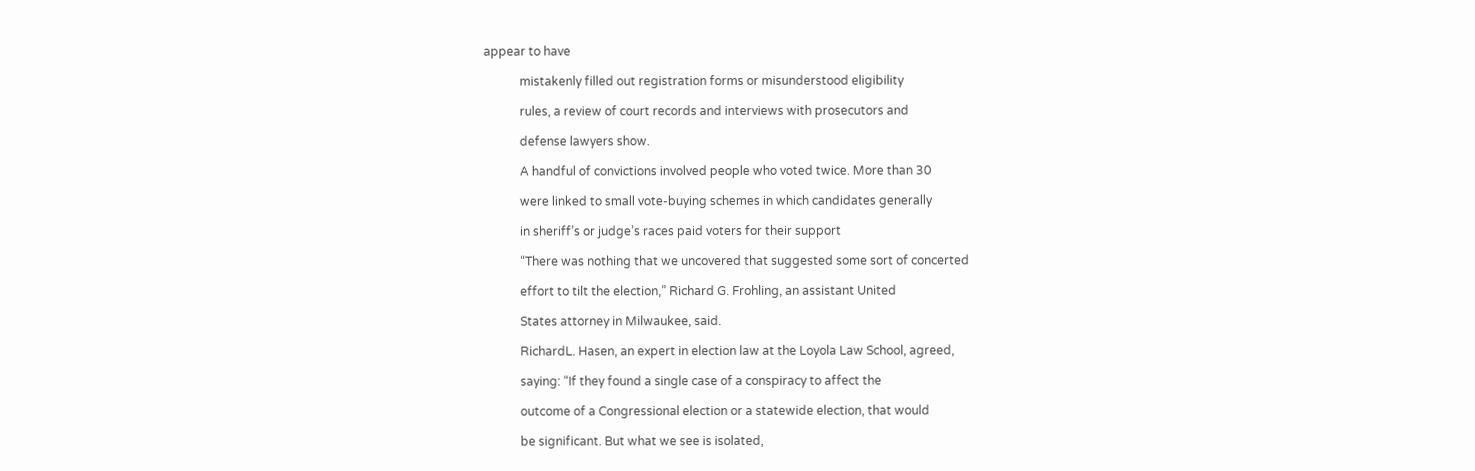appear to have

            mistakenly filled out registration forms or misunderstood eligibility

            rules, a review of court records and interviews with prosecutors and

            defense lawyers show.

            A handful of convictions involved people who voted twice. More than 30

            were linked to small vote-buying schemes in which candidates generally

            in sheriff’s or judge’s races paid voters for their support

            “There was nothing that we uncovered that suggested some sort of concerted

            effort to tilt the election,” Richard G. Frohling, an assistant United

            States attorney in Milwaukee, said.

            RichardL. Hasen, an expert in election law at the Loyola Law School, agreed,

            saying: “If they found a single case of a conspiracy to affect the

            outcome of a Congressional election or a statewide election, that would

            be significant. But what we see is isolated,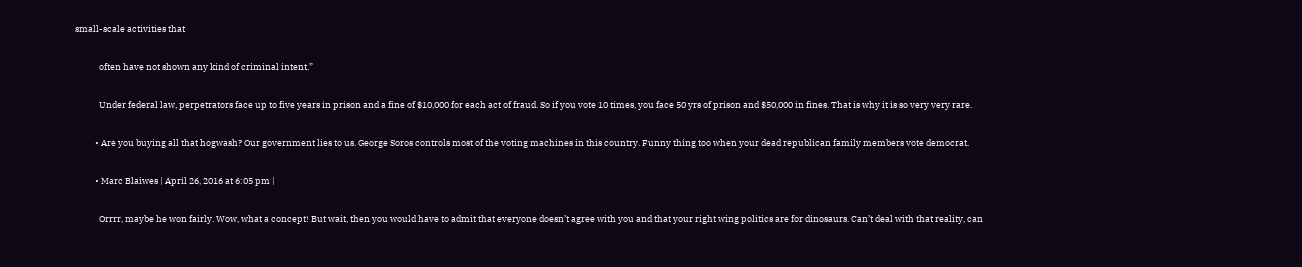small-scale activities that

            often have not shown any kind of criminal intent.”

            Under federal law, perpetrators face up to five years in prison and a fine of $10,000 for each act of fraud. So if you vote 10 times, you face 50 yrs of prison and $50,000 in fines. That is why it is so very very rare.

          • Are you buying all that hogwash? Our government lies to us. George Soros controls most of the voting machines in this country. Funny thing too when your dead republican family members vote democrat.

          • Marc Blaiwes | April 26, 2016 at 6:05 pm |

            Orrrr, maybe he won fairly. Wow, what a concept! But wait, then you would have to admit that everyone doesn’t agree with you and that your right wing politics are for dinosaurs. Can’t deal with that reality, can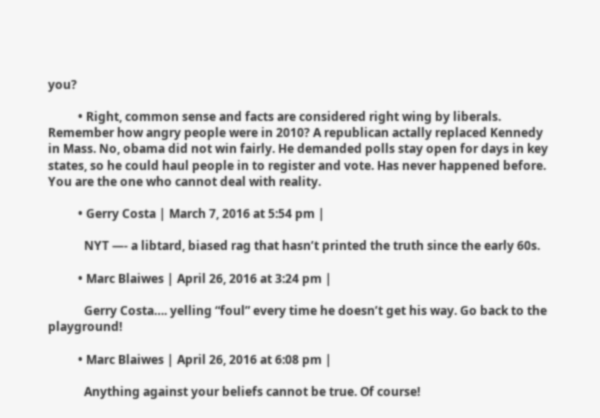you?

          • Right, common sense and facts are considered right wing by liberals. Remember how angry people were in 2010? A republican actally replaced Kennedy in Mass. No, obama did not win fairly. He demanded polls stay open for days in key states, so he could haul people in to register and vote. Has never happened before. You are the one who cannot deal with reality.

          • Gerry Costa | March 7, 2016 at 5:54 pm |

            NYT —- a libtard, biased rag that hasn’t printed the truth since the early 60s.

          • Marc Blaiwes | April 26, 2016 at 3:24 pm |

            Gerry Costa…. yelling “foul” every time he doesn’t get his way. Go back to the playground!

          • Marc Blaiwes | April 26, 2016 at 6:08 pm |

            Anything against your beliefs cannot be true. Of course!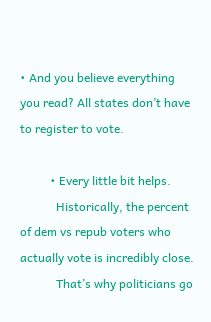• And you believe everything you read? All states don’t have to register to vote.

          • Every little bit helps.
            Historically, the percent of dem vs repub voters who actually vote is incredibly close.
            That’s why politicians go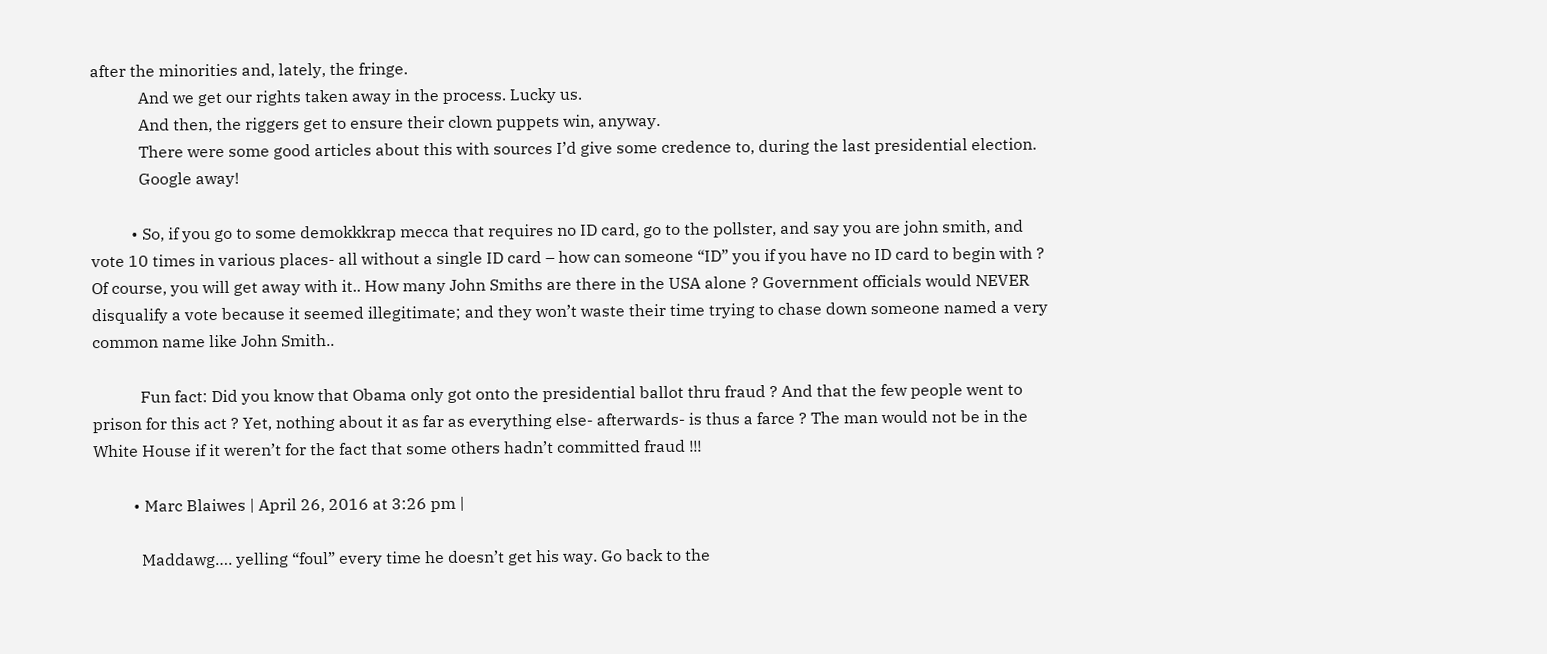after the minorities and, lately, the fringe.
            And we get our rights taken away in the process. Lucky us.
            And then, the riggers get to ensure their clown puppets win, anyway.
            There were some good articles about this with sources I’d give some credence to, during the last presidential election.
            Google away!

          • So, if you go to some demokkkrap mecca that requires no ID card, go to the pollster, and say you are john smith, and vote 10 times in various places- all without a single ID card – how can someone “ID” you if you have no ID card to begin with ? Of course, you will get away with it.. How many John Smiths are there in the USA alone ? Government officials would NEVER disqualify a vote because it seemed illegitimate; and they won’t waste their time trying to chase down someone named a very common name like John Smith..

            Fun fact: Did you know that Obama only got onto the presidential ballot thru fraud ? And that the few people went to prison for this act ? Yet, nothing about it as far as everything else- afterwards- is thus a farce ? The man would not be in the White House if it weren’t for the fact that some others hadn’t committed fraud !!!

          • Marc Blaiwes | April 26, 2016 at 3:26 pm |

            Maddawg…. yelling “foul” every time he doesn’t get his way. Go back to the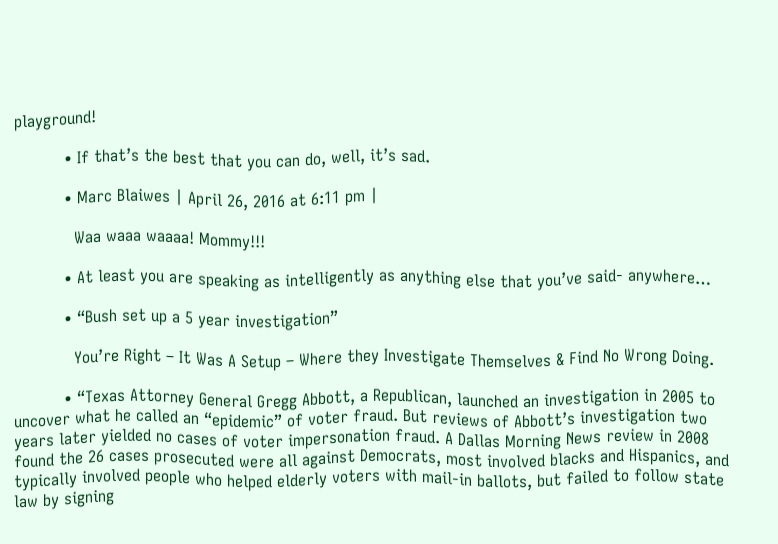playground!

          • If that’s the best that you can do, well, it’s sad.

          • Marc Blaiwes | April 26, 2016 at 6:11 pm |

            Waa waaa waaaa! Mommy!!!

          • At least you are speaking as intelligently as anything else that you’ve said- anywhere…

          • “Bush set up a 5 year investigation”

            You’re Right – It Was A Setup – Where they Investigate Themselves & Find No Wrong Doing.

          • “Texas Attorney General Gregg Abbott, a Republican, launched an investigation in 2005 to uncover what he called an “epidemic” of voter fraud. But reviews of Abbott’s investigation two years later yielded no cases of voter impersonation fraud. A Dallas Morning News review in 2008 found the 26 cases prosecuted were all against Democrats, most involved blacks and Hispanics, and typically involved people who helped elderly voters with mail-in ballots, but failed to follow state law by signing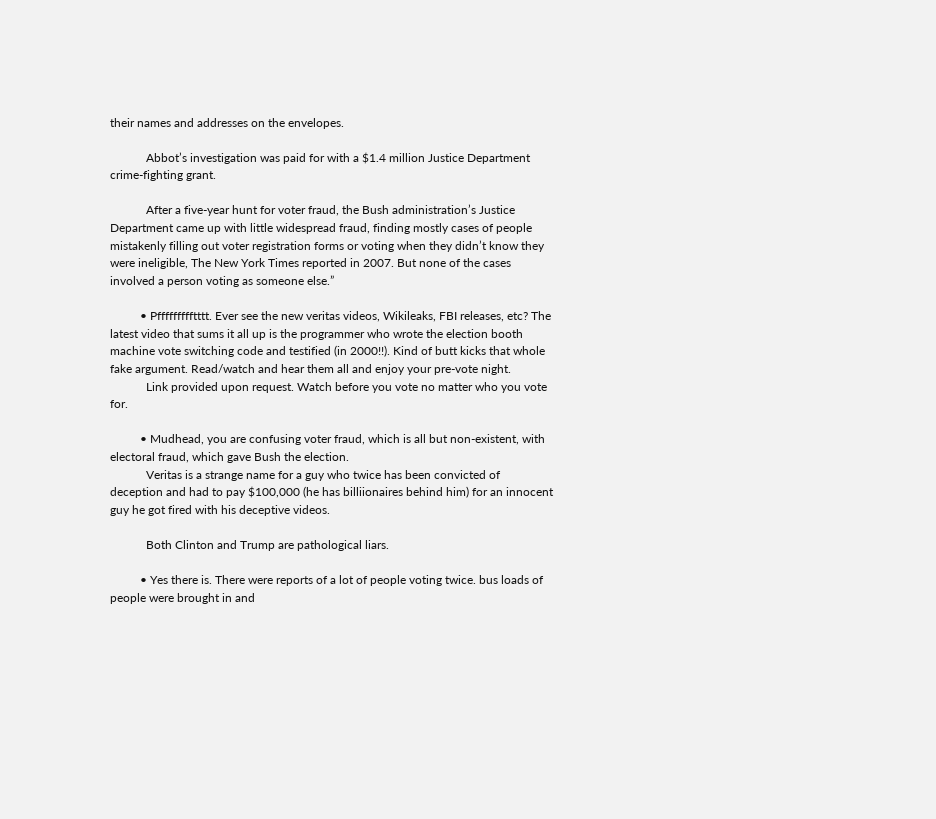their names and addresses on the envelopes.

            Abbot’s investigation was paid for with a $1.4 million Justice Department crime-fighting grant.

            After a five-year hunt for voter fraud, the Bush administration’s Justice Department came up with little widespread fraud, finding mostly cases of people mistakenly filling out voter registration forms or voting when they didn’t know they were ineligible, The New York Times reported in 2007. But none of the cases involved a person voting as someone else.”

          • Pffffffffftttt. Ever see the new veritas videos, Wikileaks, FBI releases, etc? The latest video that sums it all up is the programmer who wrote the election booth machine vote switching code and testified (in 2000!!). Kind of butt kicks that whole fake argument. Read/watch and hear them all and enjoy your pre-vote night.
            Link provided upon request. Watch before you vote no matter who you vote for.

          • Mudhead, you are confusing voter fraud, which is all but non-existent, with electoral fraud, which gave Bush the election.
            Veritas is a strange name for a guy who twice has been convicted of deception and had to pay $100,000 (he has billiionaires behind him) for an innocent guy he got fired with his deceptive videos.

            Both Clinton and Trump are pathological liars.

          • Yes there is. There were reports of a lot of people voting twice. bus loads of people were brought in and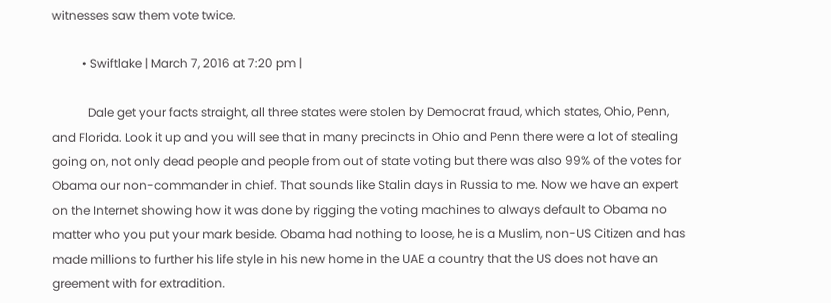witnesses saw them vote twice.

          • Swiftlake | March 7, 2016 at 7:20 pm |

            Dale get your facts straight, all three states were stolen by Democrat fraud, which states, Ohio, Penn, and Florida. Look it up and you will see that in many precincts in Ohio and Penn there were a lot of stealing going on, not only dead people and people from out of state voting but there was also 99% of the votes for Obama our non-commander in chief. That sounds like Stalin days in Russia to me. Now we have an expert on the Internet showing how it was done by rigging the voting machines to always default to Obama no matter who you put your mark beside. Obama had nothing to loose, he is a Muslim, non-US Citizen and has made millions to further his life style in his new home in the UAE a country that the US does not have an greement with for extradition.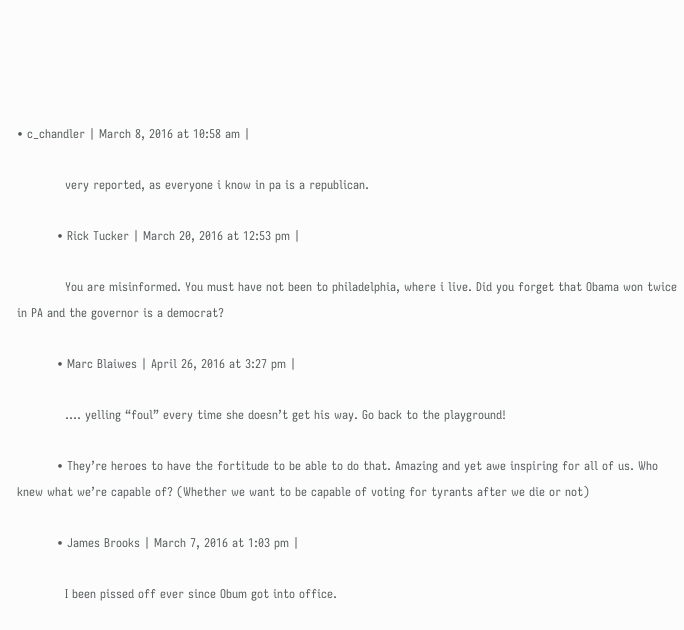• c_chandler | March 8, 2016 at 10:58 am |

            very reported, as everyone i know in pa is a republican.

          • Rick Tucker | March 20, 2016 at 12:53 pm |

            You are misinformed. You must have not been to philadelphia, where i live. Did you forget that Obama won twice in PA and the governor is a democrat?

          • Marc Blaiwes | April 26, 2016 at 3:27 pm |

            …. yelling “foul” every time she doesn’t get his way. Go back to the playground!

          • They’re heroes to have the fortitude to be able to do that. Amazing and yet awe inspiring for all of us. Who knew what we’re capable of? (Whether we want to be capable of voting for tyrants after we die or not)

          • James Brooks | March 7, 2016 at 1:03 pm |

            I been pissed off ever since Obum got into office.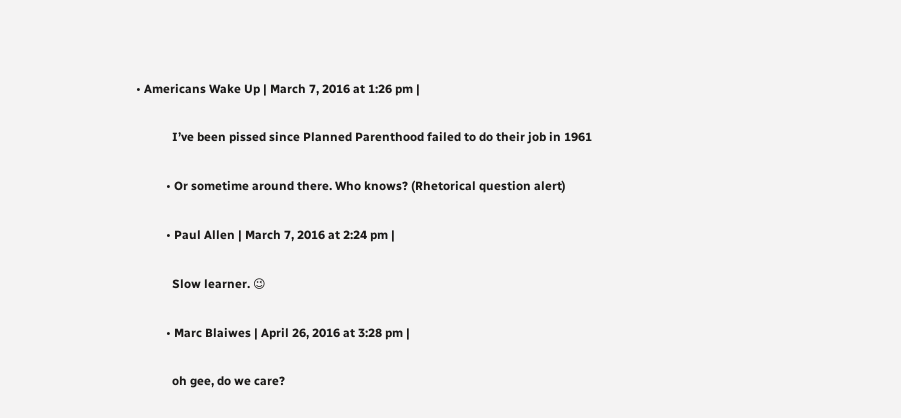• Americans Wake Up | March 7, 2016 at 1:26 pm |

            I’ve been pissed since Planned Parenthood failed to do their job in 1961

          • Or sometime around there. Who knows? (Rhetorical question alert)

          • Paul Allen | March 7, 2016 at 2:24 pm |

            Slow learner. 😉

          • Marc Blaiwes | April 26, 2016 at 3:28 pm |

            oh gee, do we care?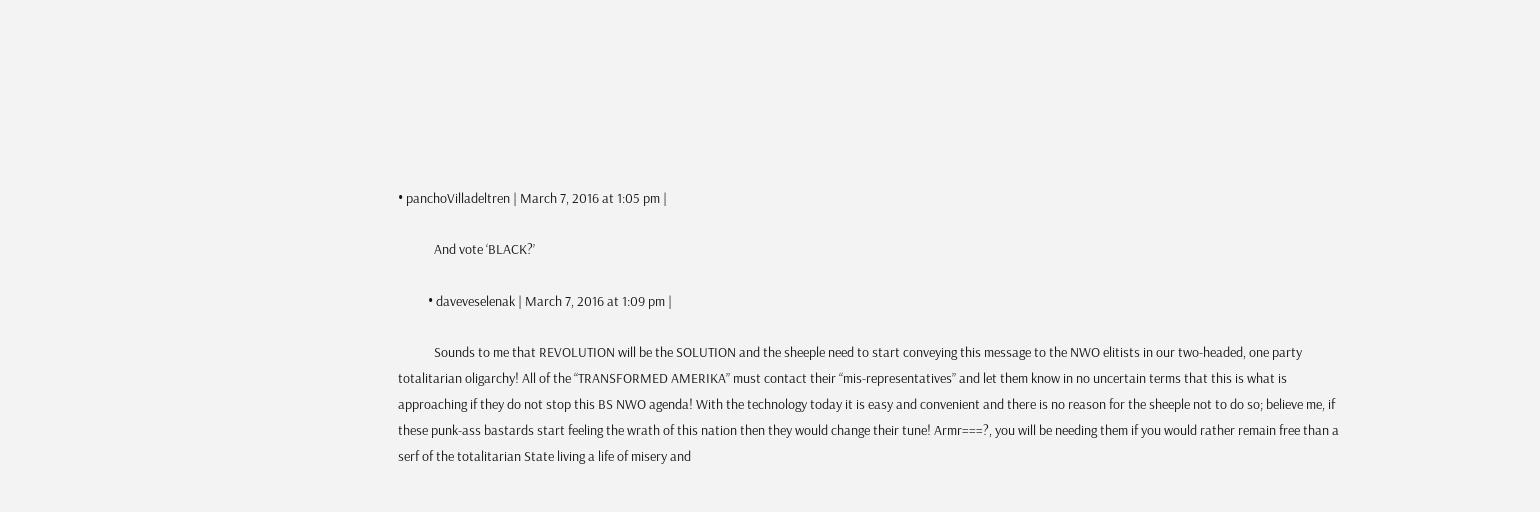• panchoVilladeltren | March 7, 2016 at 1:05 pm |

            And vote ‘BLACK?’

          • daveveselenak | March 7, 2016 at 1:09 pm |

            Sounds to me that REVOLUTION will be the SOLUTION and the sheeple need to start conveying this message to the NWO elitists in our two-headed, one party totalitarian oligarchy! All of the “TRANSFORMED AMERIKA” must contact their “mis-representatives” and let them know in no uncertain terms that this is what is approaching if they do not stop this BS NWO agenda! With the technology today it is easy and convenient and there is no reason for the sheeple not to do so; believe me, if these punk-ass bastards start feeling the wrath of this nation then they would change their tune! Armr===?, you will be needing them if you would rather remain free than a serf of the totalitarian State living a life of misery and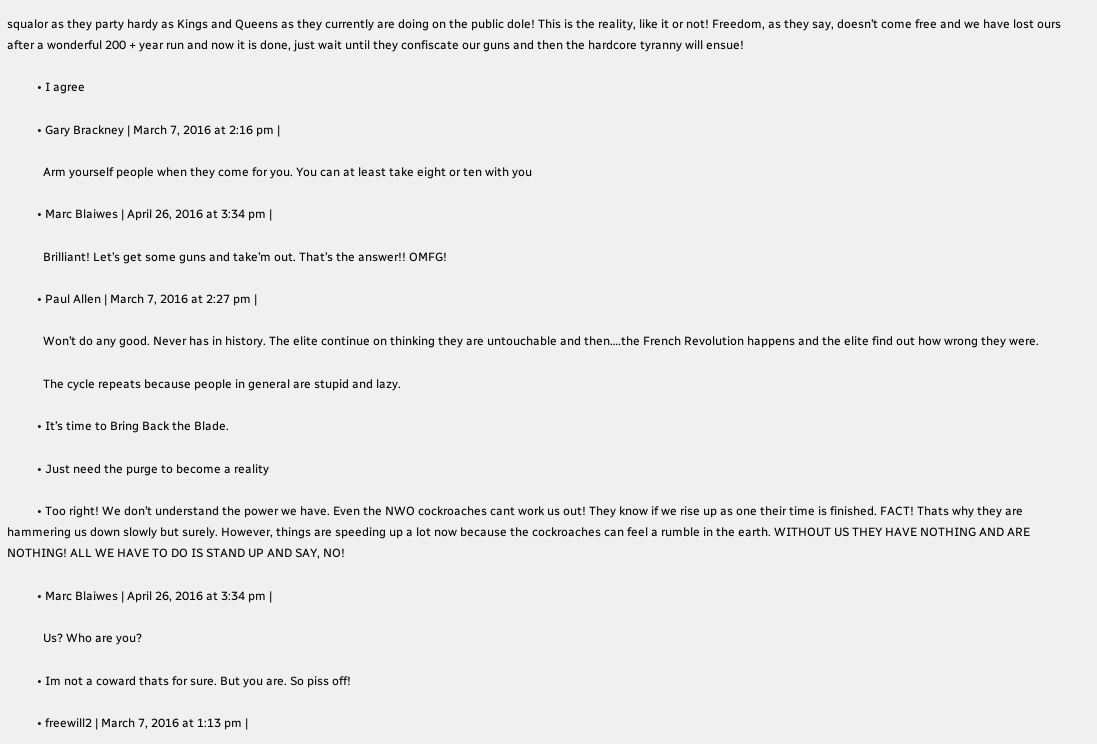squalor as they party hardy as Kings and Queens as they currently are doing on the public dole! This is the reality, like it or not! Freedom, as they say, doesn’t come free and we have lost ours after a wonderful 200 + year run and now it is done, just wait until they confiscate our guns and then the hardcore tyranny will ensue!

          • I agree

          • Gary Brackney | March 7, 2016 at 2:16 pm |

            Arm yourself people when they come for you. You can at least take eight or ten with you

          • Marc Blaiwes | April 26, 2016 at 3:34 pm |

            Brilliant! Let’s get some guns and take’m out. That’s the answer!! OMFG!

          • Paul Allen | March 7, 2016 at 2:27 pm |

            Won’t do any good. Never has in history. The elite continue on thinking they are untouchable and then….the French Revolution happens and the elite find out how wrong they were.

            The cycle repeats because people in general are stupid and lazy.

          • It’s time to Bring Back the Blade.

          • Just need the purge to become a reality

          • Too right! We don’t understand the power we have. Even the NWO cockroaches cant work us out! They know if we rise up as one their time is finished. FACT! Thats why they are hammering us down slowly but surely. However, things are speeding up a lot now because the cockroaches can feel a rumble in the earth. WITHOUT US THEY HAVE NOTHING AND ARE NOTHING! ALL WE HAVE TO DO IS STAND UP AND SAY, NO!

          • Marc Blaiwes | April 26, 2016 at 3:34 pm |

            Us? Who are you?

          • Im not a coward thats for sure. But you are. So piss off!

          • freewill2 | March 7, 2016 at 1:13 pm |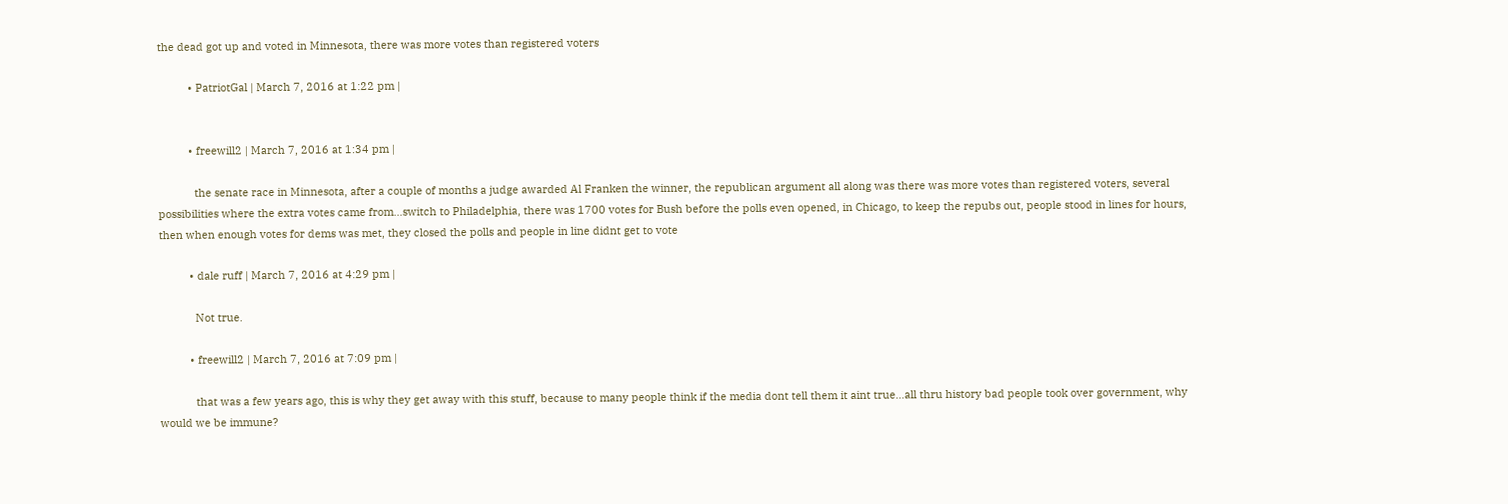the dead got up and voted in Minnesota, there was more votes than registered voters

          • PatriotGal | March 7, 2016 at 1:22 pm |


          • freewill2 | March 7, 2016 at 1:34 pm |

            the senate race in Minnesota, after a couple of months a judge awarded Al Franken the winner, the republican argument all along was there was more votes than registered voters, several possibilities where the extra votes came from…switch to Philadelphia, there was 1700 votes for Bush before the polls even opened, in Chicago, to keep the repubs out, people stood in lines for hours, then when enough votes for dems was met, they closed the polls and people in line didnt get to vote

          • dale ruff | March 7, 2016 at 4:29 pm |

            Not true.

          • freewill2 | March 7, 2016 at 7:09 pm |

            that was a few years ago, this is why they get away with this stuff, because to many people think if the media dont tell them it aint true…all thru history bad people took over government, why would we be immune?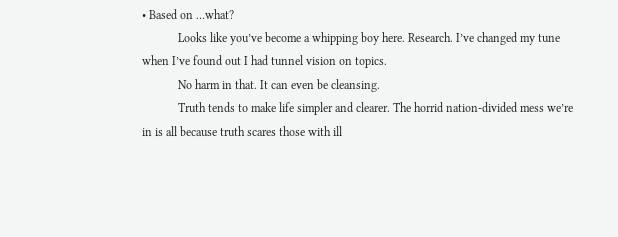• Based on …what?
            Looks like you’ve become a whipping boy here. Research. I’ve changed my tune when I’ve found out I had tunnel vision on topics.
            No harm in that. It can even be cleansing.
            Truth tends to make life simpler and clearer. The horrid nation-divided mess we’re in is all because truth scares those with ill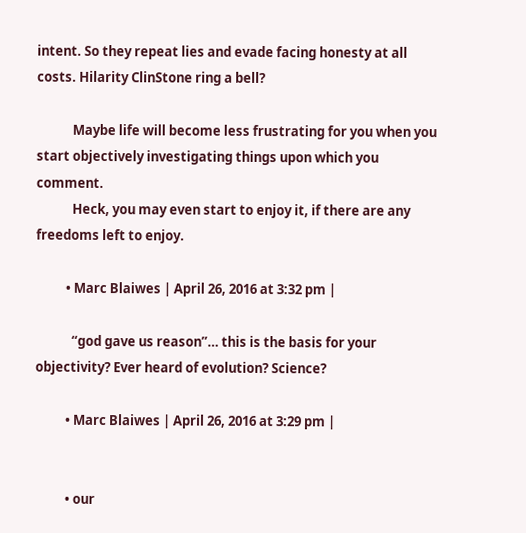intent. So they repeat lies and evade facing honesty at all costs. Hilarity ClinStone ring a bell?

            Maybe life will become less frustrating for you when you start objectively investigating things upon which you comment.
            Heck, you may even start to enjoy it, if there are any freedoms left to enjoy.

          • Marc Blaiwes | April 26, 2016 at 3:32 pm |

            “god gave us reason”… this is the basis for your objectivity? Ever heard of evolution? Science?

          • Marc Blaiwes | April 26, 2016 at 3:29 pm |


          • our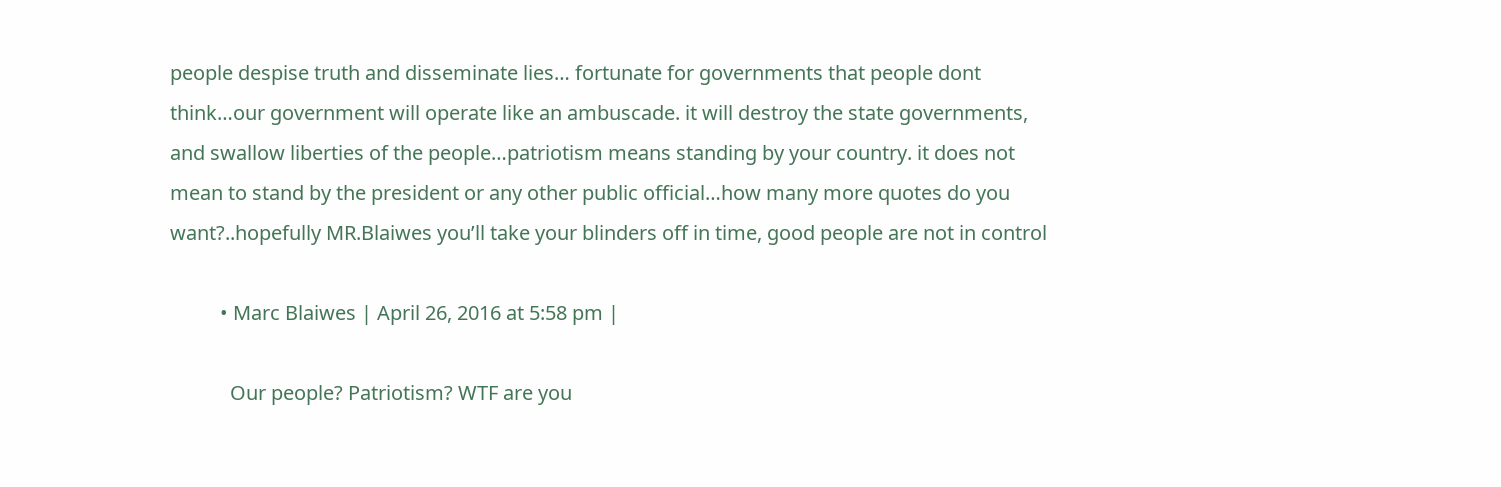people despise truth and disseminate lies… fortunate for governments that people dont think…our government will operate like an ambuscade. it will destroy the state governments, and swallow liberties of the people…patriotism means standing by your country. it does not mean to stand by the president or any other public official…how many more quotes do you want?..hopefully MR.Blaiwes you’ll take your blinders off in time, good people are not in control

          • Marc Blaiwes | April 26, 2016 at 5:58 pm |

            Our people? Patriotism? WTF are you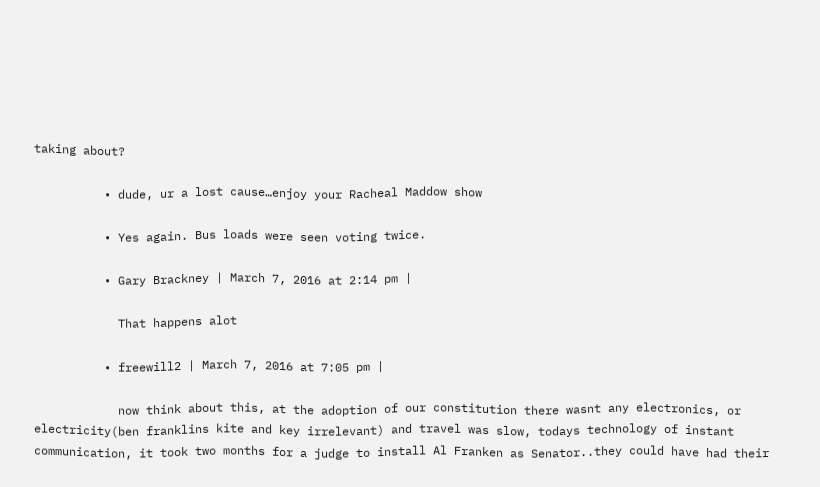taking about?

          • dude, ur a lost cause…enjoy your Racheal Maddow show

          • Yes again. Bus loads were seen voting twice.

          • Gary Brackney | March 7, 2016 at 2:14 pm |

            That happens alot

          • freewill2 | March 7, 2016 at 7:05 pm |

            now think about this, at the adoption of our constitution there wasnt any electronics, or electricity(ben franklins kite and key irrelevant) and travel was slow, todays technology of instant communication, it took two months for a judge to install Al Franken as Senator..they could have had their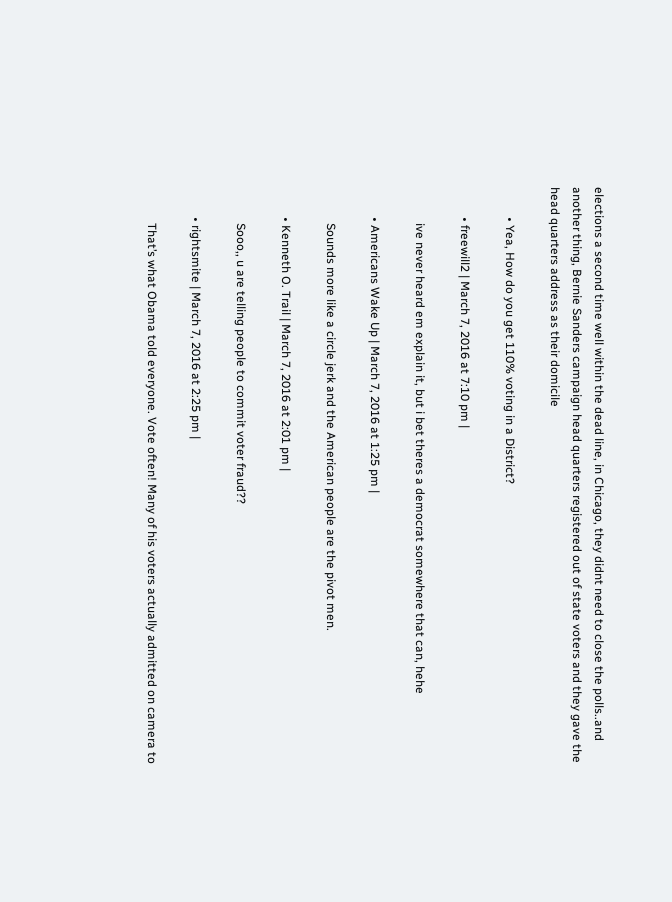elections a second time well within the dead line, in Chicago, they didnt need to close the polls..and another thing, Bernie Sanders campaign head quarters registered out of state voters and they gave the head quarters address as their domicile

          • Yea, How do you get 110% voting in a District?

          • freewill2 | March 7, 2016 at 7:10 pm |

            ive never heard em explain it, but i bet theres a democrat somewhere that can, hehe

          • Americans Wake Up | March 7, 2016 at 1:25 pm |

            Sounds more like a circle jerk and the American people are the pivot men.

          • Kenneth O. Trail | March 7, 2016 at 2:01 pm |

            Sooo,, u are telling people to commit voter fraud??

          • rightsmite | March 7, 2016 at 2:25 pm |

            That’s what Obama told everyone. Vote often! Many of his voters actually admitted on camera to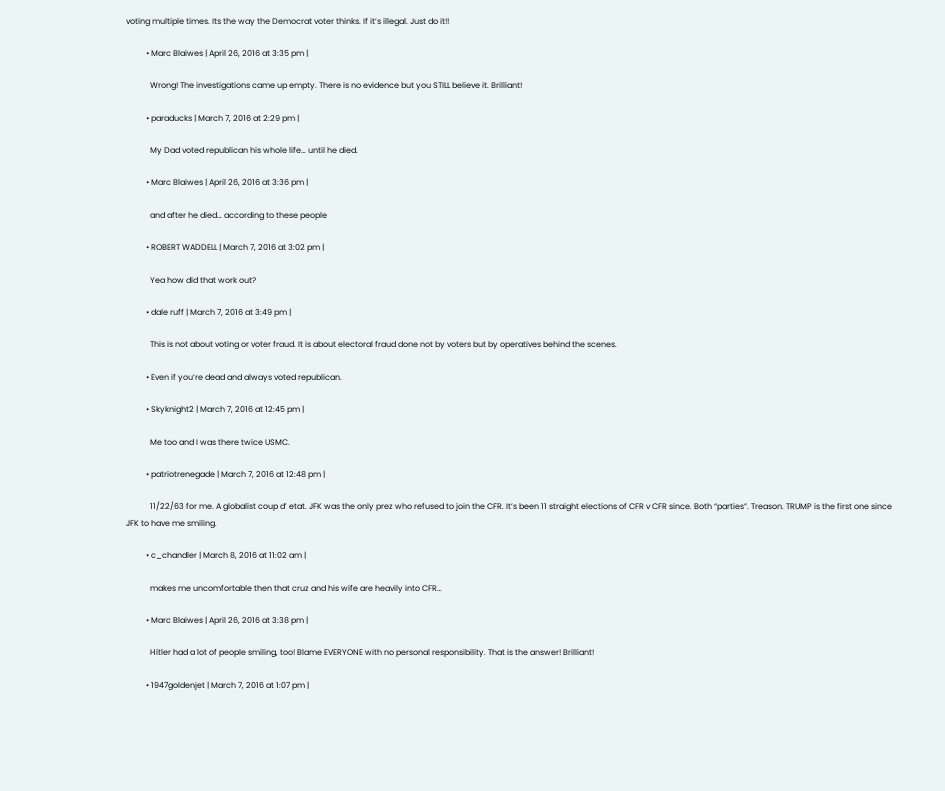voting multiple times. Its the way the Democrat voter thinks. If it’s illegal. Just do it!!

          • Marc Blaiwes | April 26, 2016 at 3:35 pm |

            Wrong! The investigations came up empty. There is no evidence but you STILL believe it. Brilliant!

          • paraducks | March 7, 2016 at 2:29 pm |

            My Dad voted republican his whole life… until he died.

          • Marc Blaiwes | April 26, 2016 at 3:36 pm |

            and after he died… according to these people

          • ROBERT WADDELL | March 7, 2016 at 3:02 pm |

            Yea how did that work out?

          • dale ruff | March 7, 2016 at 3:49 pm |

            This is not about voting or voter fraud. It is about electoral fraud done not by voters but by operatives behind the scenes.

          • Even if you’re dead and always voted republican.

          • Skyknight2 | March 7, 2016 at 12:45 pm |

            Me too and I was there twice USMC.

          • patriotrenegade | March 7, 2016 at 12:48 pm |

            11/22/63 for me. A globalist coup d’ etat. JFK was the only prez who refused to join the CFR. It’s been 11 straight elections of CFR v CFR since. Both “parties”. Treason. TRUMP is the first one since JFK to have me smiling.

          • c_chandler | March 8, 2016 at 11:02 am |

            makes me uncomfortable then that cruz and his wife are heavily into CFR…

          • Marc Blaiwes | April 26, 2016 at 3:38 pm |

            Hitler had a lot of people smiling, too! Blame EVERYONE with no personal responsibility. That is the answer! Brilliant!

          • 1947goldenjet | March 7, 2016 at 1:07 pm |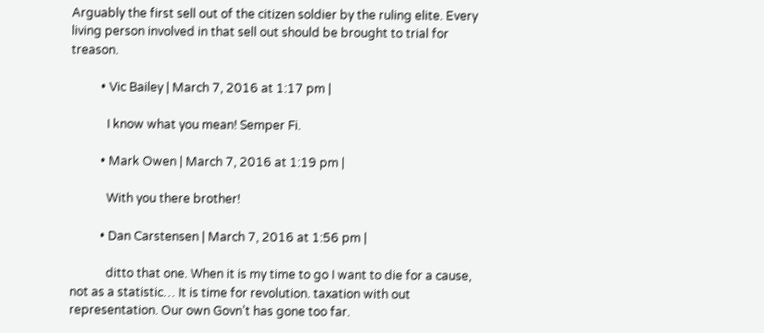Arguably the first sell out of the citizen soldier by the ruling elite. Every living person involved in that sell out should be brought to trial for treason.

          • Vic Bailey | March 7, 2016 at 1:17 pm |

            I know what you mean! Semper Fi.

          • Mark Owen | March 7, 2016 at 1:19 pm |

            With you there brother!

          • Dan Carstensen | March 7, 2016 at 1:56 pm |

            ditto that one. When it is my time to go I want to die for a cause, not as a statistic… It is time for revolution. taxation with out representation. Our own Govn’t has gone too far.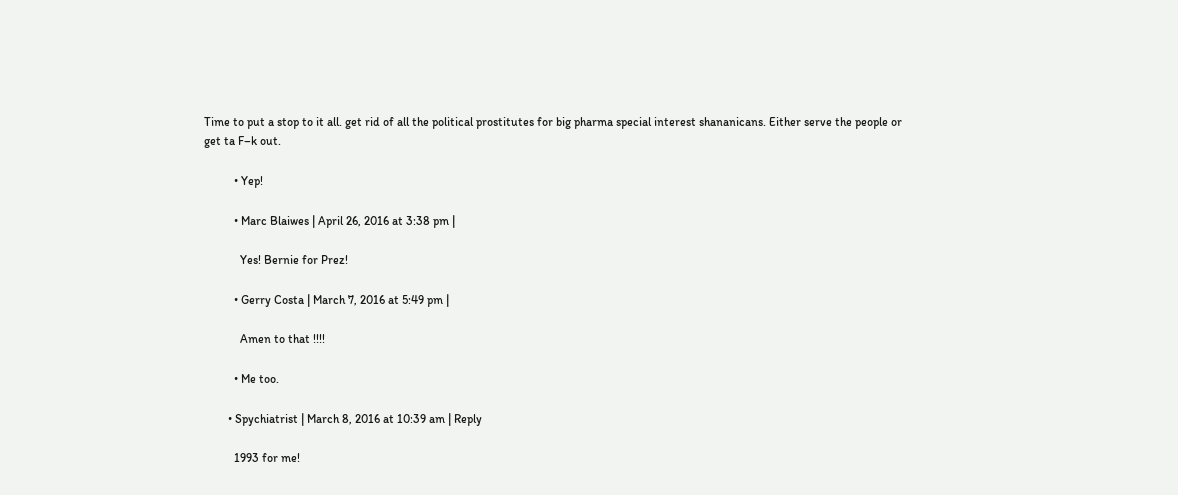Time to put a stop to it all. get rid of all the political prostitutes for big pharma special interest shananicans. Either serve the people or get ta F–k out.

          • Yep!

          • Marc Blaiwes | April 26, 2016 at 3:38 pm |

            Yes! Bernie for Prez!

          • Gerry Costa | March 7, 2016 at 5:49 pm |

            Amen to that !!!!

          • Me too.

        • Spychiatrist | March 8, 2016 at 10:39 am | Reply

          1993 for me!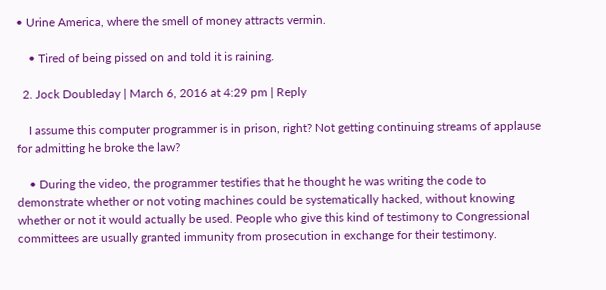• Urine America, where the smell of money attracts vermin.

    • Tired of being pissed on and told it is raining.

  2. Jock Doubleday | March 6, 2016 at 4:29 pm | Reply

    I assume this computer programmer is in prison, right? Not getting continuing streams of applause for admitting he broke the law?

    • During the video, the programmer testifies that he thought he was writing the code to demonstrate whether or not voting machines could be systematically hacked, without knowing whether or not it would actually be used. People who give this kind of testimony to Congressional committees are usually granted immunity from prosecution in exchange for their testimony.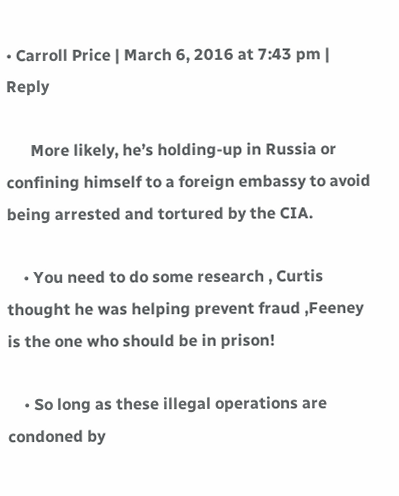• Carroll Price | March 6, 2016 at 7:43 pm | Reply

      More likely, he’s holding-up in Russia or confining himself to a foreign embassy to avoid being arrested and tortured by the CIA.

    • You need to do some research , Curtis thought he was helping prevent fraud ,Feeney is the one who should be in prison!

    • So long as these illegal operations are condoned by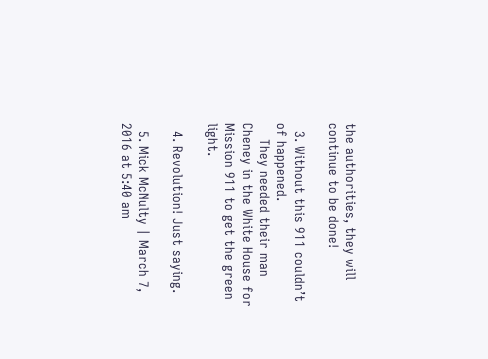the authorities, they will continue to be done!

  3. Without this 911 couldn’t of happened.
    They needed their man Cheney in the White House for Mission 911 to get the green light.

  4. Revolution! Just saying.

  5. Mick McNulty | March 7, 2016 at 5:40 am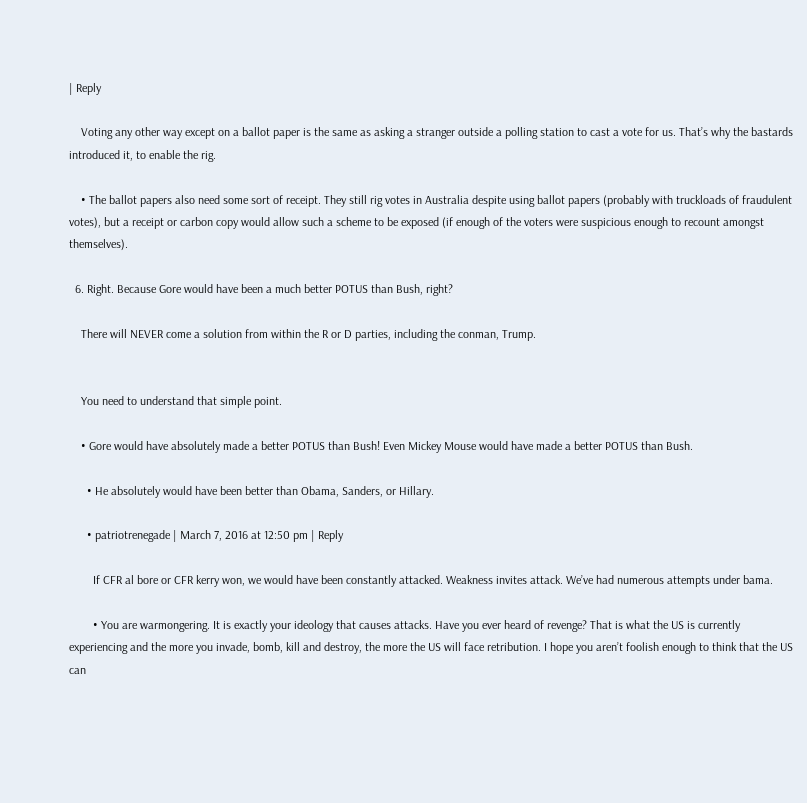| Reply

    Voting any other way except on a ballot paper is the same as asking a stranger outside a polling station to cast a vote for us. That’s why the bastards introduced it, to enable the rig.

    • The ballot papers also need some sort of receipt. They still rig votes in Australia despite using ballot papers (probably with truckloads of fraudulent votes), but a receipt or carbon copy would allow such a scheme to be exposed (if enough of the voters were suspicious enough to recount amongst themselves).

  6. Right. Because Gore would have been a much better POTUS than Bush, right?

    There will NEVER come a solution from within the R or D parties, including the conman, Trump.


    You need to understand that simple point.

    • Gore would have absolutely made a better POTUS than Bush! Even Mickey Mouse would have made a better POTUS than Bush.

      • He absolutely would have been better than Obama, Sanders, or Hillary.

      • patriotrenegade | March 7, 2016 at 12:50 pm | Reply

        If CFR al bore or CFR kerry won, we would have been constantly attacked. Weakness invites attack. We’ve had numerous attempts under bama.

        • You are warmongering. It is exactly your ideology that causes attacks. Have you ever heard of revenge? That is what the US is currently experiencing and the more you invade, bomb, kill and destroy, the more the US will face retribution. I hope you aren’t foolish enough to think that the US can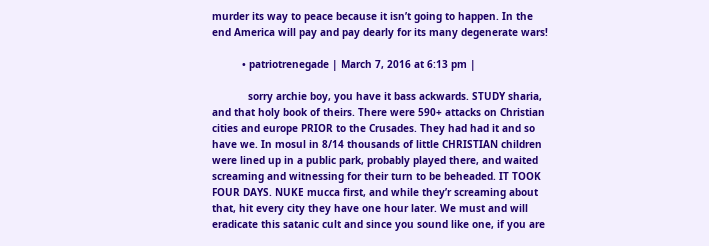murder its way to peace because it isn’t going to happen. In the end America will pay and pay dearly for its many degenerate wars!

          • patriotrenegade | March 7, 2016 at 6:13 pm |

            sorry archie boy, you have it bass ackwards. STUDY sharia, and that holy book of theirs. There were 590+ attacks on Christian cities and europe PRIOR to the Crusades. They had had it and so have we. In mosul in 8/14 thousands of little CHRISTIAN children were lined up in a public park, probably played there, and waited screaming and witnessing for their turn to be beheaded. IT TOOK FOUR DAYS. NUKE mucca first, and while they’r screaming about that, hit every city they have one hour later. We must and will eradicate this satanic cult and since you sound like one, if you are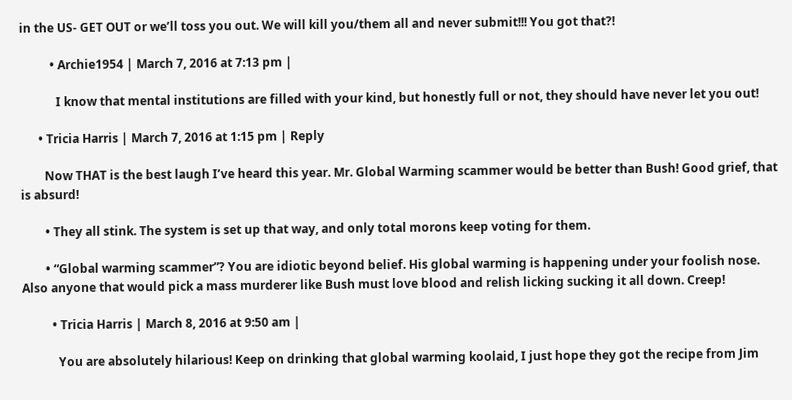in the US- GET OUT or we’ll toss you out. We will kill you/them all and never submit!!! You got that?!

          • Archie1954 | March 7, 2016 at 7:13 pm |

            I know that mental institutions are filled with your kind, but honestly full or not, they should have never let you out!

      • Tricia Harris | March 7, 2016 at 1:15 pm | Reply

        Now THAT is the best laugh I’ve heard this year. Mr. Global Warming scammer would be better than Bush! Good grief, that is absurd!

        • They all stink. The system is set up that way, and only total morons keep voting for them.

        • “Global warming scammer”? You are idiotic beyond belief. His global warming is happening under your foolish nose. Also anyone that would pick a mass murderer like Bush must love blood and relish licking sucking it all down. Creep!

          • Tricia Harris | March 8, 2016 at 9:50 am |

            You are absolutely hilarious! Keep on drinking that global warming koolaid, I just hope they got the recipe from Jim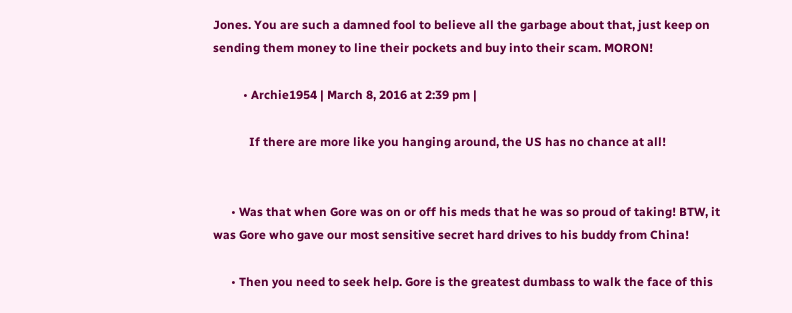Jones. You are such a damned fool to believe all the garbage about that, just keep on sending them money to line their pockets and buy into their scam. MORON!

          • Archie1954 | March 8, 2016 at 2:39 pm |

            If there are more like you hanging around, the US has no chance at all!


      • Was that when Gore was on or off his meds that he was so proud of taking! BTW, it was Gore who gave our most sensitive secret hard drives to his buddy from China!

      • Then you need to seek help. Gore is the greatest dumbass to walk the face of this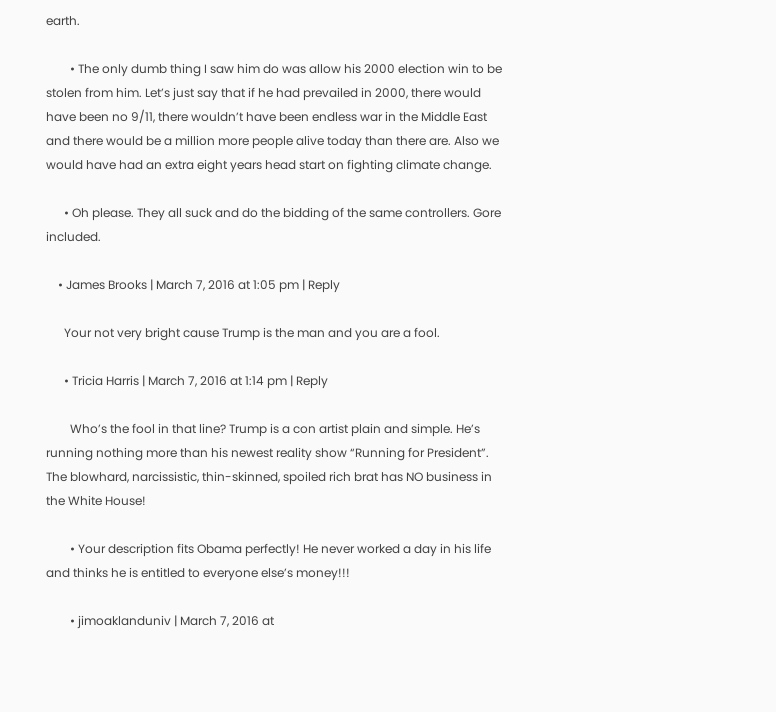earth.

        • The only dumb thing I saw him do was allow his 2000 election win to be stolen from him. Let’s just say that if he had prevailed in 2000, there would have been no 9/11, there wouldn’t have been endless war in the Middle East and there would be a million more people alive today than there are. Also we would have had an extra eight years head start on fighting climate change.

      • Oh please. They all suck and do the bidding of the same controllers. Gore included.

    • James Brooks | March 7, 2016 at 1:05 pm | Reply

      Your not very bright cause Trump is the man and you are a fool.

      • Tricia Harris | March 7, 2016 at 1:14 pm | Reply

        Who’s the fool in that line? Trump is a con artist plain and simple. He’s running nothing more than his newest reality show “Running for President”. The blowhard, narcissistic, thin-skinned, spoiled rich brat has NO business in the White House!

        • Your description fits Obama perfectly! He never worked a day in his life and thinks he is entitled to everyone else’s money!!!

        • jimoaklanduniv | March 7, 2016 at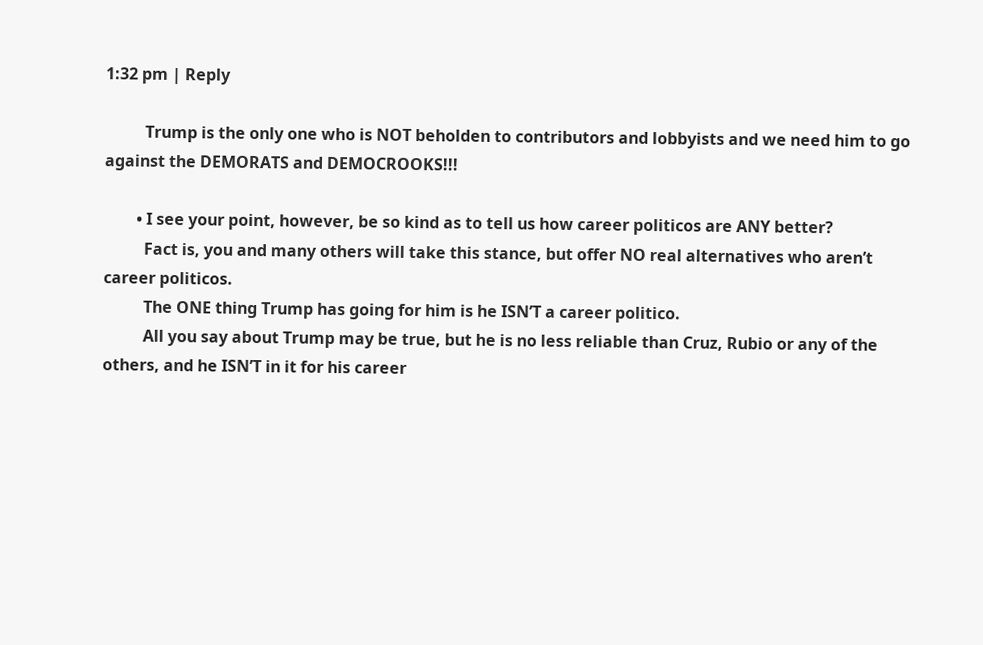1:32 pm | Reply

          Trump is the only one who is NOT beholden to contributors and lobbyists and we need him to go against the DEMORATS and DEMOCROOKS!!!

        • I see your point, however, be so kind as to tell us how career politicos are ANY better?
          Fact is, you and many others will take this stance, but offer NO real alternatives who aren’t career politicos.
          The ONE thing Trump has going for him is he ISN’T a career politico.
          All you say about Trump may be true, but he is no less reliable than Cruz, Rubio or any of the others, and he ISN’T in it for his career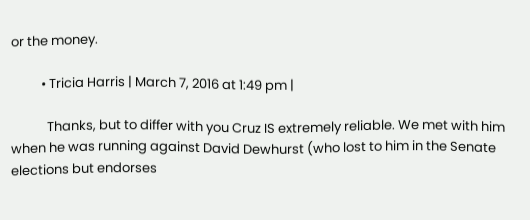or the money.

          • Tricia Harris | March 7, 2016 at 1:49 pm |

            Thanks, but to differ with you Cruz IS extremely reliable. We met with him when he was running against David Dewhurst (who lost to him in the Senate elections but endorses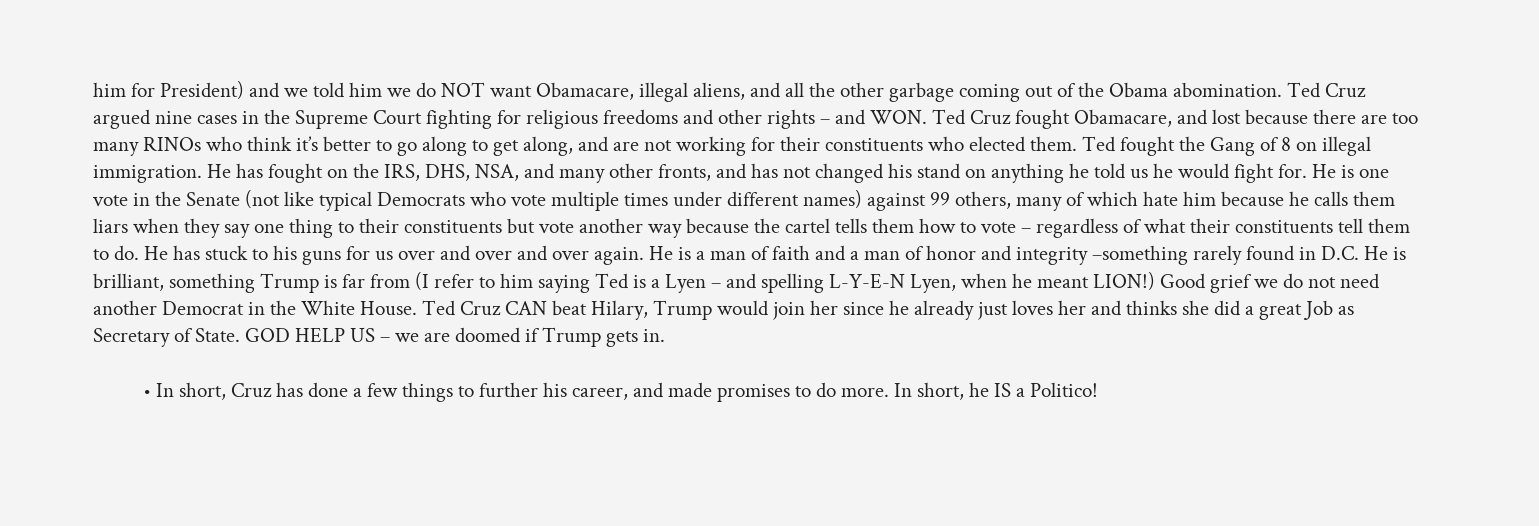him for President) and we told him we do NOT want Obamacare, illegal aliens, and all the other garbage coming out of the Obama abomination. Ted Cruz argued nine cases in the Supreme Court fighting for religious freedoms and other rights – and WON. Ted Cruz fought Obamacare, and lost because there are too many RINOs who think it’s better to go along to get along, and are not working for their constituents who elected them. Ted fought the Gang of 8 on illegal immigration. He has fought on the IRS, DHS, NSA, and many other fronts, and has not changed his stand on anything he told us he would fight for. He is one vote in the Senate (not like typical Democrats who vote multiple times under different names) against 99 others, many of which hate him because he calls them liars when they say one thing to their constituents but vote another way because the cartel tells them how to vote – regardless of what their constituents tell them to do. He has stuck to his guns for us over and over and over again. He is a man of faith and a man of honor and integrity –something rarely found in D.C. He is brilliant, something Trump is far from (I refer to him saying Ted is a Lyen – and spelling L-Y-E-N Lyen, when he meant LION!) Good grief we do not need another Democrat in the White House. Ted Cruz CAN beat Hilary, Trump would join her since he already just loves her and thinks she did a great Job as Secretary of State. GOD HELP US – we are doomed if Trump gets in.

          • In short, Cruz has done a few things to further his career, and made promises to do more. In short, he IS a Politico!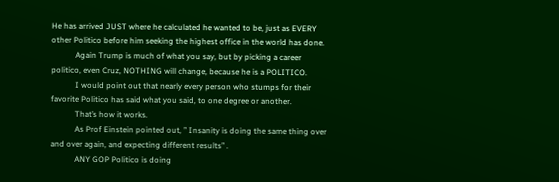He has arrived JUST where he calculated he wanted to be, just as EVERY other Politico before him seeking the highest office in the world has done.
            Again Trump is much of what you say, but by picking a career politico, even Cruz, NOTHING will change, because he is a POLITICO.
            I would point out that nearly every person who stumps for their favorite Politico has said what you said, to one degree or another.
            That’s how it works.
            As Prof Einstein pointed out, ” Insanity is doing the same thing over and over again, and expecting different results” .
            ANY GOP Politico is doing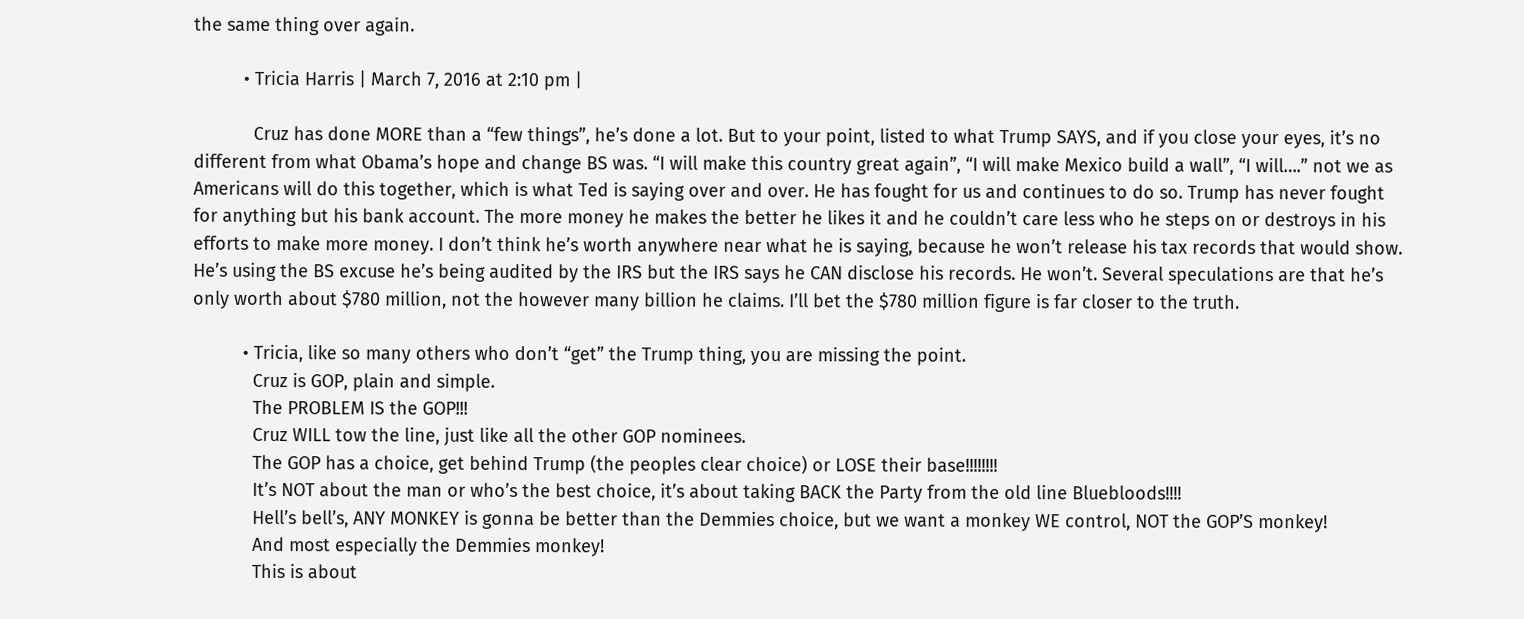the same thing over again.

          • Tricia Harris | March 7, 2016 at 2:10 pm |

            Cruz has done MORE than a “few things”, he’s done a lot. But to your point, listed to what Trump SAYS, and if you close your eyes, it’s no different from what Obama’s hope and change BS was. “I will make this country great again”, “I will make Mexico build a wall”, “I will….” not we as Americans will do this together, which is what Ted is saying over and over. He has fought for us and continues to do so. Trump has never fought for anything but his bank account. The more money he makes the better he likes it and he couldn’t care less who he steps on or destroys in his efforts to make more money. I don’t think he’s worth anywhere near what he is saying, because he won’t release his tax records that would show. He’s using the BS excuse he’s being audited by the IRS but the IRS says he CAN disclose his records. He won’t. Several speculations are that he’s only worth about $780 million, not the however many billion he claims. I’ll bet the $780 million figure is far closer to the truth.

          • Tricia, like so many others who don’t “get” the Trump thing, you are missing the point.
            Cruz is GOP, plain and simple.
            The PROBLEM IS the GOP!!!
            Cruz WILL tow the line, just like all the other GOP nominees.
            The GOP has a choice, get behind Trump (the peoples clear choice) or LOSE their base!!!!!!!!
            It’s NOT about the man or who’s the best choice, it’s about taking BACK the Party from the old line Bluebloods!!!!
            Hell’s bell’s, ANY MONKEY is gonna be better than the Demmies choice, but we want a monkey WE control, NOT the GOP’S monkey!
            And most especially the Demmies monkey!
            This is about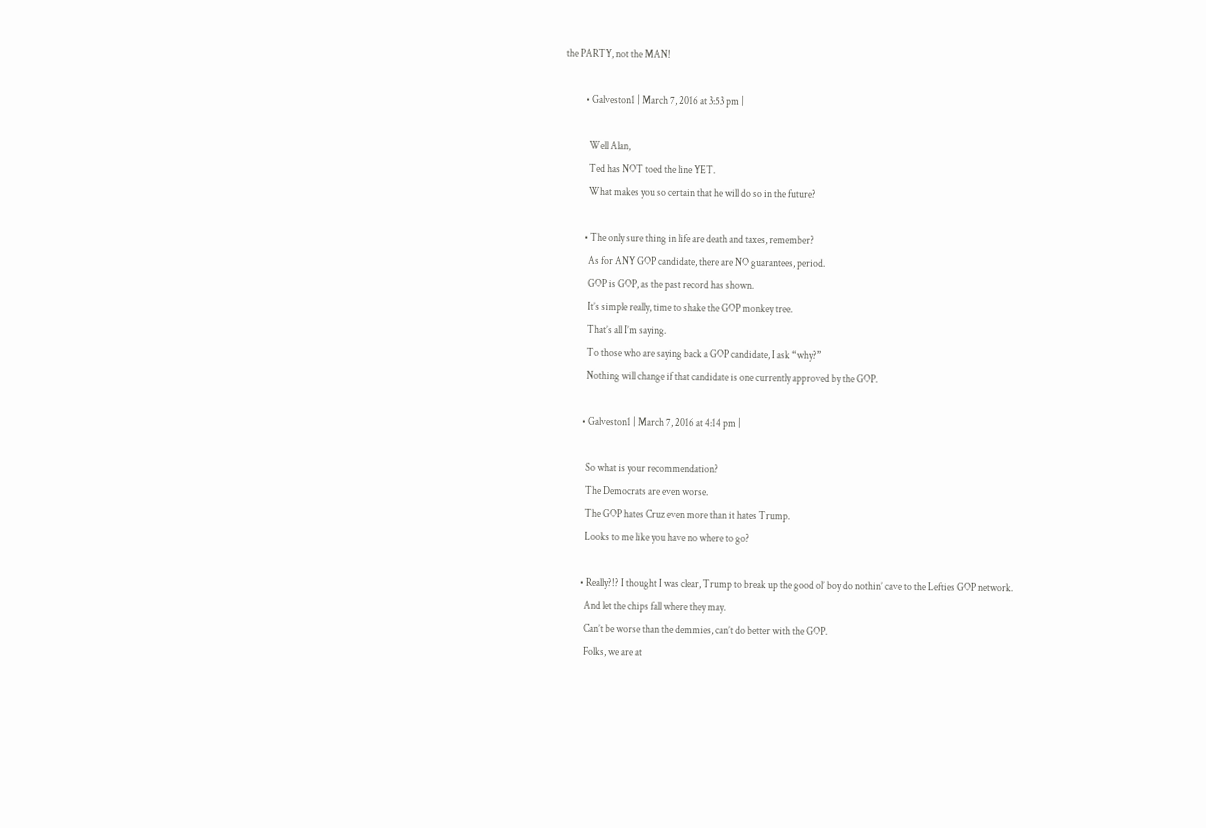the PARTY, not the MAN!

          • Galveston1 | March 7, 2016 at 3:53 pm |

            Well Alan,
            Ted has NOT toed the line YET.
            What makes you so certain that he will do so in the future?

          • The only sure thing in life are death and taxes, remember?
            As for ANY GOP candidate, there are NO guarantees, period.
            GOP is GOP, as the past record has shown.
            It’s simple really, time to shake the GOP monkey tree.
            That’s all I’m saying.
            To those who are saying back a GOP candidate, I ask “why?”
            Nothing will change if that candidate is one currently approved by the GOP.

          • Galveston1 | March 7, 2016 at 4:14 pm |

            So what is your recommendation?
            The Democrats are even worse.
            The GOP hates Cruz even more than it hates Trump.
            Looks to me like you have no where to go?

          • Really?!? I thought I was clear, Trump to break up the good ol’ boy do nothin’ cave to the Lefties GOP network.
            And let the chips fall where they may.
            Can’t be worse than the demmies, can’t do better with the GOP.
            Folks, we are at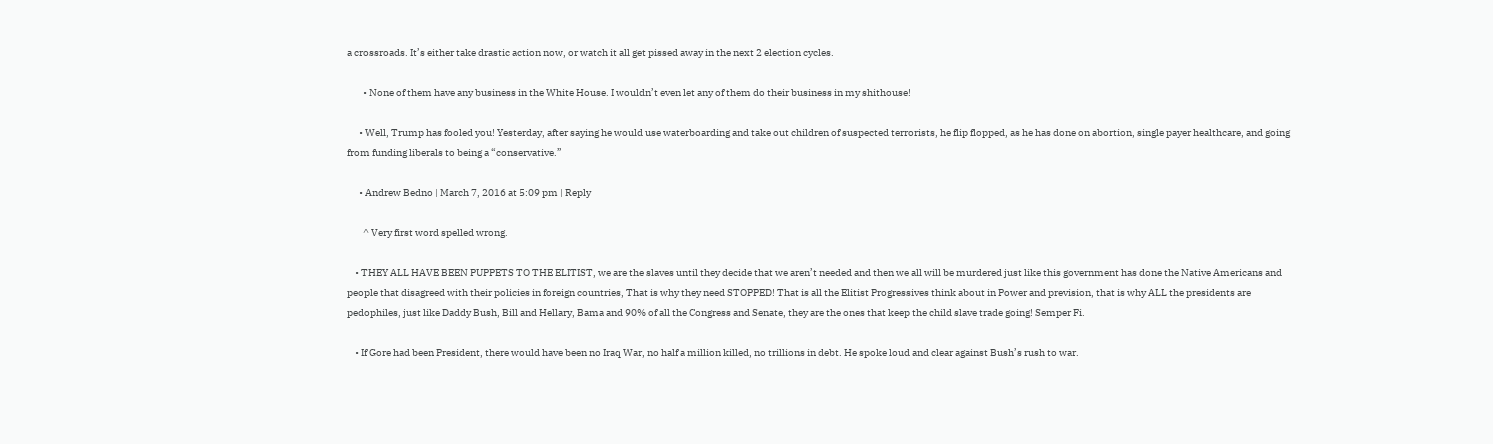a crossroads. It’s either take drastic action now, or watch it all get pissed away in the next 2 election cycles.

        • None of them have any business in the White House. I wouldn’t even let any of them do their business in my shithouse!

      • Well, Trump has fooled you! Yesterday, after saying he would use waterboarding and take out children of suspected terrorists, he flip flopped, as he has done on abortion, single payer healthcare, and going from funding liberals to being a “conservative.”

      • Andrew Bedno | March 7, 2016 at 5:09 pm | Reply

        ^ Very first word spelled wrong.

    • THEY ALL HAVE BEEN PUPPETS TO THE ELITIST, we are the slaves until they decide that we aren’t needed and then we all will be murdered just like this government has done the Native Americans and people that disagreed with their policies in foreign countries, That is why they need STOPPED! That is all the Elitist Progressives think about in Power and prevision, that is why ALL the presidents are pedophiles, just like Daddy Bush, Bill and Hellary, Bama and 90% of all the Congress and Senate, they are the ones that keep the child slave trade going! Semper Fi.

    • If Gore had been President, there would have been no Iraq War, no half a million killed, no trillions in debt. He spoke loud and clear against Bush’s rush to war.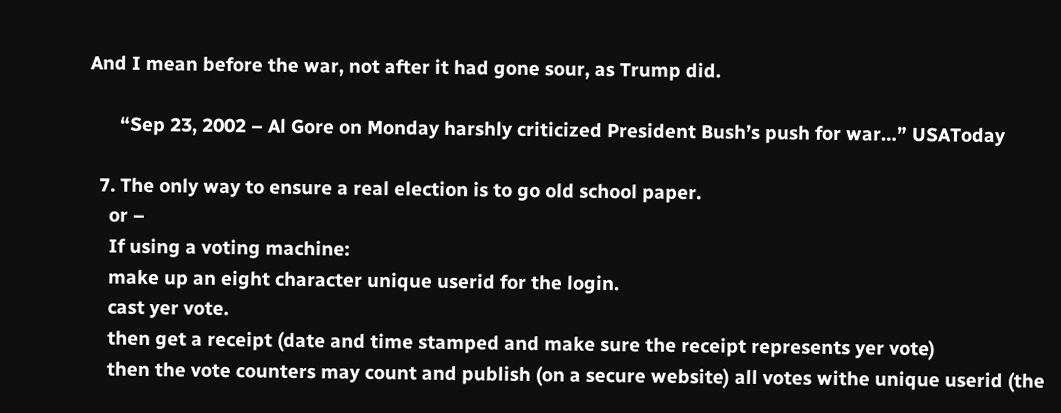And I mean before the war, not after it had gone sour, as Trump did.

      “Sep 23, 2002 – Al Gore on Monday harshly criticized President Bush’s push for war…” USAToday

  7. The only way to ensure a real election is to go old school paper.
    or –
    If using a voting machine:
    make up an eight character unique userid for the login.
    cast yer vote.
    then get a receipt (date and time stamped and make sure the receipt represents yer vote)
    then the vote counters may count and publish (on a secure website) all votes withe unique userid (the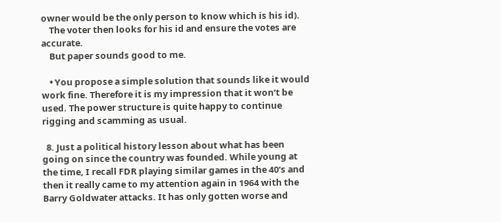owner would be the only person to know which is his id).
    The voter then looks for his id and ensure the votes are accurate.
    But paper sounds good to me.

    • You propose a simple solution that sounds like it would work fine. Therefore it is my impression that it won’t be used. The power structure is quite happy to continue rigging and scamming as usual.

  8. Just a political history lesson about what has been going on since the country was founded. While young at the time, I recall FDR playing similar games in the 40’s and then it really came to my attention again in 1964 with the Barry Goldwater attacks. It has only gotten worse and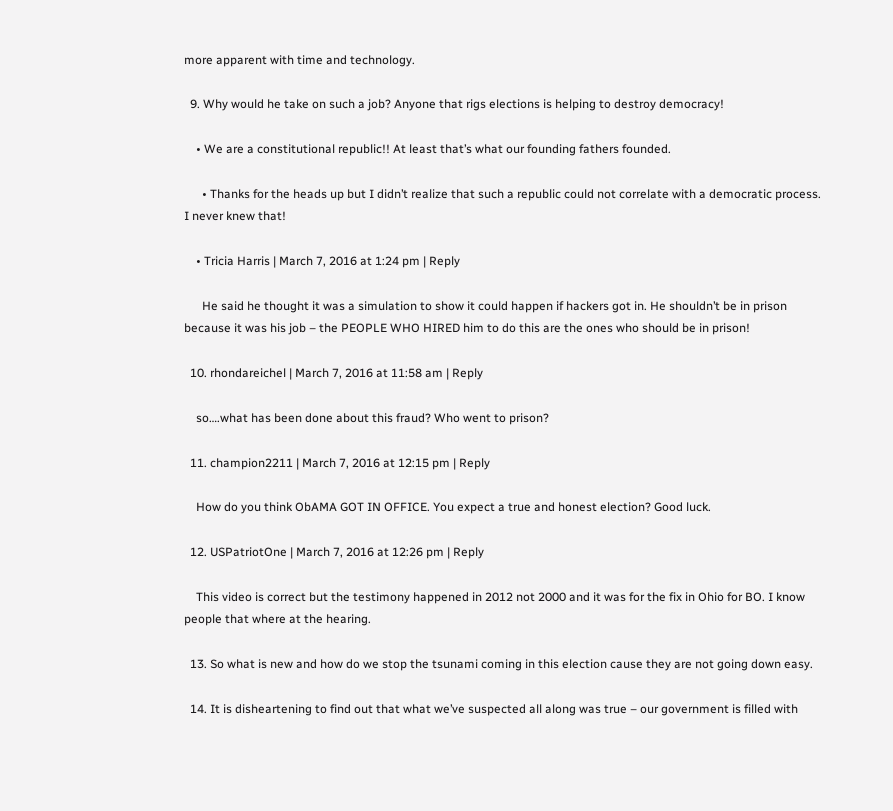more apparent with time and technology.

  9. Why would he take on such a job? Anyone that rigs elections is helping to destroy democracy!

    • We are a constitutional republic!! At least that’s what our founding fathers founded.

      • Thanks for the heads up but I didn’t realize that such a republic could not correlate with a democratic process. I never knew that!

    • Tricia Harris | March 7, 2016 at 1:24 pm | Reply

      He said he thought it was a simulation to show it could happen if hackers got in. He shouldn’t be in prison because it was his job – the PEOPLE WHO HIRED him to do this are the ones who should be in prison!

  10. rhondareichel | March 7, 2016 at 11:58 am | Reply

    so….what has been done about this fraud? Who went to prison?

  11. champion2211 | March 7, 2016 at 12:15 pm | Reply

    How do you think ObAMA GOT IN OFFICE. You expect a true and honest election? Good luck.

  12. USPatriotOne | March 7, 2016 at 12:26 pm | Reply

    This video is correct but the testimony happened in 2012 not 2000 and it was for the fix in Ohio for BO. I know people that where at the hearing.

  13. So what is new and how do we stop the tsunami coming in this election cause they are not going down easy.

  14. It is disheartening to find out that what we’ve suspected all along was true – our government is filled with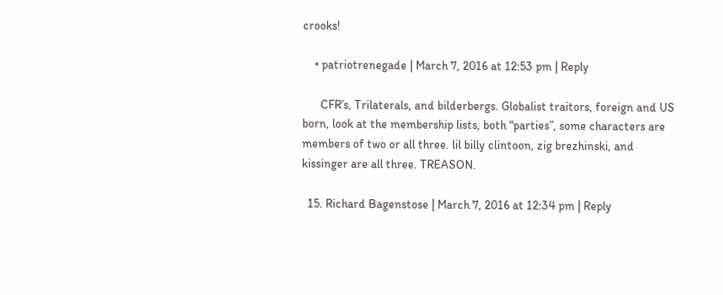crooks!

    • patriotrenegade | March 7, 2016 at 12:53 pm | Reply

      CFR’s, Trilaterals, and bilderbergs. Globalist traitors, foreign and US born, look at the membership lists, both “parties”, some characters are members of two or all three. lil billy clintoon, zig brezhinski, and kissinger are all three. TREASON.

  15. Richard Bagenstose | March 7, 2016 at 12:34 pm | Reply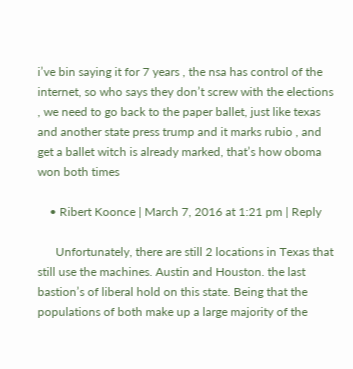i’ve bin saying it for 7 years , the nsa has control of the internet, so who says they don’t screw with the elections , we need to go back to the paper ballet, just like texas and another state press trump and it marks rubio , and get a ballet witch is already marked, that’s how oboma won both times

    • Ribert Koonce | March 7, 2016 at 1:21 pm | Reply

      Unfortunately, there are still 2 locations in Texas that still use the machines. Austin and Houston. the last bastion’s of liberal hold on this state. Being that the populations of both make up a large majority of the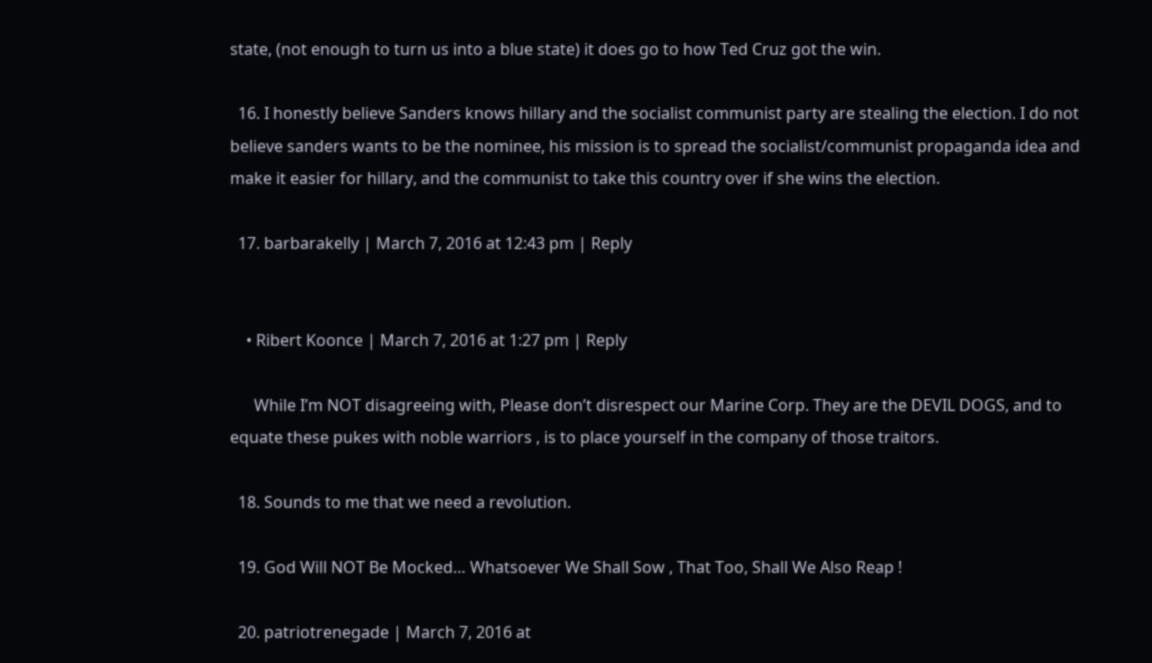state, (not enough to turn us into a blue state) it does go to how Ted Cruz got the win.

  16. I honestly believe Sanders knows hillary and the socialist communist party are stealing the election. I do not believe sanders wants to be the nominee, his mission is to spread the socialist/communist propaganda idea and make it easier for hillary, and the communist to take this country over if she wins the election.

  17. barbarakelly | March 7, 2016 at 12:43 pm | Reply


    • Ribert Koonce | March 7, 2016 at 1:27 pm | Reply

      While I’m NOT disagreeing with, Please don’t disrespect our Marine Corp. They are the DEVIL DOGS, and to equate these pukes with noble warriors , is to place yourself in the company of those traitors.

  18. Sounds to me that we need a revolution.

  19. God Will NOT Be Mocked… Whatsoever We Shall Sow , That Too, Shall We Also Reap !

  20. patriotrenegade | March 7, 2016 at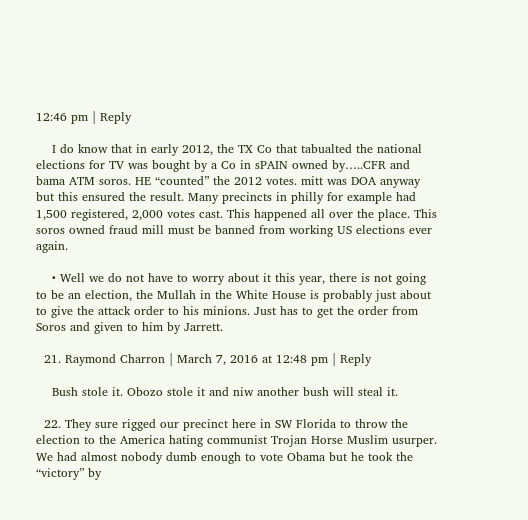12:46 pm | Reply

    I do know that in early 2012, the TX Co that tabualted the national elections for TV was bought by a Co in sPAIN owned by…..CFR and bama ATM soros. HE “counted” the 2012 votes. mitt was DOA anyway but this ensured the result. Many precincts in philly for example had 1,500 registered, 2,000 votes cast. This happened all over the place. This soros owned fraud mill must be banned from working US elections ever again.

    • Well we do not have to worry about it this year, there is not going to be an election, the Mullah in the White House is probably just about to give the attack order to his minions. Just has to get the order from Soros and given to him by Jarrett.

  21. Raymond Charron | March 7, 2016 at 12:48 pm | Reply

    Bush stole it. Obozo stole it and niw another bush will steal it.

  22. They sure rigged our precinct here in SW Florida to throw the election to the America hating communist Trojan Horse Muslim usurper. We had almost nobody dumb enough to vote Obama but he took the “victory” by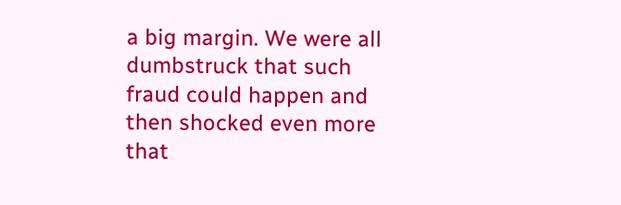a big margin. We were all dumbstruck that such fraud could happen and then shocked even more that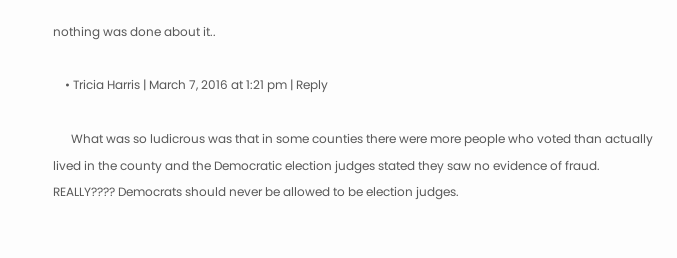nothing was done about it..

    • Tricia Harris | March 7, 2016 at 1:21 pm | Reply

      What was so ludicrous was that in some counties there were more people who voted than actually lived in the county and the Democratic election judges stated they saw no evidence of fraud. REALLY???? Democrats should never be allowed to be election judges.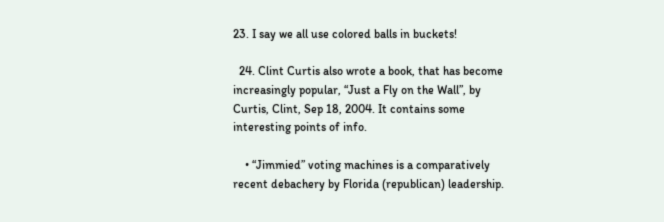23. I say we all use colored balls in buckets!

  24. Clint Curtis also wrote a book, that has become increasingly popular, “Just a Fly on the Wall”, by Curtis, Clint, Sep 18, 2004. It contains some interesting points of info.

    • “Jimmied” voting machines is a comparatively recent debachery by Florida (republican) leadership.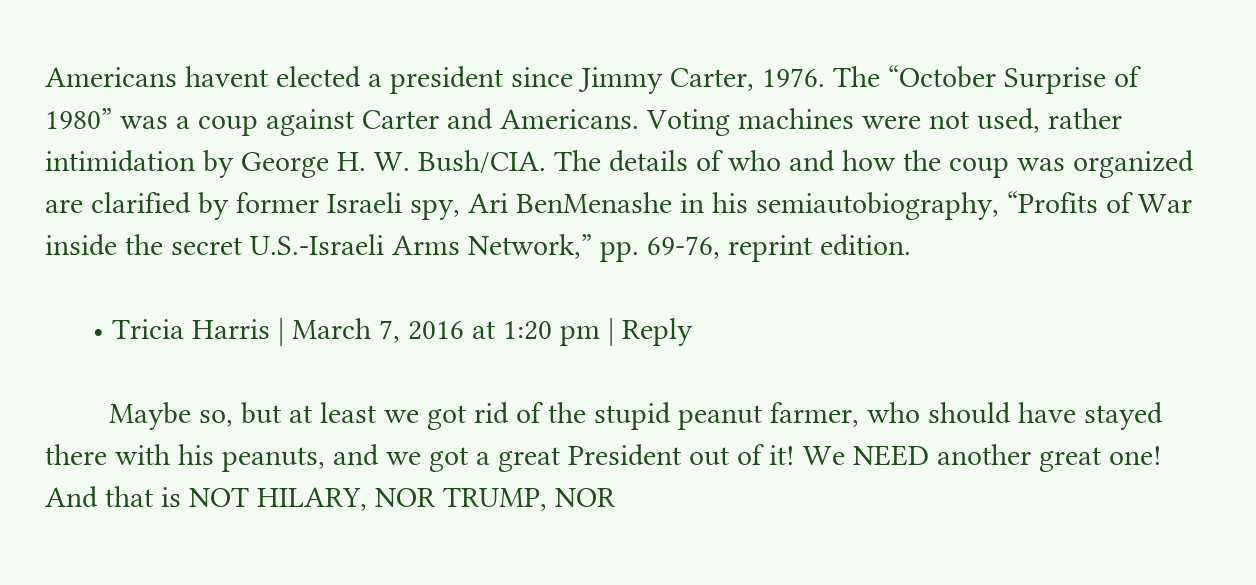Americans havent elected a president since Jimmy Carter, 1976. The “October Surprise of 1980” was a coup against Carter and Americans. Voting machines were not used, rather intimidation by George H. W. Bush/CIA. The details of who and how the coup was organized are clarified by former Israeli spy, Ari BenMenashe in his semiautobiography, “Profits of War inside the secret U.S.-Israeli Arms Network,” pp. 69-76, reprint edition.

      • Tricia Harris | March 7, 2016 at 1:20 pm | Reply

        Maybe so, but at least we got rid of the stupid peanut farmer, who should have stayed there with his peanuts, and we got a great President out of it! We NEED another great one! And that is NOT HILARY, NOR TRUMP, NOR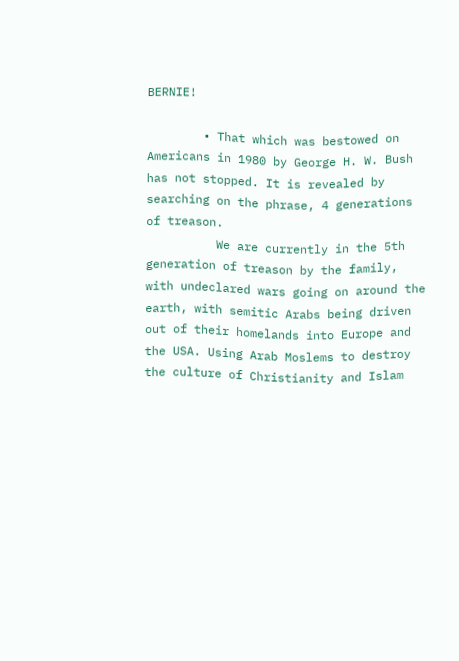BERNIE!

        • That which was bestowed on Americans in 1980 by George H. W. Bush has not stopped. It is revealed by searching on the phrase, 4 generations of treason.
          We are currently in the 5th generation of treason by the family, with undeclared wars going on around the earth, with semitic Arabs being driven out of their homelands into Europe and the USA. Using Arab Moslems to destroy the culture of Christianity and Islam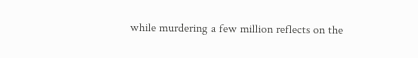while murdering a few million reflects on the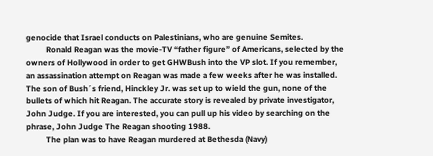genocide that Israel conducts on Palestinians, who are genuine Semites.
          Ronald Reagan was the movie-TV “father figure” of Americans, selected by the owners of Hollywood in order to get GHWBush into the VP slot. If you remember, an assassination attempt on Reagan was made a few weeks after he was installed. The son of Bush´s friend, Hinckley Jr. was set up to wield the gun, none of the bullets of which hit Reagan. The accurate story is revealed by private investigator, John Judge. If you are interested, you can pull up his video by searching on the phrase, John Judge The Reagan shooting 1988.
          The plan was to have Reagan murdered at Bethesda (Navy)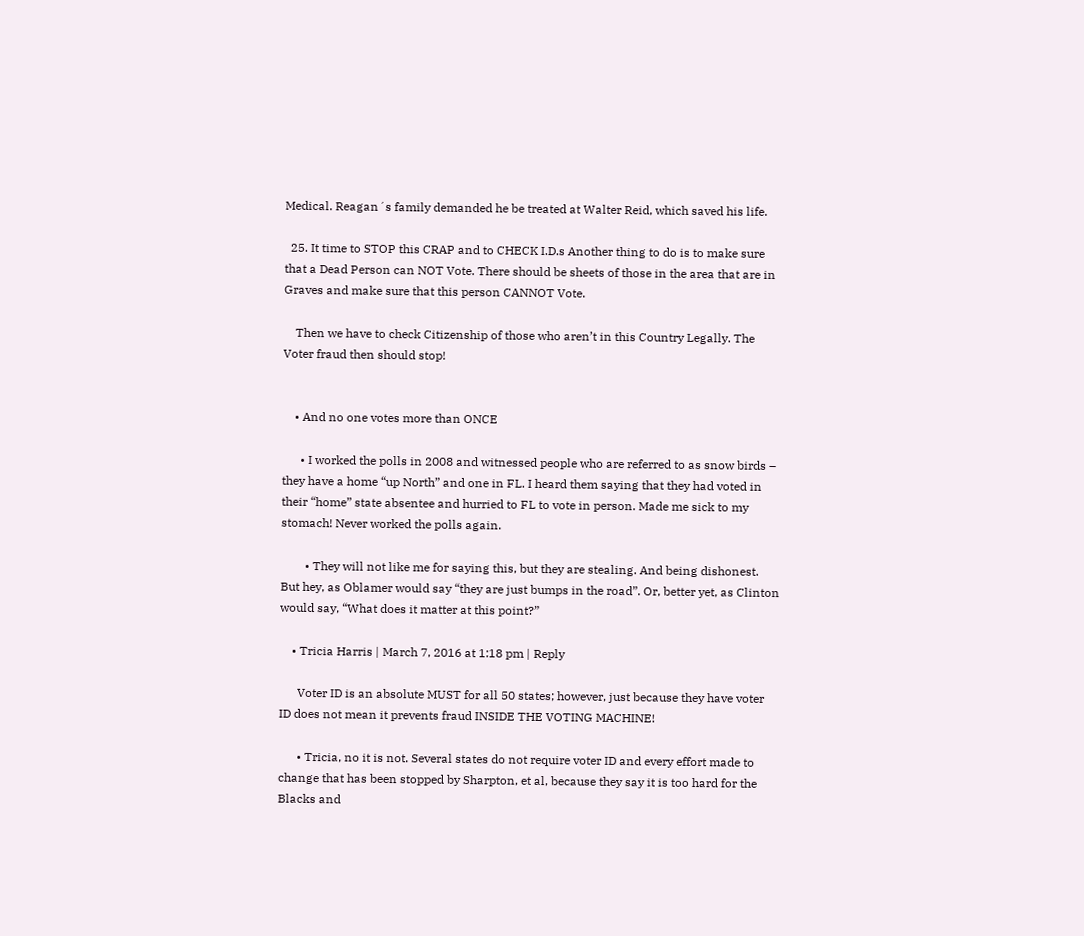Medical. Reagan´s family demanded he be treated at Walter Reid, which saved his life.

  25. It time to STOP this CRAP and to CHECK I.D.s Another thing to do is to make sure that a Dead Person can NOT Vote. There should be sheets of those in the area that are in Graves and make sure that this person CANNOT Vote.

    Then we have to check Citizenship of those who aren’t in this Country Legally. The Voter fraud then should stop!


    • And no one votes more than ONCE

      • I worked the polls in 2008 and witnessed people who are referred to as snow birds – they have a home “up North” and one in FL. I heard them saying that they had voted in their “home” state absentee and hurried to FL to vote in person. Made me sick to my stomach! Never worked the polls again.

        • They will not like me for saying this, but they are stealing. And being dishonest. But hey, as Oblamer would say “they are just bumps in the road”. Or, better yet, as Clinton would say, “What does it matter at this point?”

    • Tricia Harris | March 7, 2016 at 1:18 pm | Reply

      Voter ID is an absolute MUST for all 50 states; however, just because they have voter ID does not mean it prevents fraud INSIDE THE VOTING MACHINE!

      • Tricia, no it is not. Several states do not require voter ID and every effort made to change that has been stopped by Sharpton, et al, because they say it is too hard for the Blacks and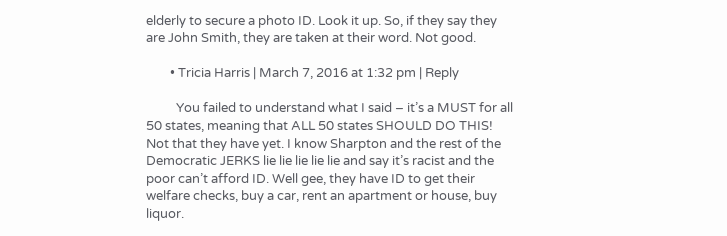elderly to secure a photo ID. Look it up. So, if they say they are John Smith, they are taken at their word. Not good.

        • Tricia Harris | March 7, 2016 at 1:32 pm | Reply

          You failed to understand what I said – it’s a MUST for all 50 states, meaning that ALL 50 states SHOULD DO THIS! Not that they have yet. I know Sharpton and the rest of the Democratic JERKS lie lie lie lie lie and say it’s racist and the poor can’t afford ID. Well gee, they have ID to get their welfare checks, buy a car, rent an apartment or house, buy liquor.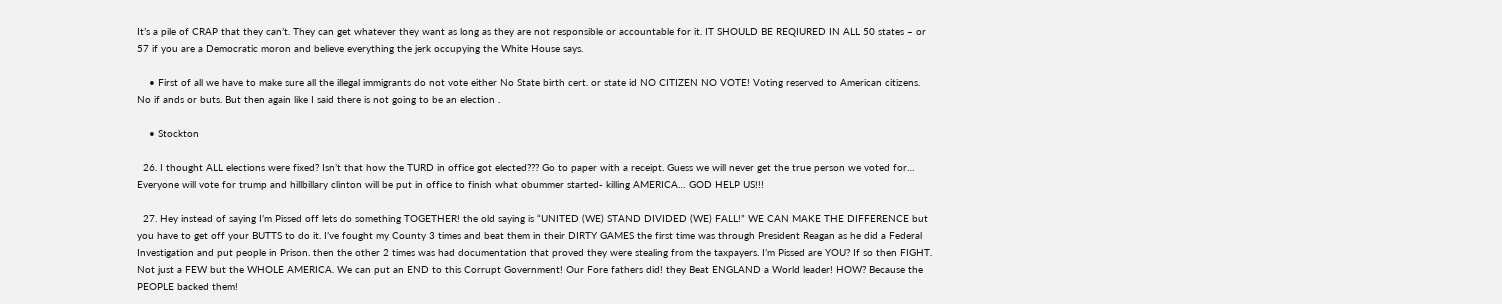It’s a pile of CRAP that they can’t. They can get whatever they want as long as they are not responsible or accountable for it. IT SHOULD BE REQIURED IN ALL 50 states – or 57 if you are a Democratic moron and believe everything the jerk occupying the White House says.

    • First of all we have to make sure all the illegal immigrants do not vote either No State birth cert. or state id NO CITIZEN NO VOTE! Voting reserved to American citizens. No if ands or buts. But then again like I said there is not going to be an election .

    • Stockton

  26. I thought ALL elections were fixed? Isn’t that how the TURD in office got elected??? Go to paper with a receipt. Guess we will never get the true person we voted for… Everyone will vote for trump and hillbillary clinton will be put in office to finish what obummer started- killing AMERICA… GOD HELP US!!!

  27. Hey instead of saying I’m Pissed off lets do something TOGETHER! the old saying is “UNITED (WE) STAND DIVIDED (WE) FALL!” WE CAN MAKE THE DIFFERENCE but you have to get off your BUTTS to do it. I’ve fought my County 3 times and beat them in their DIRTY GAMES the first time was through President Reagan as he did a Federal Investigation and put people in Prison. then the other 2 times was had documentation that proved they were stealing from the taxpayers. I’m Pissed are YOU? If so then FIGHT. Not just a FEW but the WHOLE AMERICA. We can put an END to this Corrupt Government! Our Fore fathers did! they Beat ENGLAND a World leader! HOW? Because the PEOPLE backed them!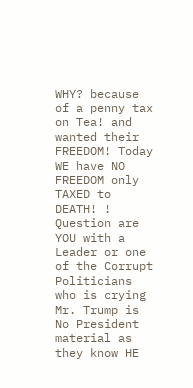WHY? because of a penny tax on Tea! and wanted their FREEDOM! Today WE have NO FREEDOM only TAXED to DEATH! ! Question are YOU with a Leader or one of the Corrupt Politicians who is crying Mr. Trump is No President material as they know HE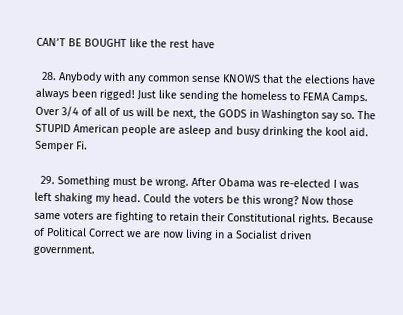CAN’T BE BOUGHT like the rest have

  28. Anybody with any common sense KNOWS that the elections have always been rigged! Just like sending the homeless to FEMA Camps. Over 3/4 of all of us will be next, the GODS in Washington say so. The STUPID American people are asleep and busy drinking the kool aid. Semper Fi.

  29. Something must be wrong. After Obama was re-elected I was left shaking my head. Could the voters be this wrong? Now those same voters are fighting to retain their Constitutional rights. Because of Political Correct we are now living in a Socialist driven government.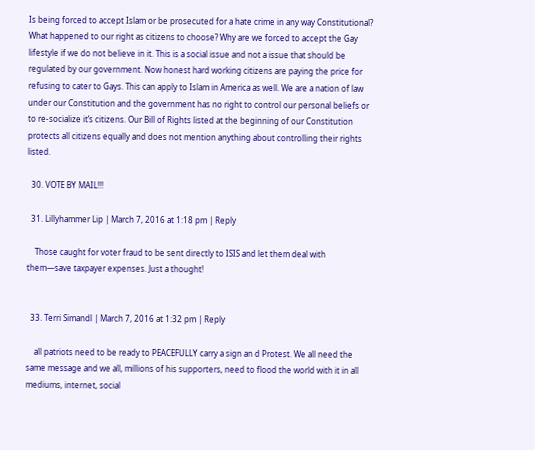Is being forced to accept Islam or be prosecuted for a hate crime in any way Constitutional? What happened to our right as citizens to choose? Why are we forced to accept the Gay lifestyle if we do not believe in it. This is a social issue and not a issue that should be regulated by our government. Now honest hard working citizens are paying the price for refusing to cater to Gays. This can apply to Islam in America as well. We are a nation of law under our Constitution and the government has no right to control our personal beliefs or to re-socialize it’s citizens. Our Bill of Rights listed at the beginning of our Constitution protects all citizens equally and does not mention anything about controlling their rights listed.

  30. VOTE BY MAIL!!!

  31. Lillyhammer Lip | March 7, 2016 at 1:18 pm | Reply

    Those caught for voter fraud to be sent directly to ISIS and let them deal with them—save taxpayer expenses. Just a thought!


  33. Terri Simandl | March 7, 2016 at 1:32 pm | Reply

    all patriots need to be ready to PEACEFULLY carry a sign an d Protest. We all need the same message and we all, millions of his supporters, need to flood the world with it in all mediums, internet, social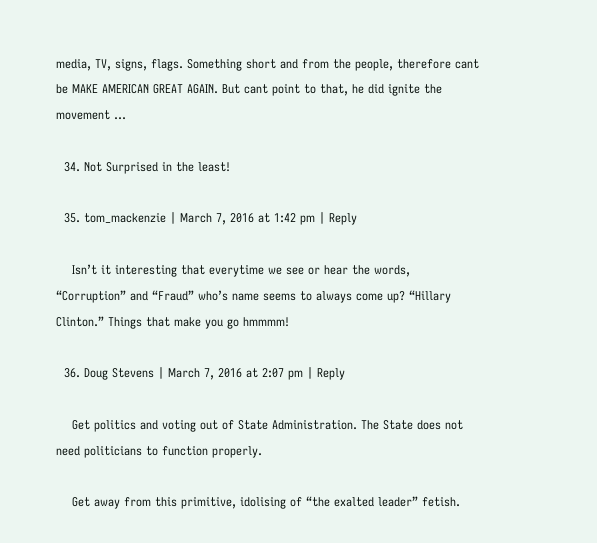media, TV, signs, flags. Something short and from the people, therefore cant be MAKE AMERICAN GREAT AGAIN. But cant point to that, he did ignite the movement …

  34. Not Surprised in the least!

  35. tom_mackenzie | March 7, 2016 at 1:42 pm | Reply

    Isn’t it interesting that everytime we see or hear the words, “Corruption” and “Fraud” who’s name seems to always come up? “Hillary Clinton.” Things that make you go hmmmm!

  36. Doug Stevens | March 7, 2016 at 2:07 pm | Reply

    Get politics and voting out of State Administration. The State does not need politicians to function properly.

    Get away from this primitive, idolising of “the exalted leader” fetish.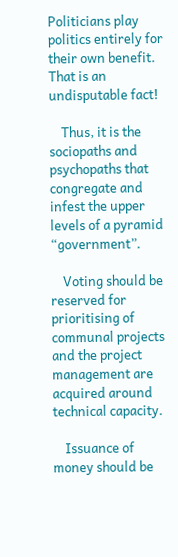Politicians play politics entirely for their own benefit. That is an undisputable fact!

    Thus, it is the sociopaths and psychopaths that congregate and infest the upper levels of a pyramid “government”.

    Voting should be reserved for prioritising of communal projects and the project management are acquired around technical capacity.

    Issuance of money should be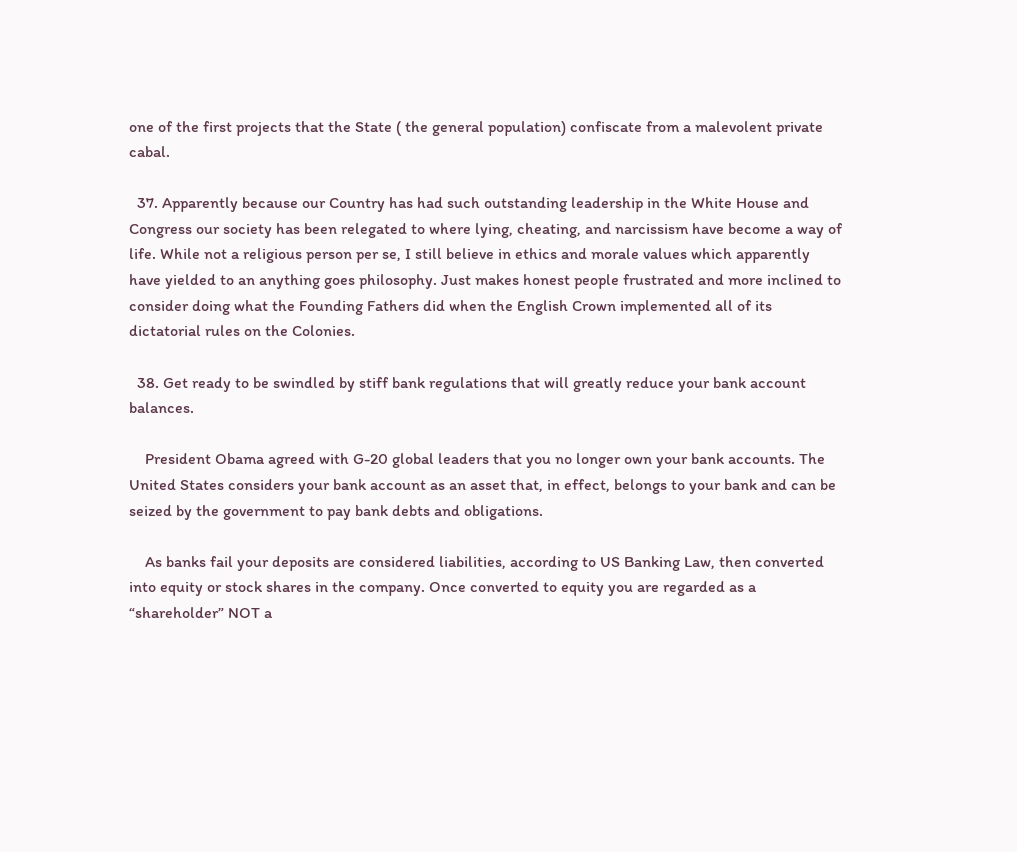one of the first projects that the State ( the general population) confiscate from a malevolent private cabal.

  37. Apparently because our Country has had such outstanding leadership in the White House and Congress our society has been relegated to where lying, cheating, and narcissism have become a way of life. While not a religious person per se, I still believe in ethics and morale values which apparently have yielded to an anything goes philosophy. Just makes honest people frustrated and more inclined to consider doing what the Founding Fathers did when the English Crown implemented all of its dictatorial rules on the Colonies.

  38. Get ready to be swindled by stiff bank regulations that will greatly reduce your bank account balances.

    President Obama agreed with G-20 global leaders that you no longer own your bank accounts. The United States considers your bank account as an asset that, in effect, belongs to your bank and can be seized by the government to pay bank debts and obligations.

    As banks fail your deposits are considered liabilities, according to US Banking Law, then converted into equity or stock shares in the company. Once converted to equity you are regarded as a “shareholder” NOT a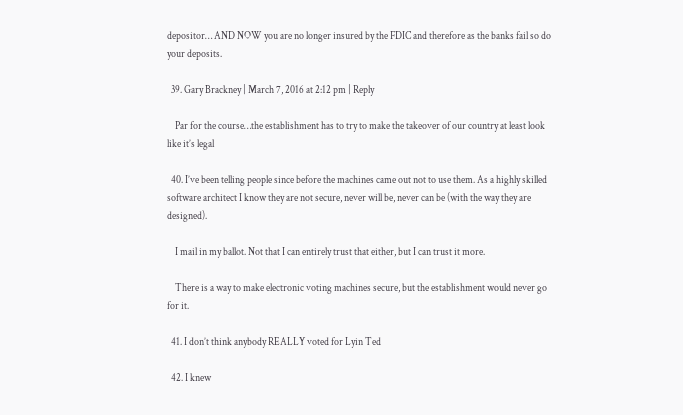depositor… AND NOW you are no longer insured by the FDIC and therefore as the banks fail so do your deposits.

  39. Gary Brackney | March 7, 2016 at 2:12 pm | Reply

    Par for the course…the establishment has to try to make the takeover of our country at least look like it’s legal

  40. I’ve been telling people since before the machines came out not to use them. As a highly skilled software architect I know they are not secure, never will be, never can be (with the way they are designed).

    I mail in my ballot. Not that I can entirely trust that either, but I can trust it more.

    There is a way to make electronic voting machines secure, but the establishment would never go for it.

  41. I don’t think anybody REALLY voted for Lyin Ted

  42. I knew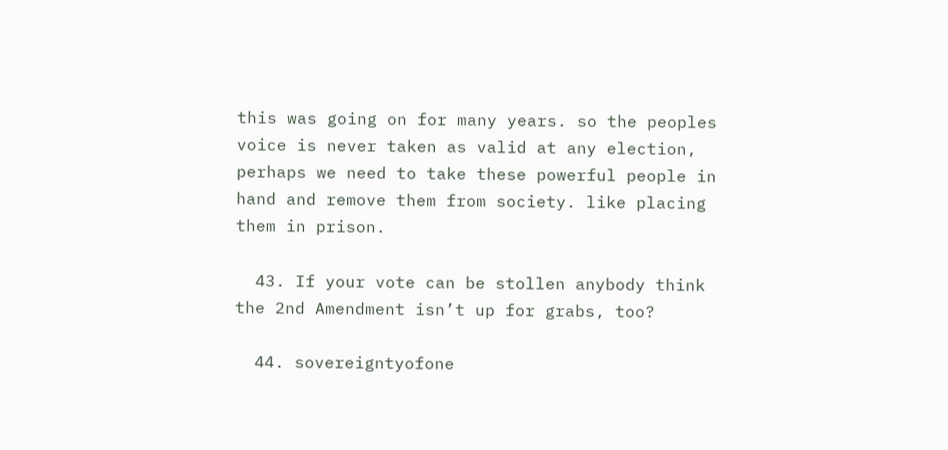this was going on for many years. so the peoples voice is never taken as valid at any election, perhaps we need to take these powerful people in hand and remove them from society. like placing them in prison.

  43. If your vote can be stollen anybody think the 2nd Amendment isn’t up for grabs, too?

  44. sovereigntyofone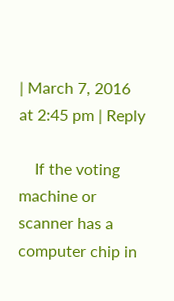| March 7, 2016 at 2:45 pm | Reply

    If the voting machine or scanner has a computer chip in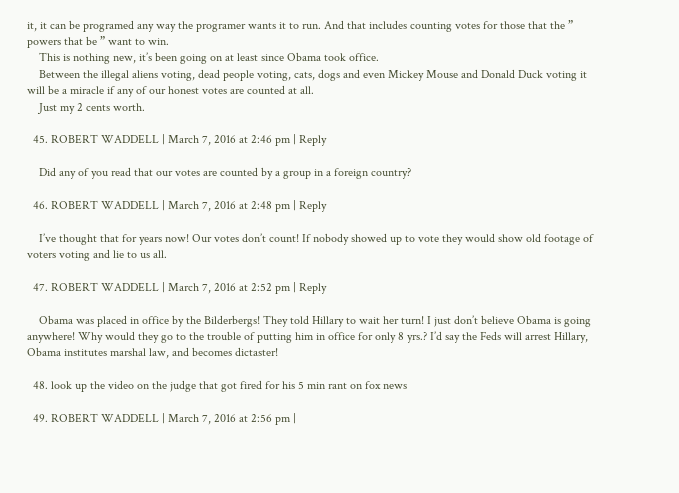it, it can be programed any way the programer wants it to run. And that includes counting votes for those that the ” powers that be ” want to win.
    This is nothing new, it’s been going on at least since Obama took office.
    Between the illegal aliens voting, dead people voting, cats, dogs and even Mickey Mouse and Donald Duck voting it will be a miracle if any of our honest votes are counted at all.
    Just my 2 cents worth.

  45. ROBERT WADDELL | March 7, 2016 at 2:46 pm | Reply

    Did any of you read that our votes are counted by a group in a foreign country?

  46. ROBERT WADDELL | March 7, 2016 at 2:48 pm | Reply

    I’ve thought that for years now! Our votes don’t count! If nobody showed up to vote they would show old footage of voters voting and lie to us all.

  47. ROBERT WADDELL | March 7, 2016 at 2:52 pm | Reply

    Obama was placed in office by the Bilderbergs! They told Hillary to wait her turn! I just don’t believe Obama is going anywhere! Why would they go to the trouble of putting him in office for only 8 yrs.? I’d say the Feds will arrest Hillary, Obama institutes marshal law, and becomes dictaster!

  48. look up the video on the judge that got fired for his 5 min rant on fox news

  49. ROBERT WADDELL | March 7, 2016 at 2:56 pm |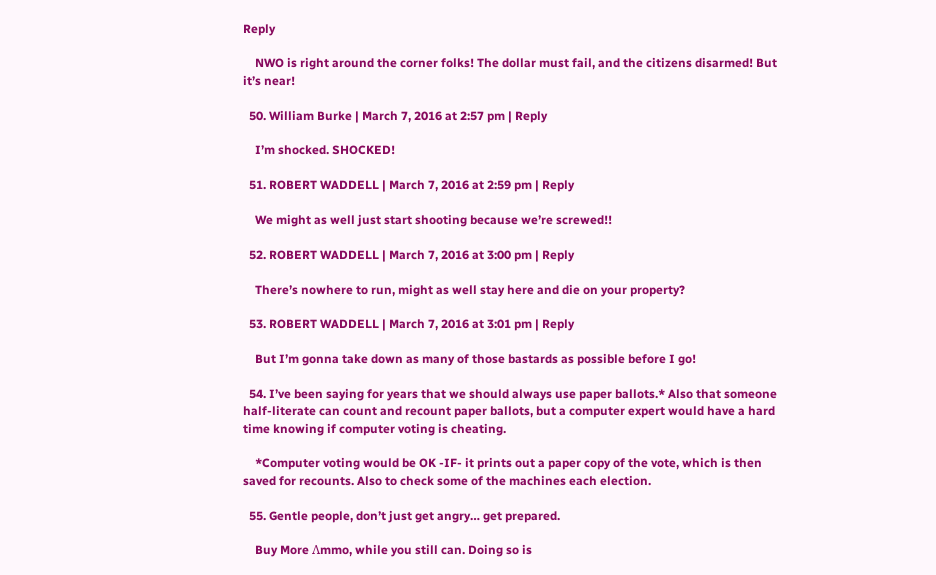Reply

    NWO is right around the corner folks! The dollar must fail, and the citizens disarmed! But it’s near!

  50. William Burke | March 7, 2016 at 2:57 pm | Reply

    I’m shocked. SHOCKED!

  51. ROBERT WADDELL | March 7, 2016 at 2:59 pm | Reply

    We might as well just start shooting because we’re screwed!!

  52. ROBERT WADDELL | March 7, 2016 at 3:00 pm | Reply

    There’s nowhere to run, might as well stay here and die on your property?

  53. ROBERT WADDELL | March 7, 2016 at 3:01 pm | Reply

    But I’m gonna take down as many of those bastards as possible before I go!

  54. I’ve been saying for years that we should always use paper ballots.* Also that someone half-literate can count and recount paper ballots, but a computer expert would have a hard time knowing if computer voting is cheating.

    *Computer voting would be OK -IF- it prints out a paper copy of the vote, which is then saved for recounts. Also to check some of the machines each election.

  55. Gentle people, don’t just get angry… get prepared.

    Buy More Λmmo, while you still can. Doing so is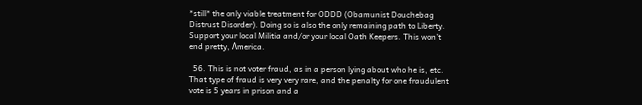*still* the only viable treatment for ODDD (Obamunist Douchebag Distrust Disorder). Doing so is also the only remaining path to Liberty. Support your local Militia and/or your local Oath Keepers. This won’t end pretty, Λmerica.

  56. This is not voter fraud, as in a person lying about who he is, etc. That type of fraud is very very rare, and the penalty for one fraudulent vote is 5 years in prison and a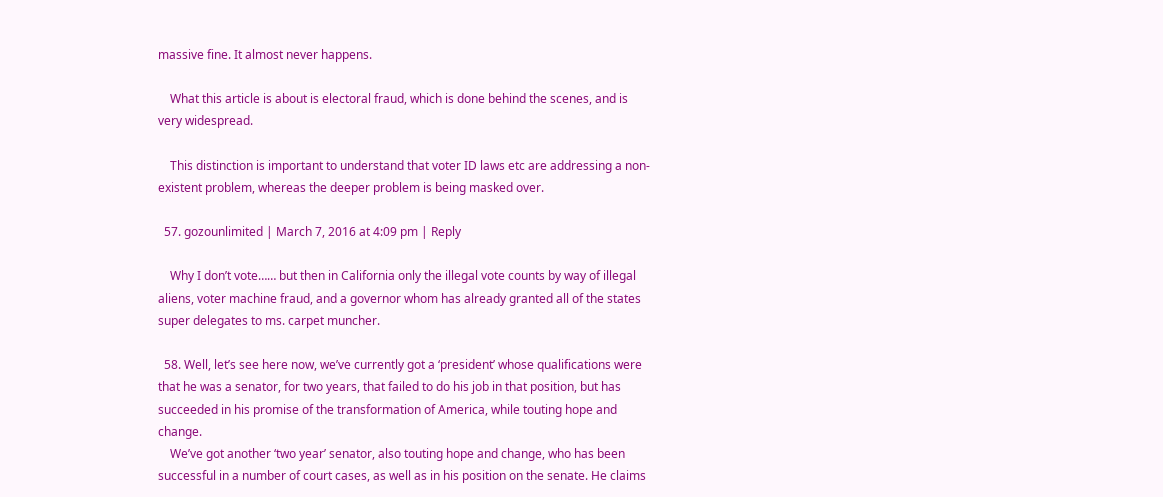massive fine. It almost never happens.

    What this article is about is electoral fraud, which is done behind the scenes, and is very widespread.

    This distinction is important to understand that voter ID laws etc are addressing a non-existent problem, whereas the deeper problem is being masked over.

  57. gozounlimited | March 7, 2016 at 4:09 pm | Reply

    Why I don’t vote…… but then in California only the illegal vote counts by way of illegal aliens, voter machine fraud, and a governor whom has already granted all of the states super delegates to ms. carpet muncher.

  58. Well, let’s see here now, we’ve currently got a ‘president’ whose qualifications were that he was a senator, for two years, that failed to do his job in that position, but has succeeded in his promise of the transformation of America, while touting hope and change.
    We’ve got another ‘two year’ senator, also touting hope and change, who has been successful in a number of court cases, as well as in his position on the senate. He claims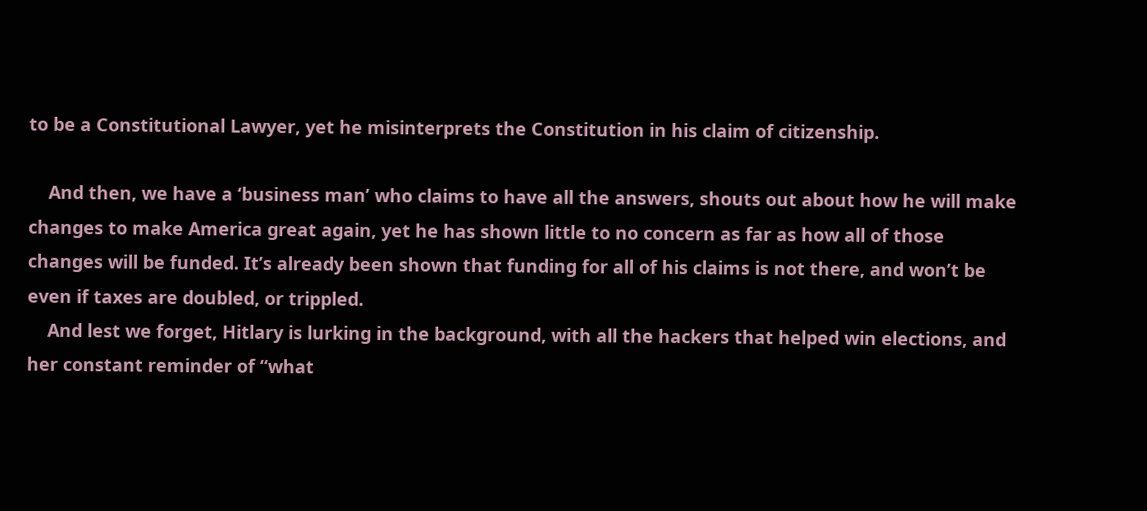to be a Constitutional Lawyer, yet he misinterprets the Constitution in his claim of citizenship.

    And then, we have a ‘business man’ who claims to have all the answers, shouts out about how he will make changes to make America great again, yet he has shown little to no concern as far as how all of those changes will be funded. It’s already been shown that funding for all of his claims is not there, and won’t be even if taxes are doubled, or trippled.
    And lest we forget, Hitlary is lurking in the background, with all the hackers that helped win elections, and her constant reminder of “what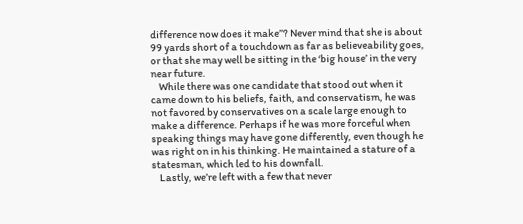difference now does it make”? Never mind that she is about 99 yards short of a touchdown as far as believeability goes, or that she may well be sitting in the ‘big house’ in the very near future.
    While there was one candidate that stood out when it came down to his beliefs, faith, and conservatism, he was not favored by conservatives on a scale large enough to make a difference. Perhaps if he was more forceful when speaking things may have gone differently, even though he was right on in his thinking. He maintained a stature of a statesman, which led to his downfall.
    Lastly, we’re left with a few that never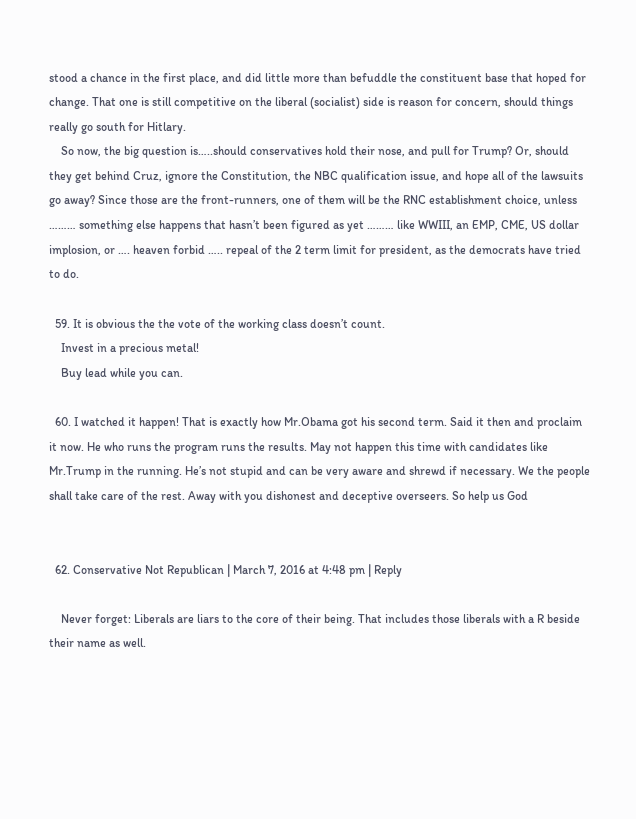stood a chance in the first place, and did little more than befuddle the constituent base that hoped for change. That one is still competitive on the liberal (socialist) side is reason for concern, should things really go south for Hitlary.
    So now, the big question is…..should conservatives hold their nose, and pull for Trump? Or, should they get behind Cruz, ignore the Constitution, the NBC qualification issue, and hope all of the lawsuits go away? Since those are the front-runners, one of them will be the RNC establishment choice, unless ……… something else happens that hasn’t been figured as yet ……… like WWIII, an EMP, CME, US dollar implosion, or …. heaven forbid ….. repeal of the 2 term limit for president, as the democrats have tried to do.

  59. It is obvious the the vote of the working class doesn’t count.
    Invest in a precious metal!
    Buy lead while you can.

  60. I watched it happen! That is exactly how Mr.Obama got his second term. Said it then and proclaim it now. He who runs the program runs the results. May not happen this time with candidates like Mr.Trump in the running. He’s not stupid and can be very aware and shrewd if necessary. We the people shall take care of the rest. Away with you dishonest and deceptive overseers. So help us God


  62. Conservative Not Republican | March 7, 2016 at 4:48 pm | Reply

    Never forget: Liberals are liars to the core of their being. That includes those liberals with a R beside their name as well.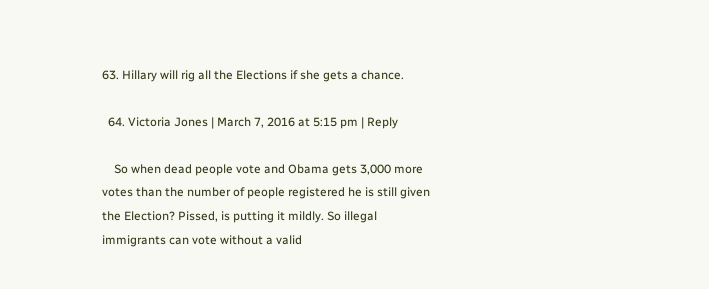63. Hillary will rig all the Elections if she gets a chance.

  64. Victoria Jones | March 7, 2016 at 5:15 pm | Reply

    So when dead people vote and Obama gets 3,000 more votes than the number of people registered he is still given the Election? Pissed, is putting it mildly. So illegal immigrants can vote without a valid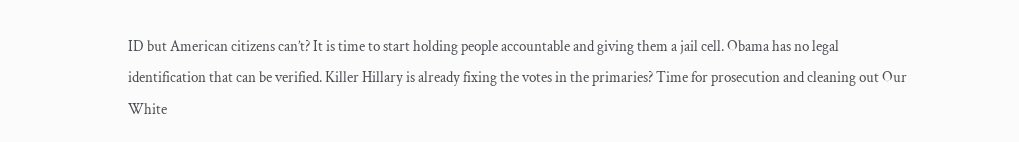ID but American citizens can’t? It is time to start holding people accountable and giving them a jail cell. Obama has no legal identification that can be verified. Killer Hillary is already fixing the votes in the primaries? Time for prosecution and cleaning out Our White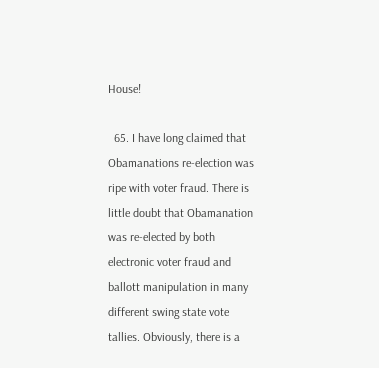House!

  65. I have long claimed that Obamanations re-election was ripe with voter fraud. There is little doubt that Obamanation was re-elected by both electronic voter fraud and ballott manipulation in many different swing state vote tallies. Obviously, there is a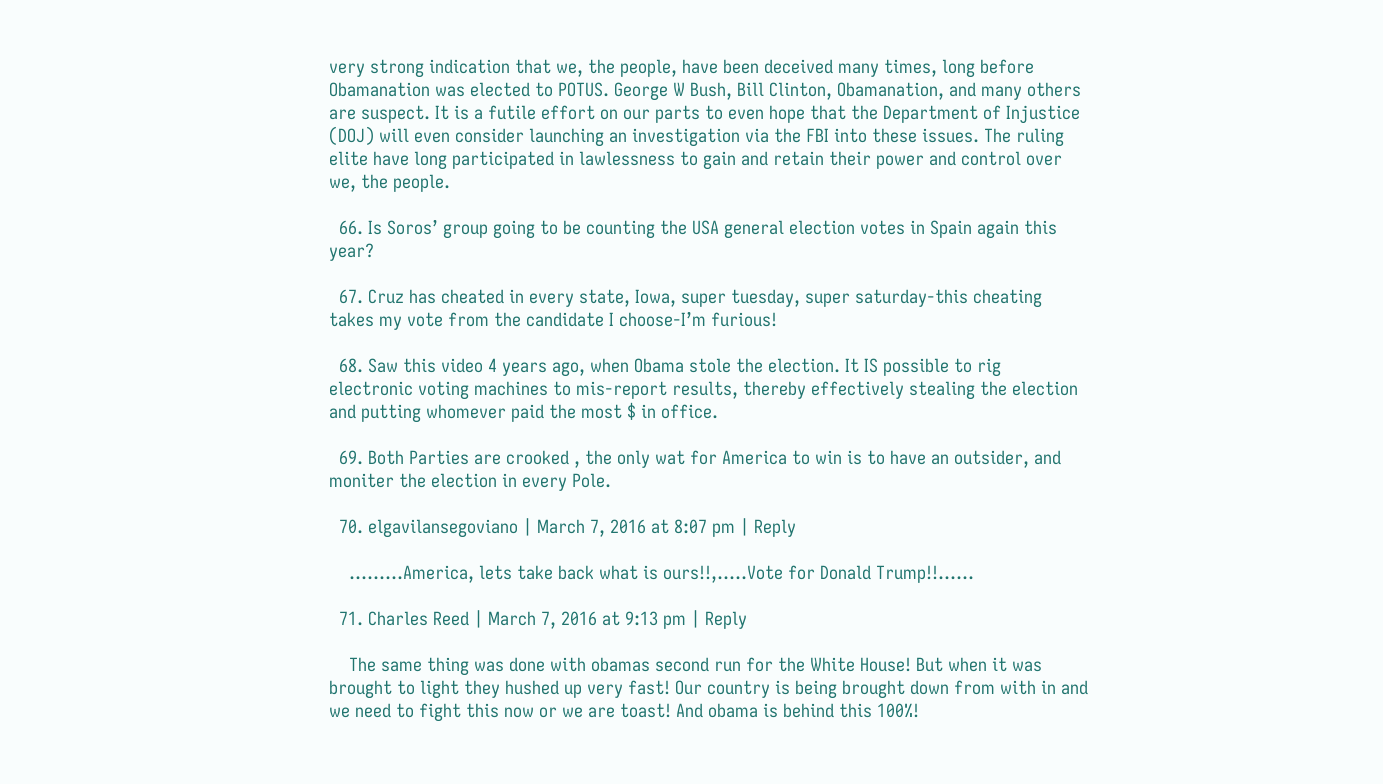very strong indication that we, the people, have been deceived many times, long before Obamanation was elected to POTUS. George W Bush, Bill Clinton, Obamanation, and many others are suspect. It is a futile effort on our parts to even hope that the Department of Injustice (DOJ) will even consider launching an investigation via the FBI into these issues. The ruling elite have long participated in lawlessness to gain and retain their power and control over we, the people.

  66. Is Soros’ group going to be counting the USA general election votes in Spain again this year?

  67. Cruz has cheated in every state, Iowa, super tuesday, super saturday-this cheating takes my vote from the candidate I choose-I’m furious!

  68. Saw this video 4 years ago, when Obama stole the election. It IS possible to rig electronic voting machines to mis-report results, thereby effectively stealing the election and putting whomever paid the most $ in office.

  69. Both Parties are crooked , the only wat for America to win is to have an outsider, and moniter the election in every Pole.

  70. elgavilansegoviano | March 7, 2016 at 8:07 pm | Reply

    ………America, lets take back what is ours!!,…..Vote for Donald Trump!!……

  71. Charles Reed | March 7, 2016 at 9:13 pm | Reply

    The same thing was done with obamas second run for the White House! But when it was brought to light they hushed up very fast! Our country is being brought down from with in and we need to fight this now or we are toast! And obama is behind this 100%!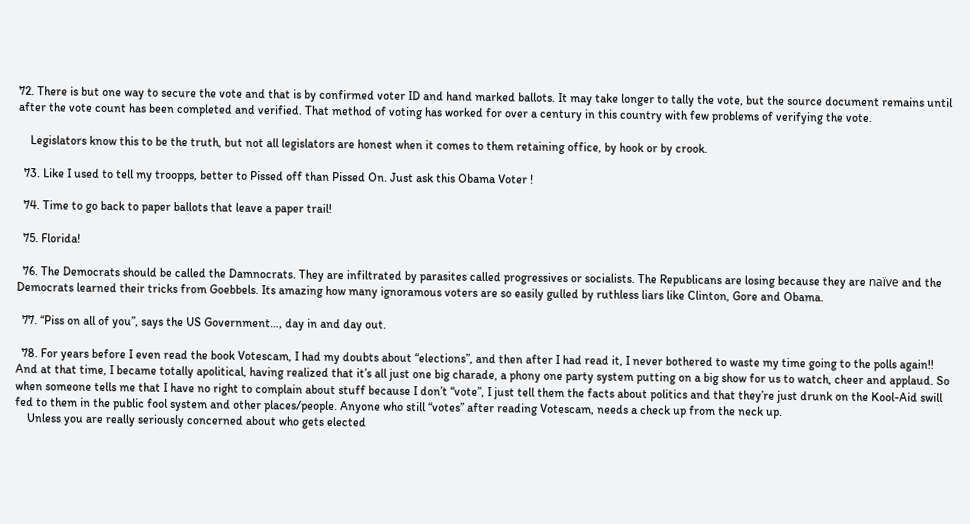72. There is but one way to secure the vote and that is by confirmed voter ID and hand marked ballots. It may take longer to tally the vote, but the source document remains until after the vote count has been completed and verified. That method of voting has worked for over a century in this country with few problems of verifying the vote.

    Legislators know this to be the truth, but not all legislators are honest when it comes to them retaining office, by hook or by crook.

  73. Like I used to tell my troopps, better to Pissed off than Pissed On. Just ask this Obama Voter !

  74. Time to go back to paper ballots that leave a paper trail!

  75. Florida!

  76. The Democrats should be called the Damnocrats. They are infiltrated by parasites called progressives or socialists. The Republicans are losing because they are naïve and the Democrats learned their tricks from Goebbels. Its amazing how many ignoramous voters are so easily gulled by ruthless liars like Clinton, Gore and Obama.

  77. “Piss on all of you”, says the US Government…, day in and day out.

  78. For years before I even read the book Votescam, I had my doubts about “elections”, and then after I had read it, I never bothered to waste my time going to the polls again!! And at that time, I became totally apolitical, having realized that it’s all just one big charade, a phony one party system putting on a big show for us to watch, cheer and applaud. So when someone tells me that I have no right to complain about stuff because I don’t “vote”, I just tell them the facts about politics and that they’re just drunk on the Kool-Aid swill fed to them in the public fool system and other places/people. Anyone who still “votes” after reading Votescam, needs a check up from the neck up.
    Unless you are really seriously concerned about who gets elected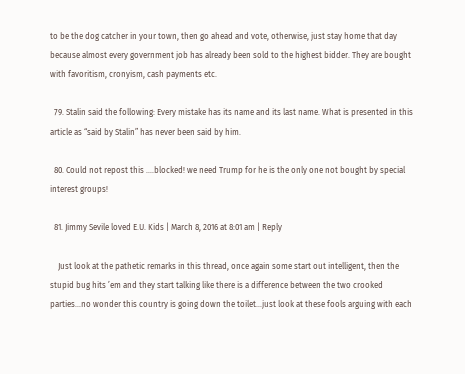to be the dog catcher in your town, then go ahead and vote, otherwise, just stay home that day because almost every government job has already been sold to the highest bidder. They are bought with favoritism, cronyism, cash payments etc.

  79. Stalin said the following: Every mistake has its name and its last name. What is presented in this article as “said by Stalin” has never been said by him.

  80. Could not repost this ….blocked! we need Trump for he is the only one not bought by special interest groups!

  81. Jimmy Sevile loved E.U. Kids | March 8, 2016 at 8:01 am | Reply

    Just look at the pathetic remarks in this thread, once again some start out intelligent, then the stupid bug hits ’em and they start talking like there is a difference between the two crooked parties…no wonder this country is going down the toilet…just look at these fools arguing with each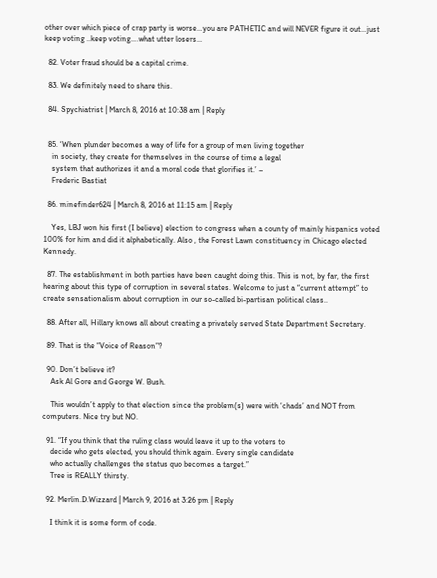other over which piece of crap party is worse…you are PATHETIC and will NEVER figure it out…just keep voting ..keep voting….what utter losers…

  82. Voter fraud should be a capital crime.

  83. We definitely need to share this.

  84. Spychiatrist | March 8, 2016 at 10:38 am | Reply


  85. ‘When plunder becomes a way of life for a group of men living together
    in society, they create for themselves in the course of time a legal
    system that authorizes it and a moral code that glorifies it.’ –
    Frederic Bastiat

  86. minefinder624 | March 8, 2016 at 11:15 am | Reply

    Yes, LBJ won his first (I believe) election to congress when a county of mainly hispanics voted 100% for him and did it alphabetically. Also , the Forest Lawn constituency in Chicago elected Kennedy.

  87. The establishment in both parties have been caught doing this. This is not, by far, the first hearing about this type of corruption in several states. Welcome to just a “current attempt” to create sensationalism about corruption in our so-called bi-partisan political class..

  88. After all, Hillary knows all about creating a privately served State Department Secretary.

  89. That is the “Voice of Reason”?

  90. Don’t believe it?
    Ask Al Gore and George W. Bush.

    This wouldn’t apply to that election since the problem(s) were with ‘chads’ and NOT from computers. Nice try but NO.

  91. “If you think that the ruling class would leave it up to the voters to
    decide who gets elected, you should think again. Every single candidate
    who actually challenges the status quo becomes a target.”
    Tree is REALLY thirsty.

  92. Merlin.D.Wizzard | March 9, 2016 at 3:26 pm | Reply

    I think it is some form of code.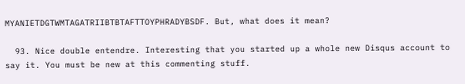MYANIETDGTWMTAGATRIIBTBTAFTTOYPHRADYBSDF. But, what does it mean?

  93. Nice double entendre. Interesting that you started up a whole new Disqus account to say it. You must be new at this commenting stuff.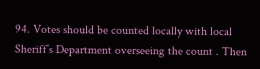94. Votes should be counted locally with local Sheriff’s Department overseeing the count . Then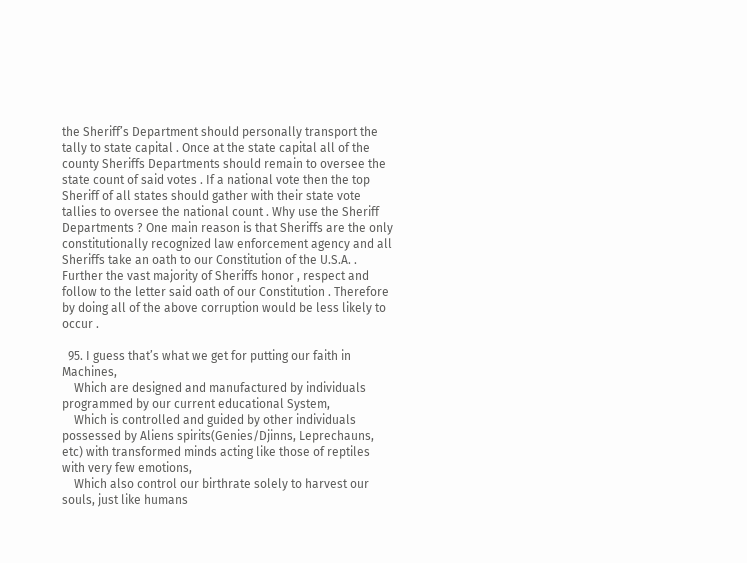the Sheriff’s Department should personally transport the tally to state capital . Once at the state capital all of the county Sheriffs Departments should remain to oversee the state count of said votes . If a national vote then the top Sheriff of all states should gather with their state vote tallies to oversee the national count . Why use the Sheriff Departments ? One main reason is that Sheriffs are the only constitutionally recognized law enforcement agency and all Sheriffs take an oath to our Constitution of the U.S.A. . Further the vast majority of Sheriffs honor , respect and follow to the letter said oath of our Constitution . Therefore by doing all of the above corruption would be less likely to occur .

  95. I guess that’s what we get for putting our faith in Machines,
    Which are designed and manufactured by individuals programmed by our current educational System,
    Which is controlled and guided by other individuals possessed by Aliens spirits(Genies/Djinns, Leprechauns, etc) with transformed minds acting like those of reptiles with very few emotions,
    Which also control our birthrate solely to harvest our souls, just like humans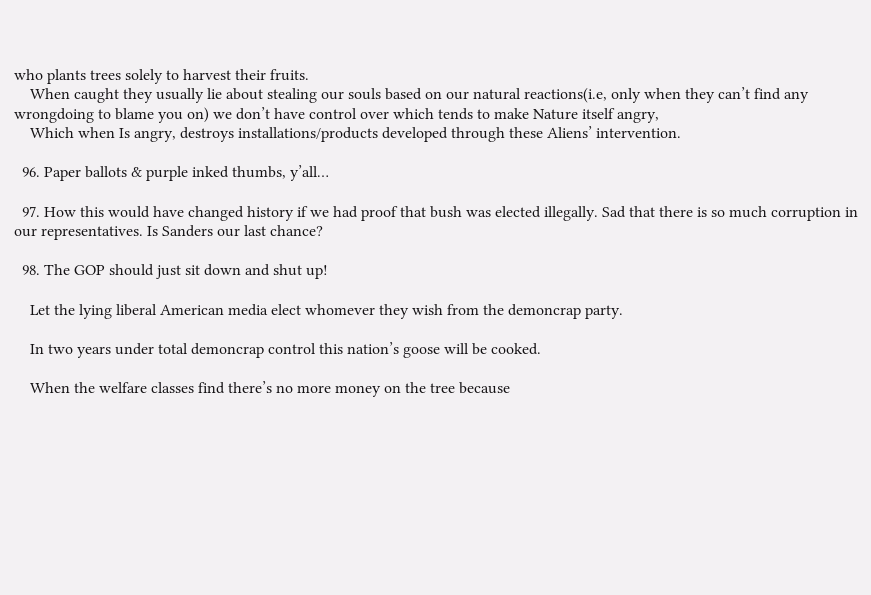who plants trees solely to harvest their fruits.
    When caught they usually lie about stealing our souls based on our natural reactions(i.e, only when they can’t find any wrongdoing to blame you on) we don’t have control over which tends to make Nature itself angry,
    Which when Is angry, destroys installations/products developed through these Aliens’ intervention.

  96. Paper ballots & purple inked thumbs, y’all…

  97. How this would have changed history if we had proof that bush was elected illegally. Sad that there is so much corruption in our representatives. Is Sanders our last chance?

  98. The GOP should just sit down and shut up!

    Let the lying liberal American media elect whomever they wish from the demoncrap party.

    In two years under total demoncrap control this nation’s goose will be cooked.

    When the welfare classes find there’s no more money on the tree because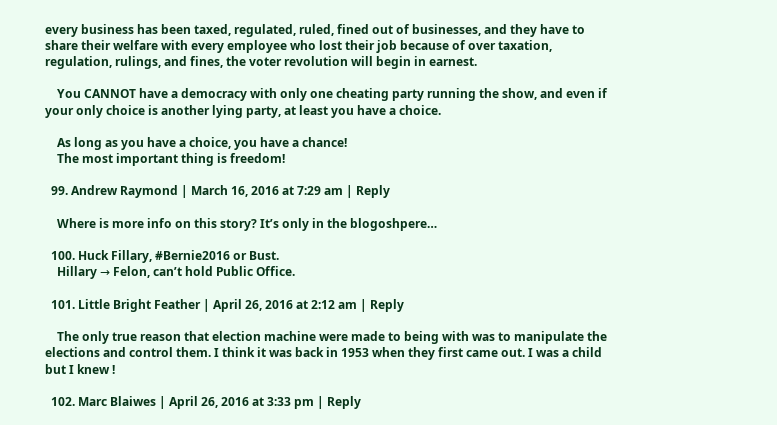every business has been taxed, regulated, ruled, fined out of businesses, and they have to share their welfare with every employee who lost their job because of over taxation, regulation, rulings, and fines, the voter revolution will begin in earnest.

    You CANNOT have a democracy with only one cheating party running the show, and even if your only choice is another lying party, at least you have a choice.

    As long as you have a choice, you have a chance!
    The most important thing is freedom!

  99. Andrew Raymond | March 16, 2016 at 7:29 am | Reply

    Where is more info on this story? It’s only in the blogoshpere…

  100. Huck Fillary, #Bernie2016 or Bust.
    Hillary → Felon, can’t hold Public Office.

  101. Little Bright Feather | April 26, 2016 at 2:12 am | Reply

    The only true reason that election machine were made to being with was to manipulate the elections and control them. I think it was back in 1953 when they first came out. I was a child but I knew !

  102. Marc Blaiwes | April 26, 2016 at 3:33 pm | Reply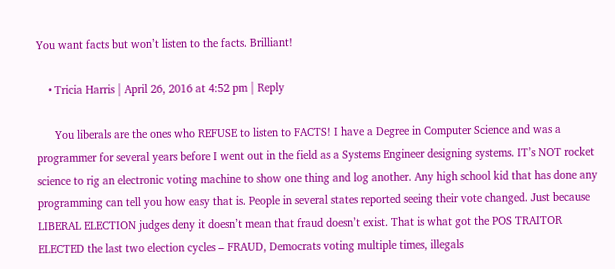You want facts but won’t listen to the facts. Brilliant!

    • Tricia Harris | April 26, 2016 at 4:52 pm | Reply

      You liberals are the ones who REFUSE to listen to FACTS! I have a Degree in Computer Science and was a programmer for several years before I went out in the field as a Systems Engineer designing systems. IT’s NOT rocket science to rig an electronic voting machine to show one thing and log another. Any high school kid that has done any programming can tell you how easy that is. People in several states reported seeing their vote changed. Just because LIBERAL ELECTION judges deny it doesn’t mean that fraud doesn’t exist. That is what got the POS TRAITOR ELECTED the last two election cycles – FRAUD, Democrats voting multiple times, illegals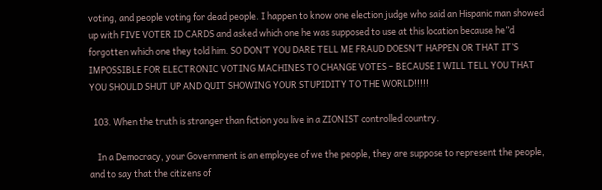voting, and people voting for dead people. I happen to know one election judge who said an Hispanic man showed up with FIVE VOTER ID CARDS and asked which one he was supposed to use at this location because he”d forgotten which one they told him. SO DON’T YOU DARE TELL ME FRAUD DOESN’T HAPPEN OR THAT IT’S IMPOSSIBLE FOR ELECTRONIC VOTING MACHINES TO CHANGE VOTES – BECAUSE I WILL TELL YOU THAT YOU SHOULD SHUT UP AND QUIT SHOWING YOUR STUPIDITY TO THE WORLD!!!!!

  103. When the truth is stranger than fiction you live in a ZIONIST controlled country.

    In a Democracy, your Government is an employee of we the people, they are suppose to represent the people, and to say that the citizens of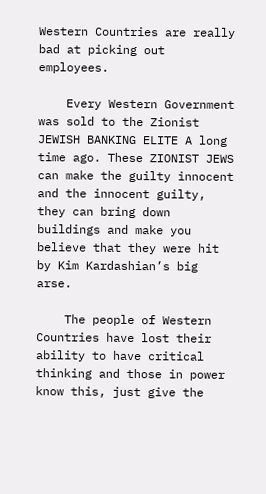Western Countries are really bad at picking out employees.

    Every Western Government was sold to the Zionist JEWISH BANKING ELITE A long time ago. These ZIONIST JEWS can make the guilty innocent and the innocent guilty, they can bring down buildings and make you believe that they were hit by Kim Kardashian’s big arse.

    The people of Western Countries have lost their ability to have critical thinking and those in power know this, just give the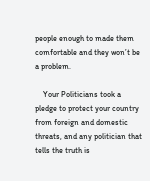people enough to made them comfortable and they won’t be a problem.

    Your Politicians took a pledge to protect your country from foreign and domestic threats, and any politician that tells the truth is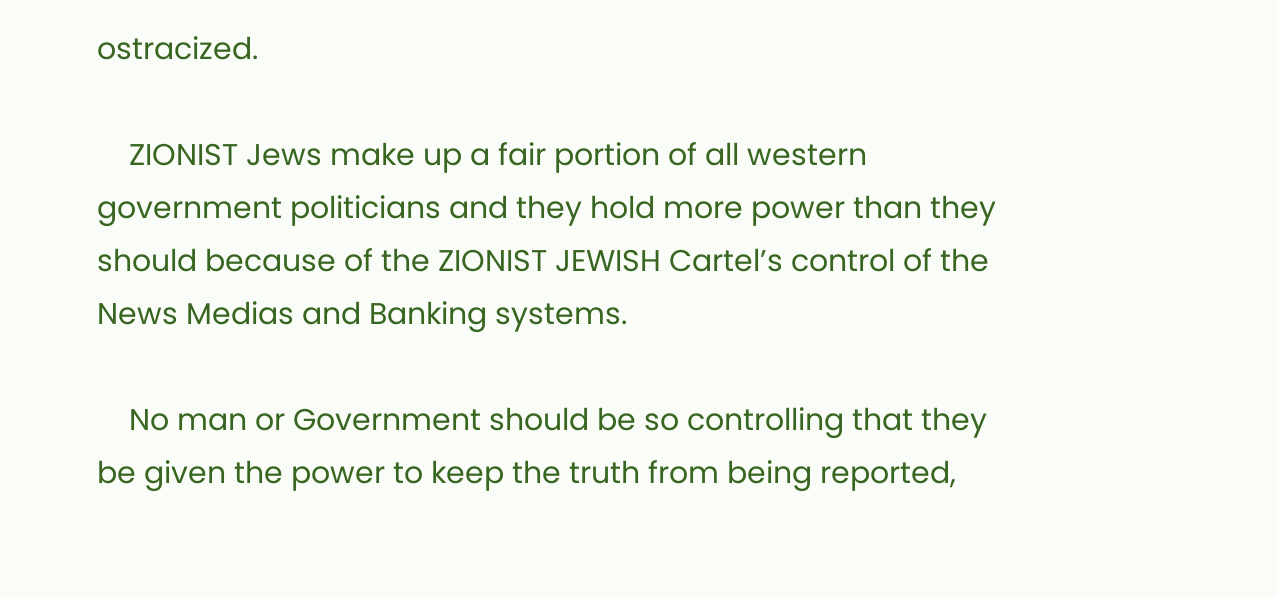ostracized.

    ZIONIST Jews make up a fair portion of all western government politicians and they hold more power than they should because of the ZIONIST JEWISH Cartel’s control of the News Medias and Banking systems.

    No man or Government should be so controlling that they be given the power to keep the truth from being reported,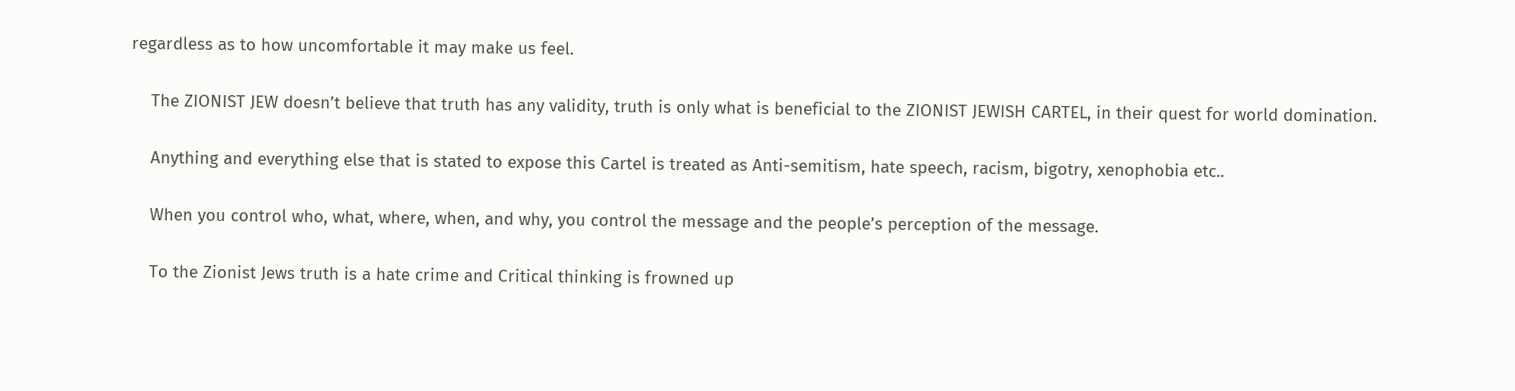regardless as to how uncomfortable it may make us feel.

    The ZIONIST JEW doesn’t believe that truth has any validity, truth is only what is beneficial to the ZIONIST JEWISH CARTEL, in their quest for world domination.

    Anything and everything else that is stated to expose this Cartel is treated as Anti-semitism, hate speech, racism, bigotry, xenophobia etc..

    When you control who, what, where, when, and why, you control the message and the people’s perception of the message.

    To the Zionist Jews truth is a hate crime and Critical thinking is frowned up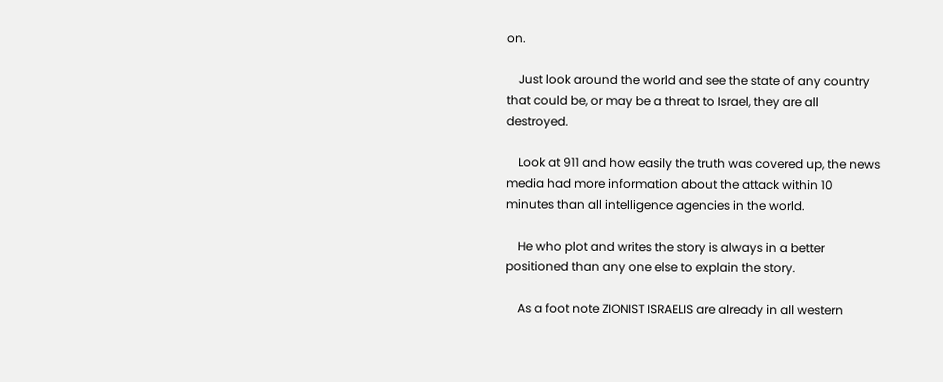on.

    Just look around the world and see the state of any country that could be, or may be a threat to Israel, they are all destroyed.

    Look at 911 and how easily the truth was covered up, the news media had more information about the attack within 10 minutes than all intelligence agencies in the world.

    He who plot and writes the story is always in a better positioned than any one else to explain the story.

    As a foot note ZIONIST ISRAELIS are already in all western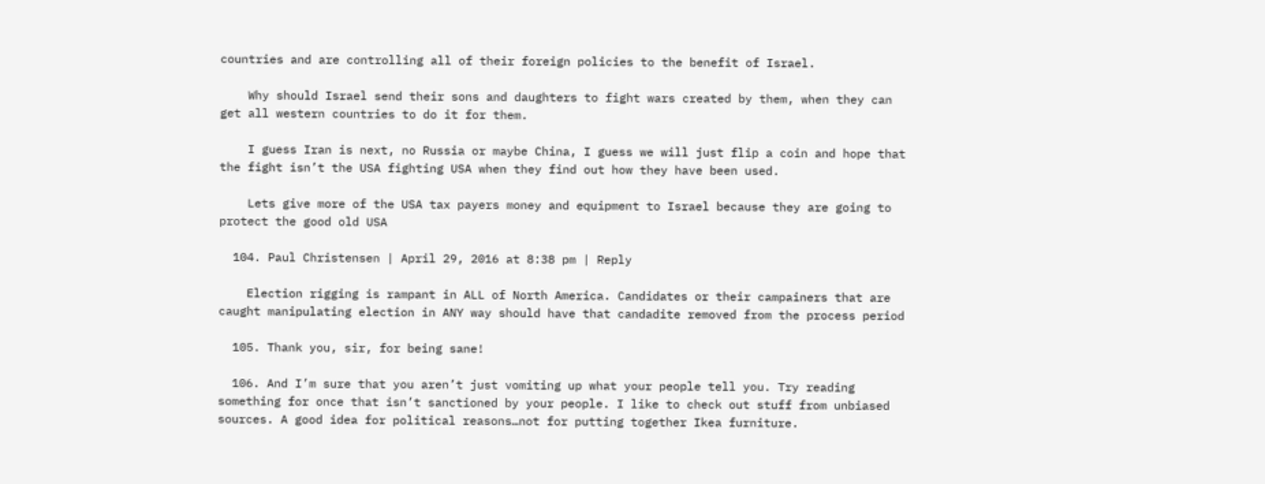countries and are controlling all of their foreign policies to the benefit of Israel.

    Why should Israel send their sons and daughters to fight wars created by them, when they can get all western countries to do it for them.

    I guess Iran is next, no Russia or maybe China, I guess we will just flip a coin and hope that the fight isn’t the USA fighting USA when they find out how they have been used.

    Lets give more of the USA tax payers money and equipment to Israel because they are going to protect the good old USA

  104. Paul Christensen | April 29, 2016 at 8:38 pm | Reply

    Election rigging is rampant in ALL of North America. Candidates or their campainers that are caught manipulating election in ANY way should have that candadite removed from the process period

  105. Thank you, sir, for being sane!

  106. And I’m sure that you aren’t just vomiting up what your people tell you. Try reading something for once that isn’t sanctioned by your people. I like to check out stuff from unbiased sources. A good idea for political reasons…not for putting together Ikea furniture.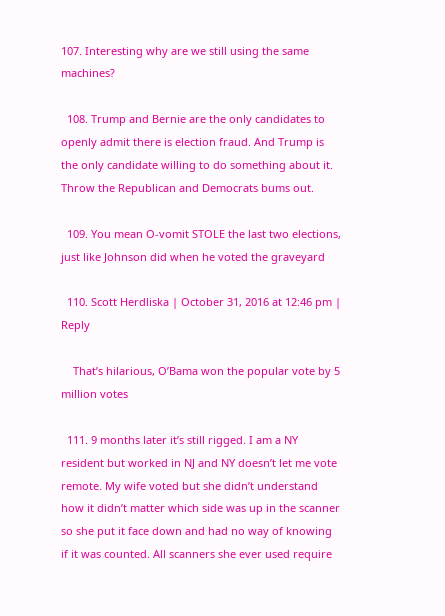107. Interesting why are we still using the same machines?

  108. Trump and Bernie are the only candidates to openly admit there is election fraud. And Trump is the only candidate willing to do something about it. Throw the Republican and Democrats bums out.

  109. You mean O-vomit STOLE the last two elections, just like Johnson did when he voted the graveyard

  110. Scott Herdliska | October 31, 2016 at 12:46 pm | Reply

    That’s hilarious, O’Bama won the popular vote by 5 million votes

  111. 9 months later it’s still rigged. I am a NY resident but worked in NJ and NY doesn’t let me vote remote. My wife voted but she didn’t understand how it didn’t matter which side was up in the scanner so she put it face down and had no way of knowing if it was counted. All scanners she ever used require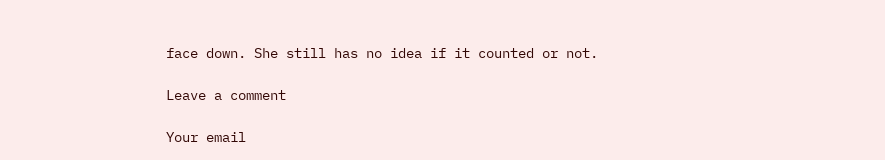face down. She still has no idea if it counted or not.

Leave a comment

Your email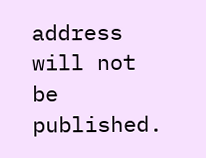address will not be published.